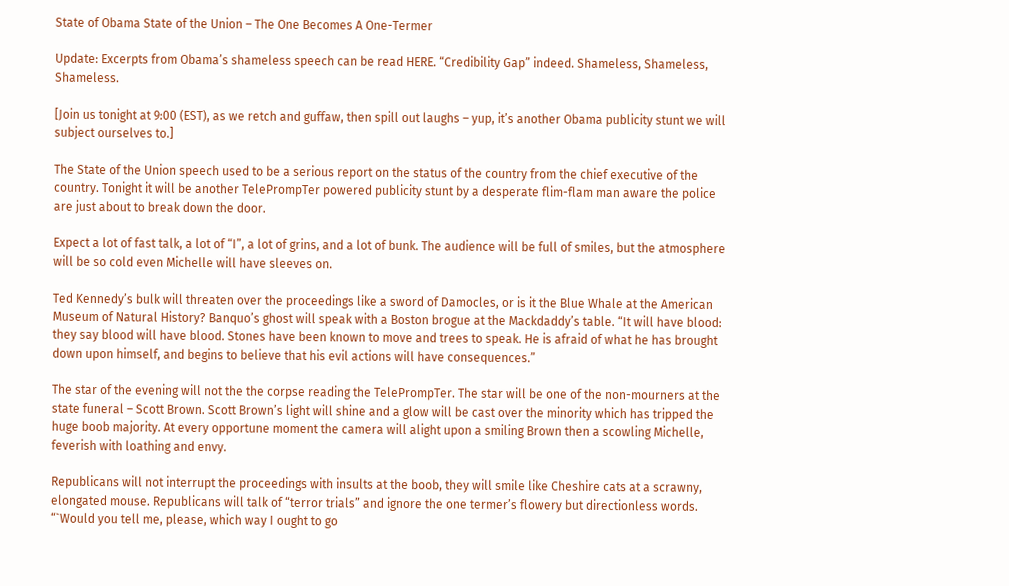State of Obama State of the Union – The One Becomes A One-Termer

Update: Excerpts from Obama’s shameless speech can be read HERE. “Credibility Gap” indeed. Shameless, Shameless, Shameless.

[Join us tonight at 9:00 (EST), as we retch and guffaw, then spill out laughs – yup, it’s another Obama publicity stunt we will subject ourselves to.]

The State of the Union speech used to be a serious report on the status of the country from the chief executive of the country. Tonight it will be another TelePrompTer powered publicity stunt by a desperate flim-flam man aware the police are just about to break down the door.

Expect a lot of fast talk, a lot of “I”, a lot of grins, and a lot of bunk. The audience will be full of smiles, but the atmosphere will be so cold even Michelle will have sleeves on.

Ted Kennedy’s bulk will threaten over the proceedings like a sword of Damocles, or is it the Blue Whale at the American Museum of Natural History? Banquo’s ghost will speak with a Boston brogue at the Mackdaddy’s table. “It will have blood: they say blood will have blood. Stones have been known to move and trees to speak. He is afraid of what he has brought down upon himself, and begins to believe that his evil actions will have consequences.”

The star of the evening will not the the corpse reading the TelePrompTer. The star will be one of the non-mourners at the state funeral – Scott Brown. Scott Brown’s light will shine and a glow will be cast over the minority which has tripped the huge boob majority. At every opportune moment the camera will alight upon a smiling Brown then a scowling Michelle, feverish with loathing and envy.

Republicans will not interrupt the proceedings with insults at the boob, they will smile like Cheshire cats at a scrawny, elongated mouse. Republicans will talk of “terror trials” and ignore the one termer’s flowery but directionless words. “`Would you tell me, please, which way I ought to go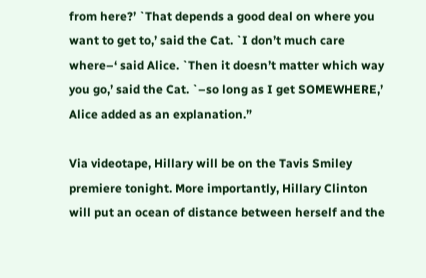from here?’ `That depends a good deal on where you want to get to,’ said the Cat. `I don’t much care where–‘ said Alice. `Then it doesn’t matter which way you go,’ said the Cat. `–so long as I get SOMEWHERE,’ Alice added as an explanation.”

Via videotape, Hillary will be on the Tavis Smiley premiere tonight. More importantly, Hillary Clinton will put an ocean of distance between herself and the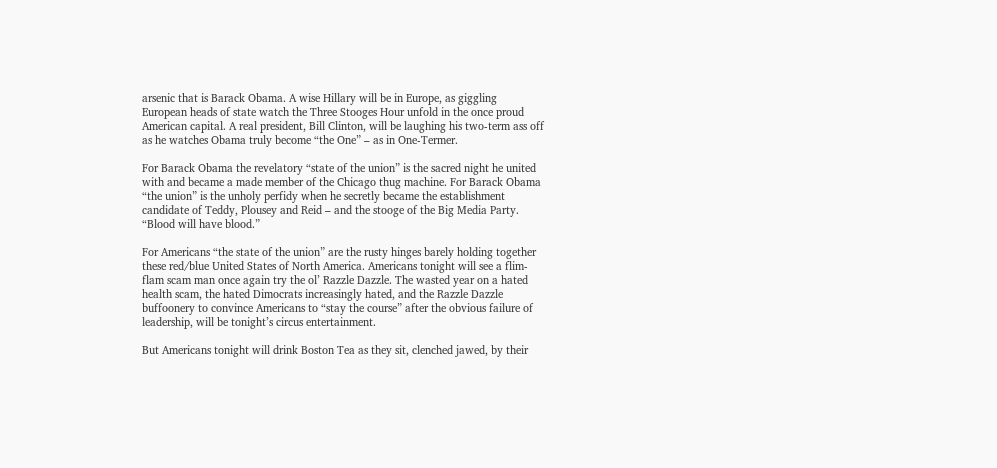arsenic that is Barack Obama. A wise Hillary will be in Europe, as giggling European heads of state watch the Three Stooges Hour unfold in the once proud American capital. A real president, Bill Clinton, will be laughing his two-term ass off as he watches Obama truly become “the One” – as in One-Termer.

For Barack Obama the revelatory “state of the union” is the sacred night he united with and became a made member of the Chicago thug machine. For Barack Obama “the union” is the unholy perfidy when he secretly became the establishment candidate of Teddy, Plousey and Reid – and the stooge of the Big Media Party. “Blood will have blood.”

For Americans “the state of the union” are the rusty hinges barely holding together these red/blue United States of North America. Americans tonight will see a flim-flam scam man once again try the ol’ Razzle Dazzle. The wasted year on a hated health scam, the hated Dimocrats increasingly hated, and the Razzle Dazzle buffoonery to convince Americans to “stay the course” after the obvious failure of leadership, will be tonight’s circus entertainment.

But Americans tonight will drink Boston Tea as they sit, clenched jawed, by their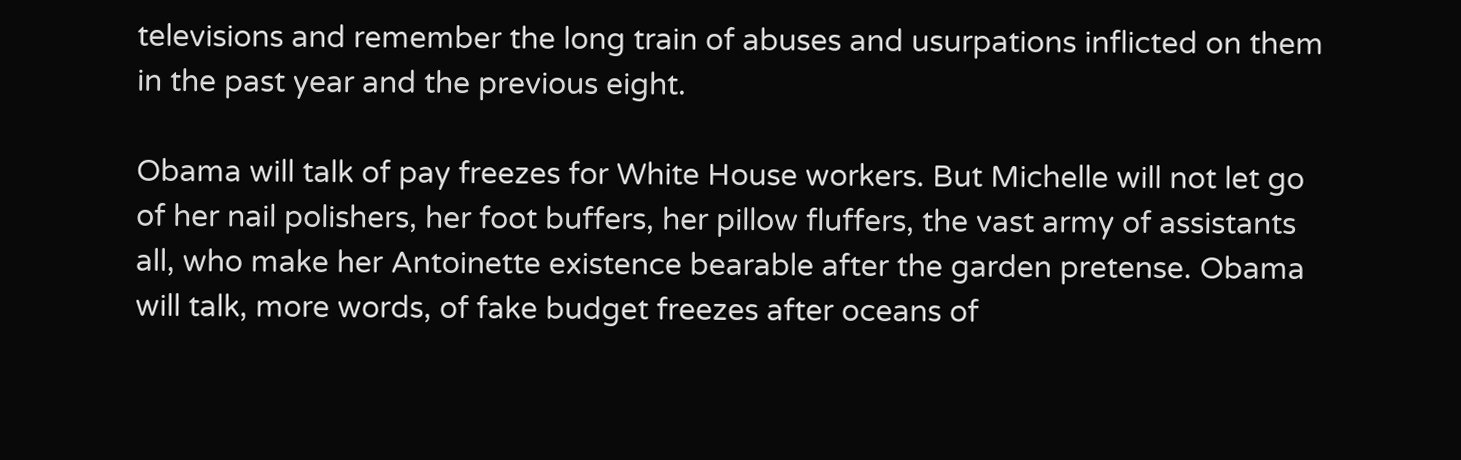televisions and remember the long train of abuses and usurpations inflicted on them in the past year and the previous eight.

Obama will talk of pay freezes for White House workers. But Michelle will not let go of her nail polishers, her foot buffers, her pillow fluffers, the vast army of assistants all, who make her Antoinette existence bearable after the garden pretense. Obama will talk, more words, of fake budget freezes after oceans of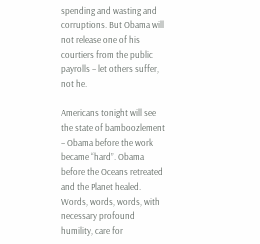spending and wasting and corruptions. But Obama will not release one of his courtiers from the public payrolls – let others suffer, not he.

Americans tonight will see the state of bamboozlement – Obama before the work became “hard”. Obama before the Oceans retreated and the Planet healed. Words, words, words, with necessary profound humility, care for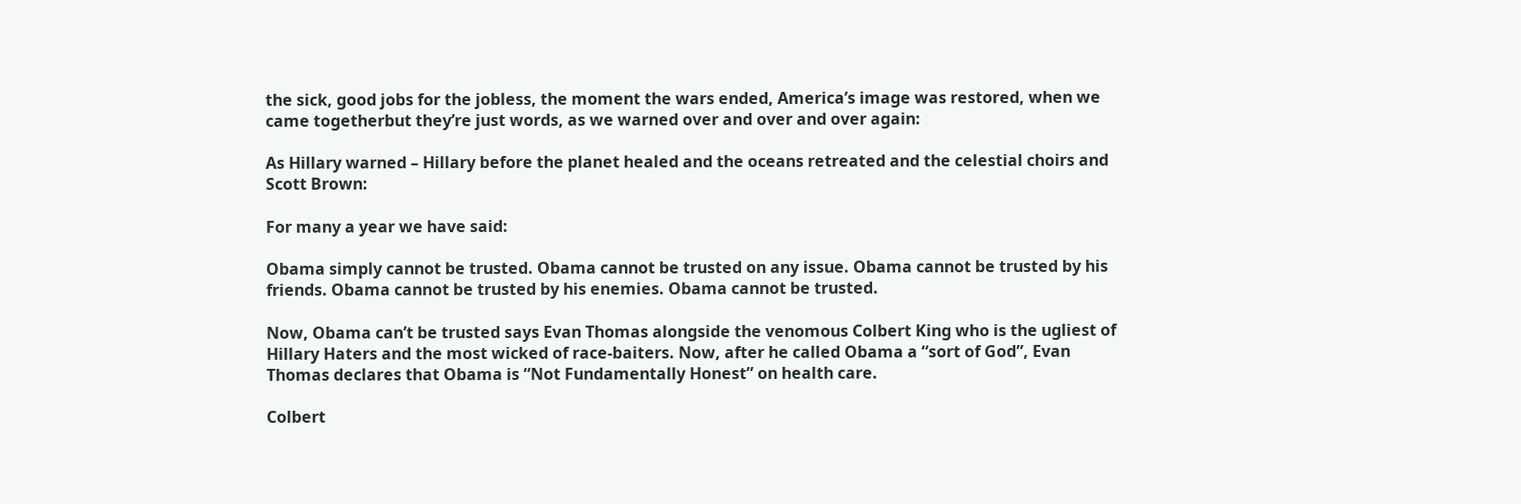the sick, good jobs for the jobless, the moment the wars ended, America’s image was restored, when we came togetherbut they’re just words, as we warned over and over and over again:

As Hillary warned – Hillary before the planet healed and the oceans retreated and the celestial choirs and Scott Brown:

For many a year we have said:

Obama simply cannot be trusted. Obama cannot be trusted on any issue. Obama cannot be trusted by his friends. Obama cannot be trusted by his enemies. Obama cannot be trusted.

Now, Obama can’t be trusted says Evan Thomas alongside the venomous Colbert King who is the ugliest of Hillary Haters and the most wicked of race-baiters. Now, after he called Obama a “sort of God”, Evan Thomas declares that Obama is “Not Fundamentally Honest” on health care.

Colbert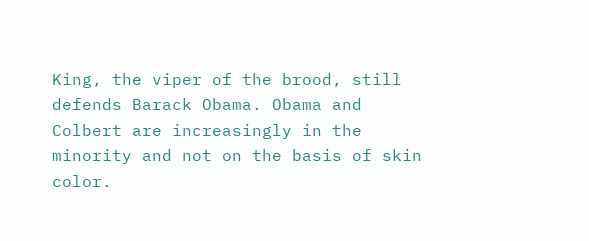King, the viper of the brood, still defends Barack Obama. Obama and Colbert are increasingly in the minority and not on the basis of skin color.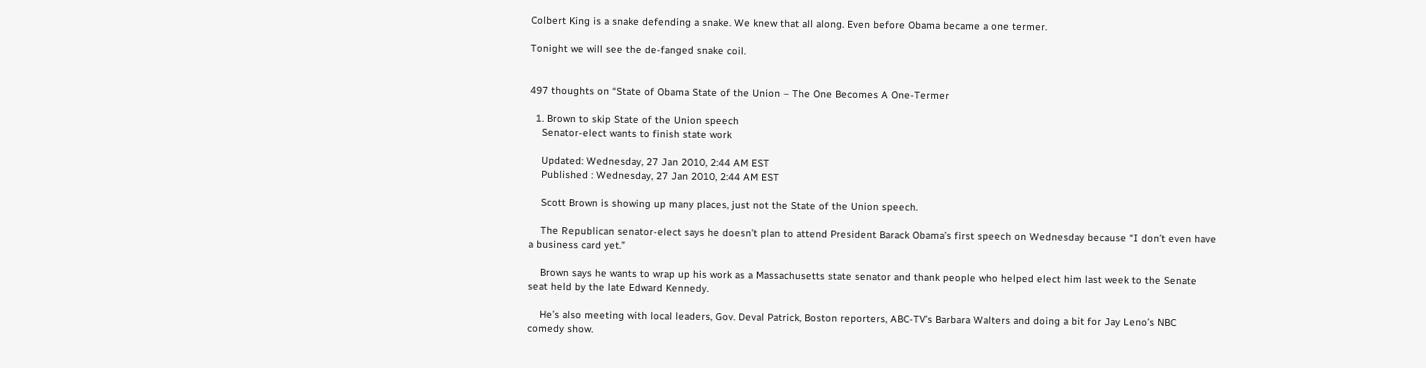Colbert King is a snake defending a snake. We knew that all along. Even before Obama became a one termer.

Tonight we will see the de-fanged snake coil.


497 thoughts on “State of Obama State of the Union – The One Becomes A One-Termer

  1. Brown to skip State of the Union speech
    Senator-elect wants to finish state work

    Updated: Wednesday, 27 Jan 2010, 2:44 AM EST
    Published : Wednesday, 27 Jan 2010, 2:44 AM EST

    Scott Brown is showing up many places, just not the State of the Union speech.

    The Republican senator-elect says he doesn’t plan to attend President Barack Obama’s first speech on Wednesday because “I don’t even have a business card yet.”

    Brown says he wants to wrap up his work as a Massachusetts state senator and thank people who helped elect him last week to the Senate seat held by the late Edward Kennedy.

    He’s also meeting with local leaders, Gov. Deval Patrick, Boston reporters, ABC-TV’s Barbara Walters and doing a bit for Jay Leno’s NBC comedy show.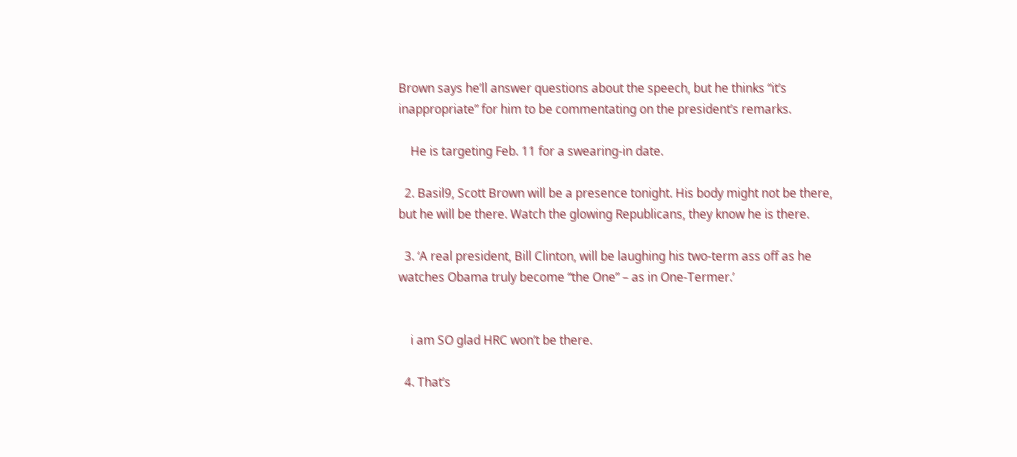Brown says he’ll answer questions about the speech, but he thinks “it’s inappropriate” for him to be commentating on the president’s remarks.

    He is targeting Feb. 11 for a swearing-in date.

  2. Basil9, Scott Brown will be a presence tonight. His body might not be there, but he will be there. Watch the glowing Republicans, they know he is there.

  3. ‘A real president, Bill Clinton, will be laughing his two-term ass off as he watches Obama truly become “the One” – as in One-Termer.’


    i am SO glad HRC won’t be there.

  4. That’s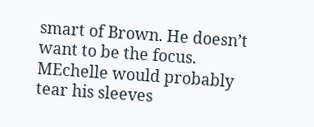smart of Brown. He doesn’t want to be the focus. MEchelle would probably tear his sleeves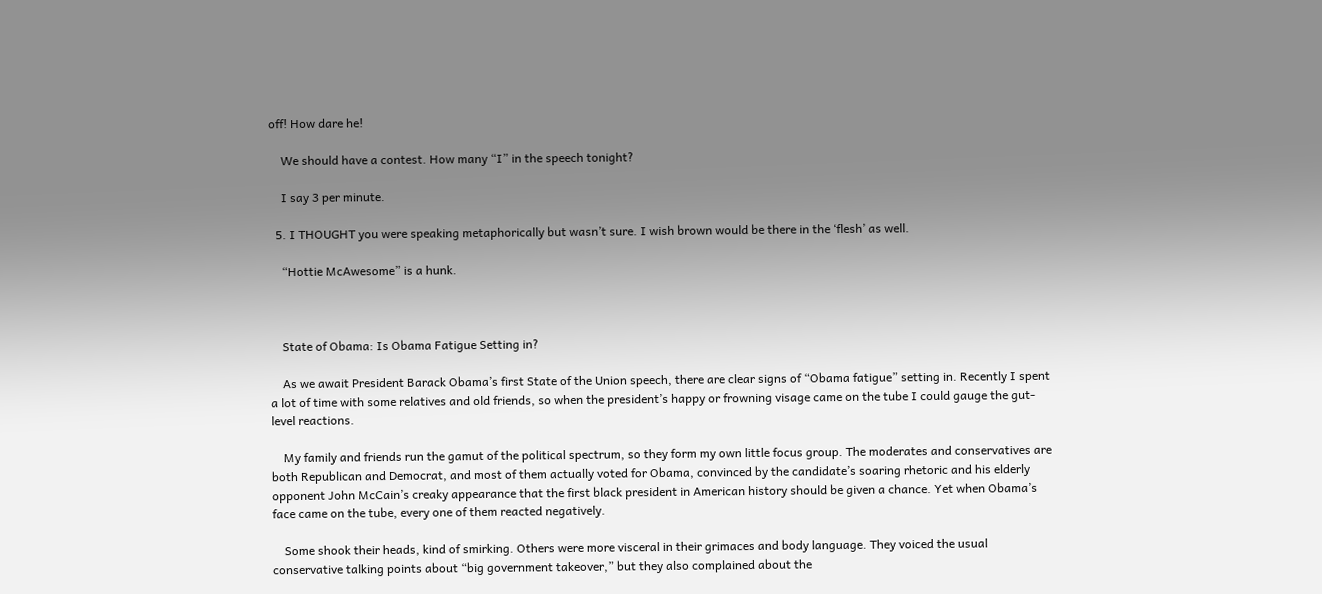off! How dare he!

    We should have a contest. How many “I” in the speech tonight?

    I say 3 per minute.

  5. I THOUGHT you were speaking metaphorically but wasn’t sure. I wish brown would be there in the ‘flesh’ as well.

    “Hottie McAwesome” is a hunk.



    State of Obama: Is Obama Fatigue Setting in?

    As we await President Barack Obama’s first State of the Union speech, there are clear signs of “Obama fatigue” setting in. Recently I spent a lot of time with some relatives and old friends, so when the president’s happy or frowning visage came on the tube I could gauge the gut-level reactions.

    My family and friends run the gamut of the political spectrum, so they form my own little focus group. The moderates and conservatives are both Republican and Democrat, and most of them actually voted for Obama, convinced by the candidate’s soaring rhetoric and his elderly opponent John McCain’s creaky appearance that the first black president in American history should be given a chance. Yet when Obama’s face came on the tube, every one of them reacted negatively.

    Some shook their heads, kind of smirking. Others were more visceral in their grimaces and body language. They voiced the usual conservative talking points about “big government takeover,” but they also complained about the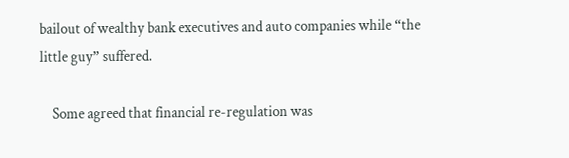bailout of wealthy bank executives and auto companies while “the little guy” suffered.

    Some agreed that financial re-regulation was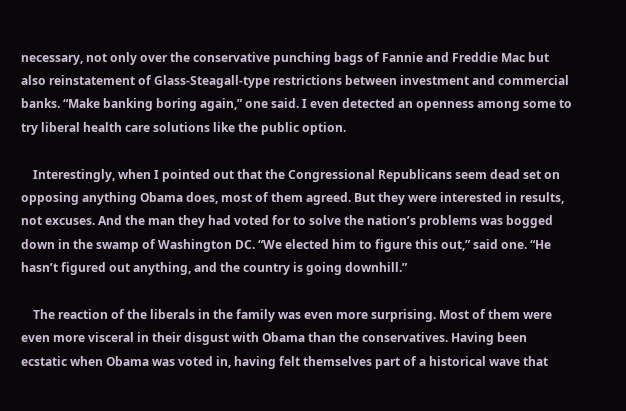necessary, not only over the conservative punching bags of Fannie and Freddie Mac but also reinstatement of Glass-Steagall-type restrictions between investment and commercial banks. “Make banking boring again,” one said. I even detected an openness among some to try liberal health care solutions like the public option.

    Interestingly, when I pointed out that the Congressional Republicans seem dead set on opposing anything Obama does, most of them agreed. But they were interested in results, not excuses. And the man they had voted for to solve the nation’s problems was bogged down in the swamp of Washington DC. “We elected him to figure this out,” said one. “He hasn’t figured out anything, and the country is going downhill.”

    The reaction of the liberals in the family was even more surprising. Most of them were even more visceral in their disgust with Obama than the conservatives. Having been ecstatic when Obama was voted in, having felt themselves part of a historical wave that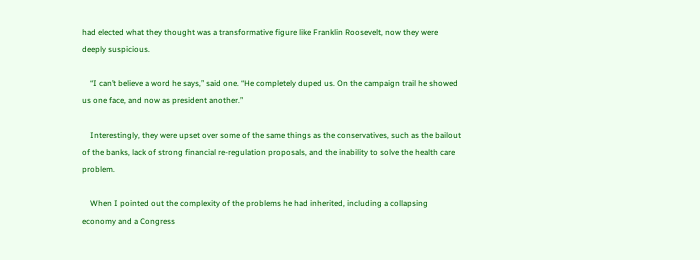had elected what they thought was a transformative figure like Franklin Roosevelt, now they were deeply suspicious.

    “I can’t believe a word he says,” said one. “He completely duped us. On the campaign trail he showed us one face, and now as president another.”

    Interestingly, they were upset over some of the same things as the conservatives, such as the bailout of the banks, lack of strong financial re-regulation proposals, and the inability to solve the health care problem.

    When I pointed out the complexity of the problems he had inherited, including a collapsing economy and a Congress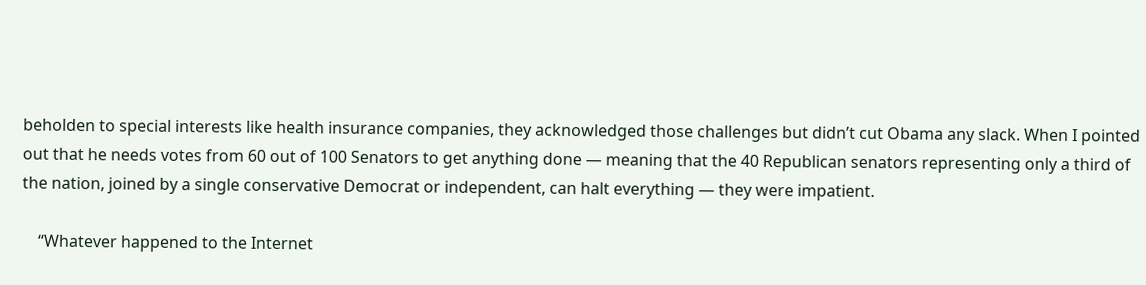beholden to special interests like health insurance companies, they acknowledged those challenges but didn’t cut Obama any slack. When I pointed out that he needs votes from 60 out of 100 Senators to get anything done — meaning that the 40 Republican senators representing only a third of the nation, joined by a single conservative Democrat or independent, can halt everything — they were impatient.

    “Whatever happened to the Internet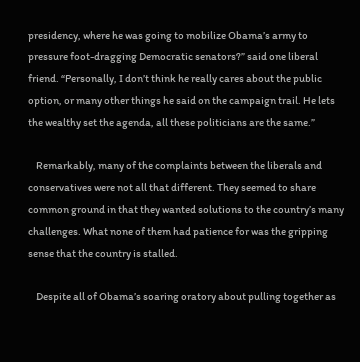presidency, where he was going to mobilize Obama’s army to pressure foot-dragging Democratic senators?” said one liberal friend. “Personally, I don’t think he really cares about the public option, or many other things he said on the campaign trail. He lets the wealthy set the agenda, all these politicians are the same.”

    Remarkably, many of the complaints between the liberals and conservatives were not all that different. They seemed to share common ground in that they wanted solutions to the country’s many challenges. What none of them had patience for was the gripping sense that the country is stalled.

    Despite all of Obama’s soaring oratory about pulling together as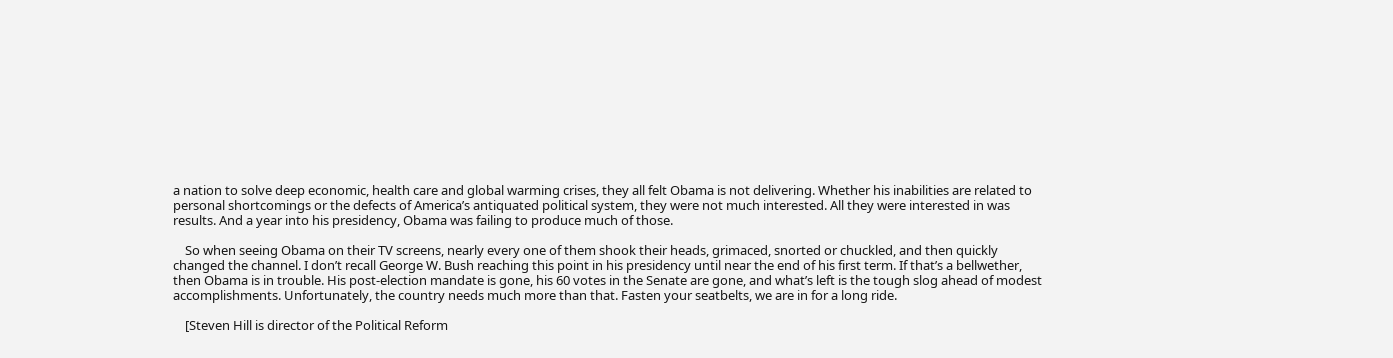a nation to solve deep economic, health care and global warming crises, they all felt Obama is not delivering. Whether his inabilities are related to personal shortcomings or the defects of America’s antiquated political system, they were not much interested. All they were interested in was results. And a year into his presidency, Obama was failing to produce much of those.

    So when seeing Obama on their TV screens, nearly every one of them shook their heads, grimaced, snorted or chuckled, and then quickly changed the channel. I don’t recall George W. Bush reaching this point in his presidency until near the end of his first term. If that’s a bellwether, then Obama is in trouble. His post-election mandate is gone, his 60 votes in the Senate are gone, and what’s left is the tough slog ahead of modest accomplishments. Unfortunately, the country needs much more than that. Fasten your seatbelts, we are in for a long ride.

    [Steven Hill is director of the Political Reform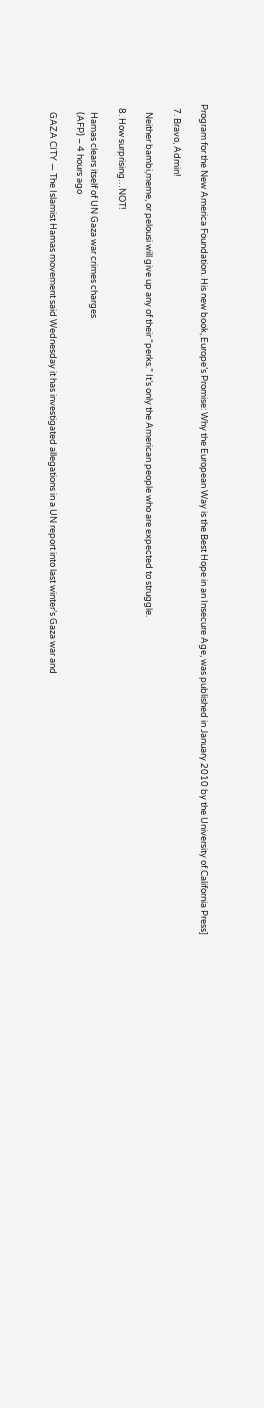Program for the New America Foundation. His new book, Europe’s Promise: Why the European Way is the Best Hope in an Insecure Age, was published in January 2010 by the University of California Press]

  7. Bravo, Admin!

    Neither bambi,meme, or pelousi will give up any of their “perks.” It’s only the American people who are expected to struggle.

  8. How surprising…NOT!

    Hamas clears itself of UN Gaza war crimes charges
    (AFP) – 4 hours ago

    GAZA CITY — The Islamist Hamas movement said Wednesday it has investigated allegations in a UN report into last winter’s Gaza war and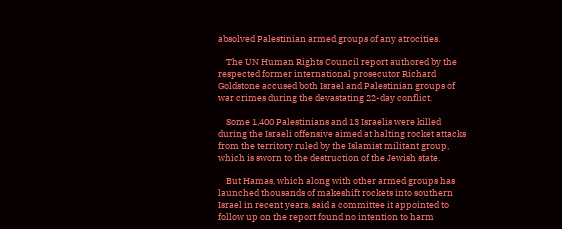absolved Palestinian armed groups of any atrocities.

    The UN Human Rights Council report authored by the respected former international prosecutor Richard Goldstone accused both Israel and Palestinian groups of war crimes during the devastating 22-day conflict.

    Some 1,400 Palestinians and 13 Israelis were killed during the Israeli offensive aimed at halting rocket attacks from the territory ruled by the Islamist militant group, which is sworn to the destruction of the Jewish state.

    But Hamas, which along with other armed groups has launched thousands of makeshift rockets into southern Israel in recent years, said a committee it appointed to follow up on the report found no intention to harm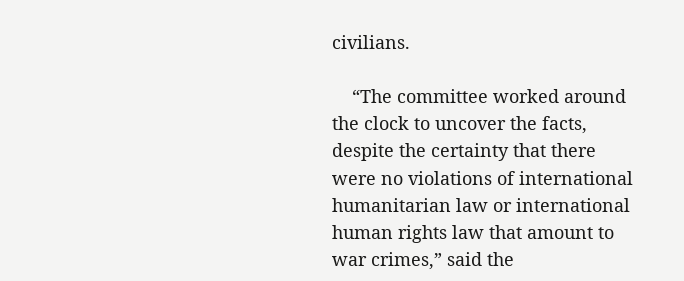civilians.

    “The committee worked around the clock to uncover the facts, despite the certainty that there were no violations of international humanitarian law or international human rights law that amount to war crimes,” said the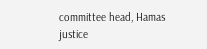committee head, Hamas justice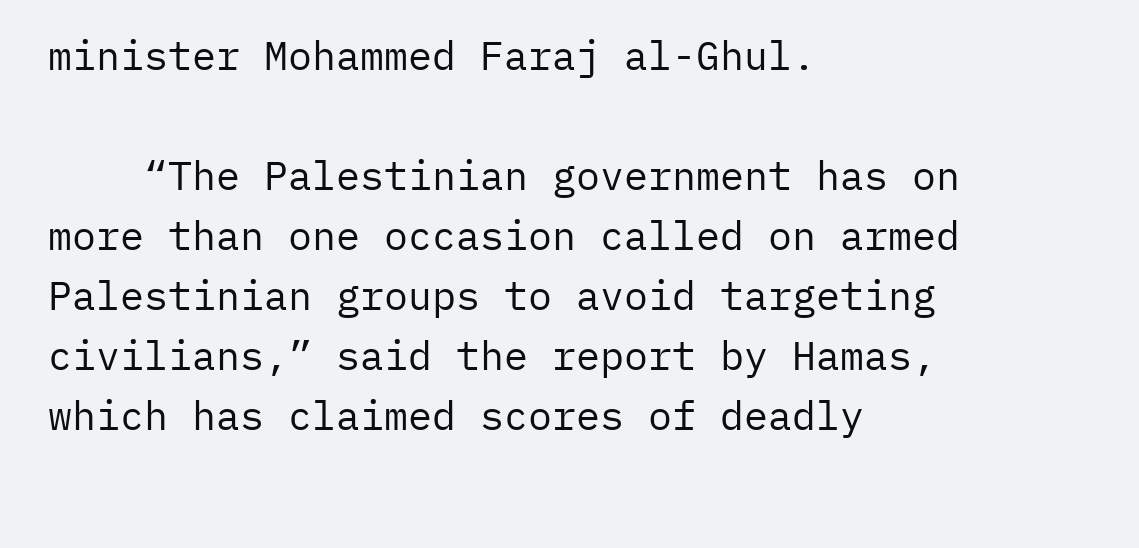minister Mohammed Faraj al-Ghul.

    “The Palestinian government has on more than one occasion called on armed Palestinian groups to avoid targeting civilians,” said the report by Hamas, which has claimed scores of deadly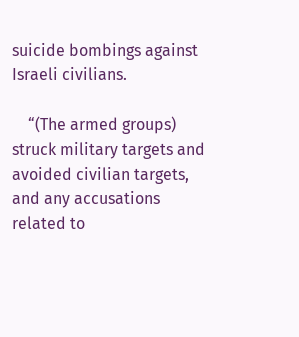suicide bombings against Israeli civilians.

    “(The armed groups) struck military targets and avoided civilian targets, and any accusations related to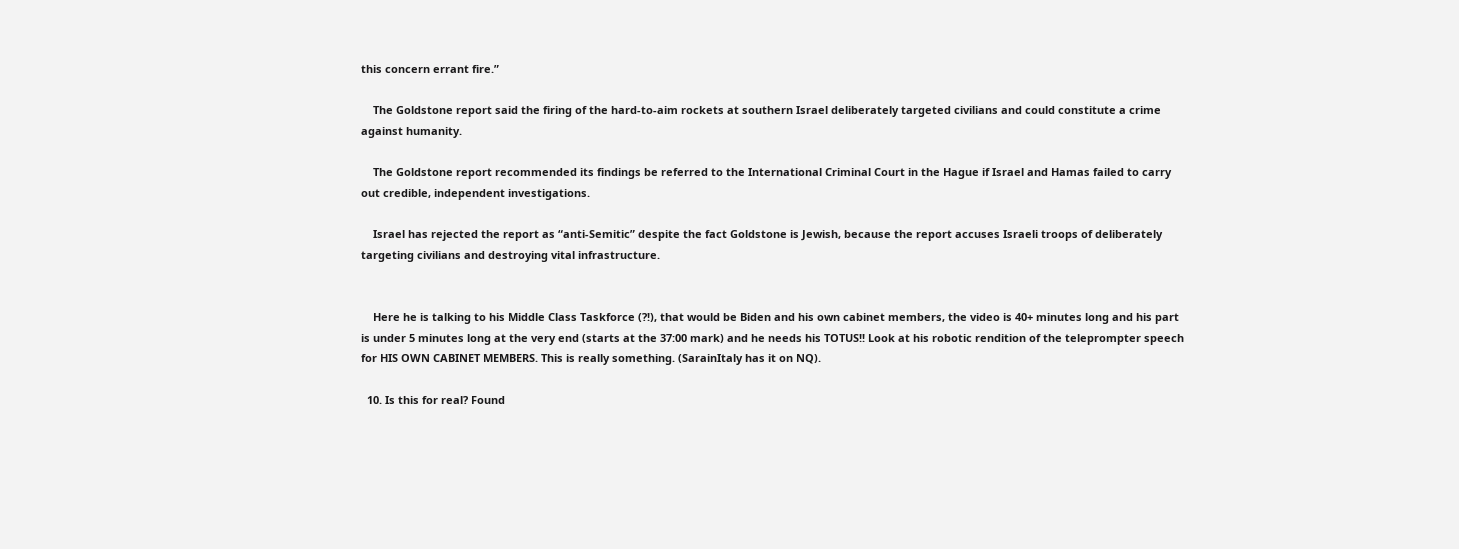this concern errant fire.”

    The Goldstone report said the firing of the hard-to-aim rockets at southern Israel deliberately targeted civilians and could constitute a crime against humanity.

    The Goldstone report recommended its findings be referred to the International Criminal Court in the Hague if Israel and Hamas failed to carry out credible, independent investigations.

    Israel has rejected the report as “anti-Semitic” despite the fact Goldstone is Jewish, because the report accuses Israeli troops of deliberately targeting civilians and destroying vital infrastructure.


    Here he is talking to his Middle Class Taskforce (?!), that would be Biden and his own cabinet members, the video is 40+ minutes long and his part is under 5 minutes long at the very end (starts at the 37:00 mark) and he needs his TOTUS!! Look at his robotic rendition of the teleprompter speech for HIS OWN CABINET MEMBERS. This is really something. (SarainItaly has it on NQ).

  10. Is this for real? Found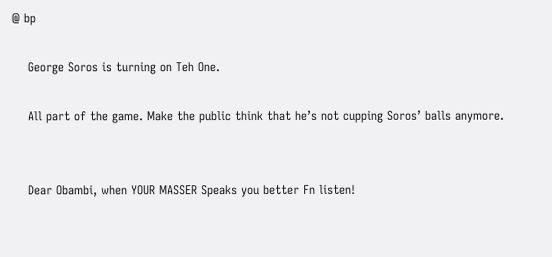@ bp

    George Soros is turning on Teh One.

    All part of the game. Make the public think that he’s not cupping Soros’ balls anymore.


    Dear Obambi, when YOUR MASSER Speaks you better Fn listen!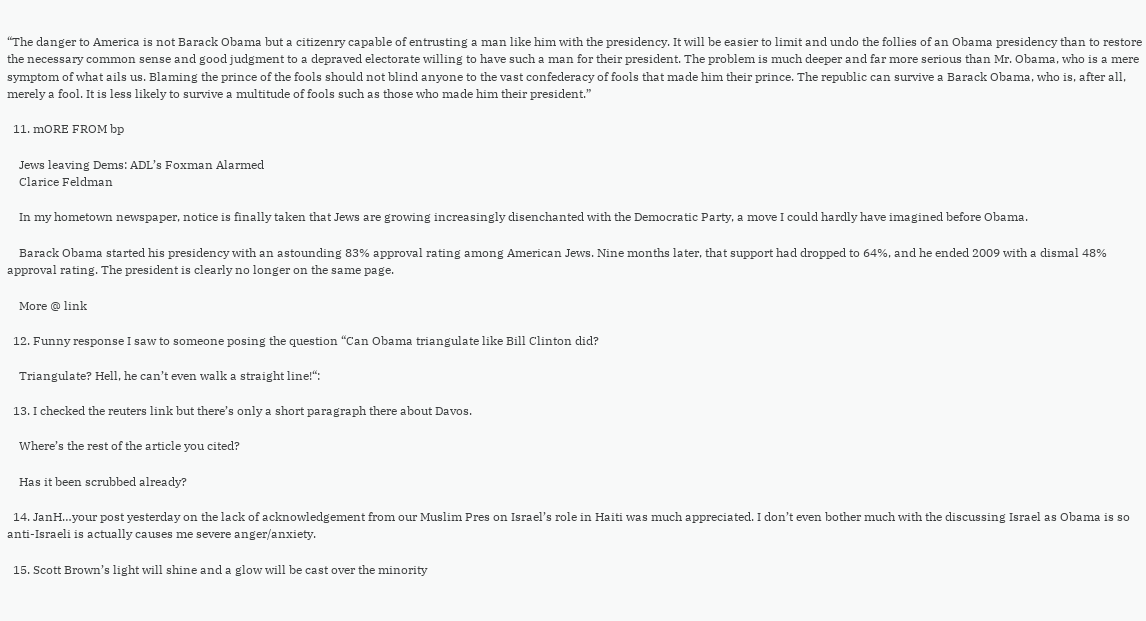“The danger to America is not Barack Obama but a citizenry capable of entrusting a man like him with the presidency. It will be easier to limit and undo the follies of an Obama presidency than to restore the necessary common sense and good judgment to a depraved electorate willing to have such a man for their president. The problem is much deeper and far more serious than Mr. Obama, who is a mere symptom of what ails us. Blaming the prince of the fools should not blind anyone to the vast confederacy of fools that made him their prince. The republic can survive a Barack Obama, who is, after all, merely a fool. It is less likely to survive a multitude of fools such as those who made him their president.”

  11. mORE FROM bp

    Jews leaving Dems: ADL’s Foxman Alarmed
    Clarice Feldman

    In my hometown newspaper, notice is finally taken that Jews are growing increasingly disenchanted with the Democratic Party, a move I could hardly have imagined before Obama.

    Barack Obama started his presidency with an astounding 83% approval rating among American Jews. Nine months later, that support had dropped to 64%, and he ended 2009 with a dismal 48% approval rating. The president is clearly no longer on the same page.

    More @ link

  12. Funny response I saw to someone posing the question “Can Obama triangulate like Bill Clinton did?

    Triangulate? Hell, he can’t even walk a straight line!“:

  13. I checked the reuters link but there’s only a short paragraph there about Davos.

    Where’s the rest of the article you cited?

    Has it been scrubbed already?

  14. JanH…your post yesterday on the lack of acknowledgement from our Muslim Pres on Israel’s role in Haiti was much appreciated. I don’t even bother much with the discussing Israel as Obama is so anti-Israeli is actually causes me severe anger/anxiety.

  15. Scott Brown’s light will shine and a glow will be cast over the minority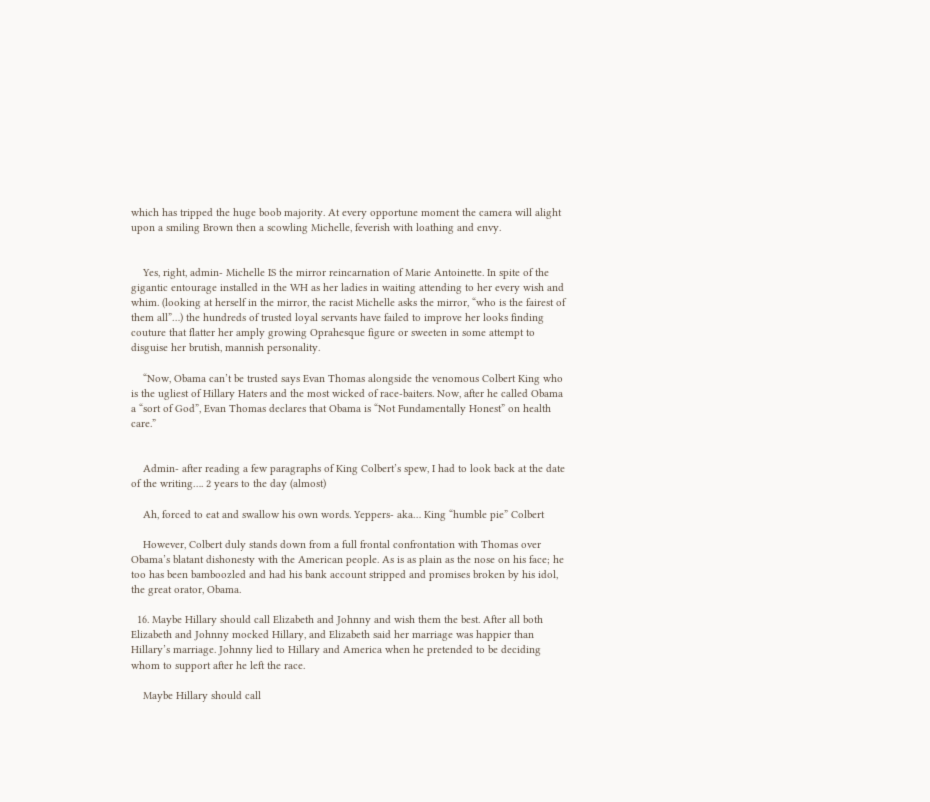which has tripped the huge boob majority. At every opportune moment the camera will alight upon a smiling Brown then a scowling Michelle, feverish with loathing and envy.


    Yes, right, admin- Michelle IS the mirror reincarnation of Marie Antoinette. In spite of the gigantic entourage installed in the WH as her ladies in waiting attending to her every wish and whim. (looking at herself in the mirror, the racist Michelle asks the mirror, “who is the fairest of them all”…) the hundreds of trusted loyal servants have failed to improve her looks finding couture that flatter her amply growing Oprahesque figure or sweeten in some attempt to disguise her brutish, mannish personality.

    “Now, Obama can’t be trusted says Evan Thomas alongside the venomous Colbert King who is the ugliest of Hillary Haters and the most wicked of race-baiters. Now, after he called Obama a “sort of God”, Evan Thomas declares that Obama is “Not Fundamentally Honest” on health care.”


    Admin- after reading a few paragraphs of King Colbert’s spew, I had to look back at the date of the writing…. 2 years to the day (almost)

    Ah, forced to eat and swallow his own words. Yeppers- aka… King “humble pie” Colbert

    However, Colbert duly stands down from a full frontal confrontation with Thomas over Obama’s blatant dishonesty with the American people. As is as plain as the nose on his face; he too has been bamboozled and had his bank account stripped and promises broken by his idol, the great orator, Obama.

  16. Maybe Hillary should call Elizabeth and Johnny and wish them the best. After all both Elizabeth and Johnny mocked Hillary, and Elizabeth said her marriage was happier than Hillary’s marriage. Johnny lied to Hillary and America when he pretended to be deciding whom to support after he left the race.

    Maybe Hillary should call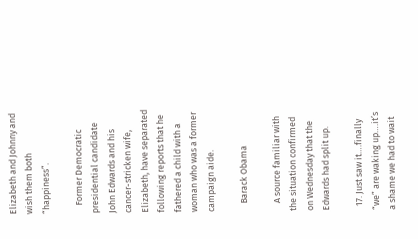Elizabeth and Johnny and wish them both “happiness”.

    Former Democratic presidential candidate John Edwards and his cancer-stricken wife, Elizabeth, have separated following reports that he fathered a child with a woman who was a former campaign aide.

    Barack Obama

    A source familiar with the situation confirmed on Wednesday that the Edwards had split up.

  17. Just saw it….finally “we” are waking up….it’s a shame we had to wait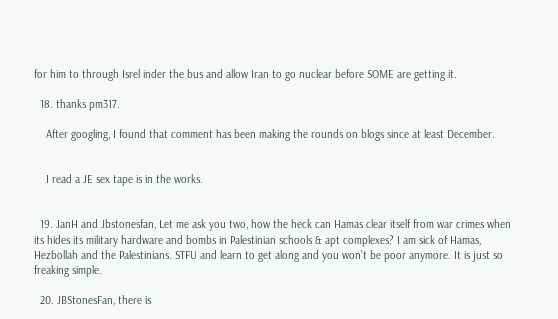for him to through Isrel inder the bus and allow Iran to go nuclear before SOME are getting it.

  18. thanks pm317.

    After googling, I found that comment has been making the rounds on blogs since at least December.


    I read a JE sex tape is in the works.


  19. JanH and Jbstonesfan, Let me ask you two, how the heck can Hamas clear itself from war crimes when its hides its military hardware and bombs in Palestinian schools & apt complexes? I am sick of Hamas, Hezbollah and the Palestinians. STFU and learn to get along and you won’t be poor anymore. It is just so freaking simple.

  20. JBStonesFan, there is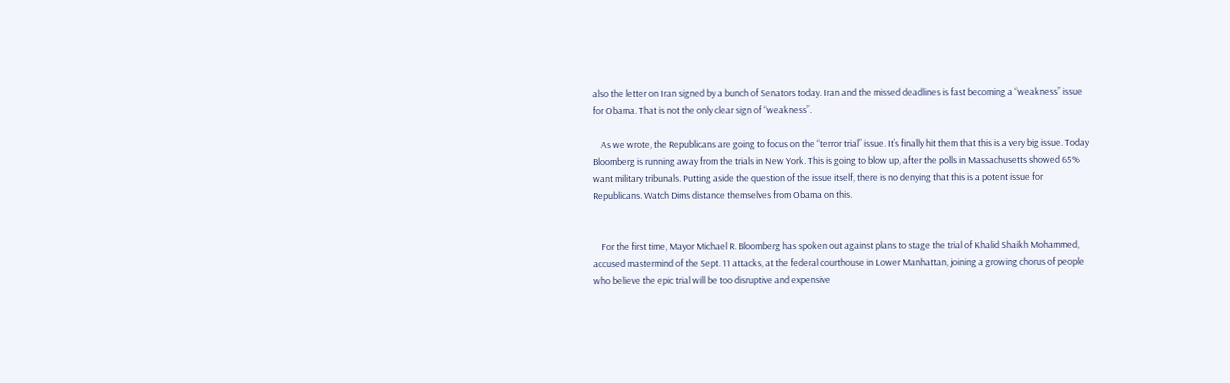also the letter on Iran signed by a bunch of Senators today. Iran and the missed deadlines is fast becoming a “weakness” issue for Obama. That is not the only clear sign of “weakness”.

    As we wrote, the Republicans are going to focus on the “terror trial” issue. It’s finally hit them that this is a very big issue. Today Bloomberg is running away from the trials in New York. This is going to blow up, after the polls in Massachusetts showed 65% want military tribunals. Putting aside the question of the issue itself, there is no denying that this is a potent issue for Republicans. Watch Dims distance themselves from Obama on this.


    For the first time, Mayor Michael R. Bloomberg has spoken out against plans to stage the trial of Khalid Shaikh Mohammed, accused mastermind of the Sept. 11 attacks, at the federal courthouse in Lower Manhattan, joining a growing chorus of people who believe the epic trial will be too disruptive and expensive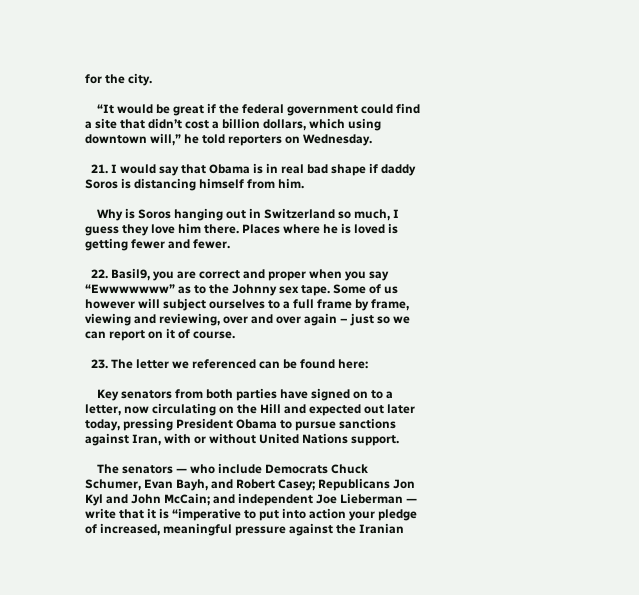for the city.

    “It would be great if the federal government could find a site that didn’t cost a billion dollars, which using downtown will,” he told reporters on Wednesday.

  21. I would say that Obama is in real bad shape if daddy Soros is distancing himself from him.

    Why is Soros hanging out in Switzerland so much, I guess they love him there. Places where he is loved is getting fewer and fewer.

  22. Basil9, you are correct and proper when you say “Ewwwwwww” as to the Johnny sex tape. Some of us however will subject ourselves to a full frame by frame, viewing and reviewing, over and over again – just so we can report on it of course.

  23. The letter we referenced can be found here:

    Key senators from both parties have signed on to a letter, now circulating on the Hill and expected out later today, pressing President Obama to pursue sanctions against Iran, with or without United Nations support.

    The senators — who include Democrats Chuck Schumer, Evan Bayh, and Robert Casey; Republicans Jon Kyl and John McCain; and independent Joe Lieberman — write that it is “imperative to put into action your pledge of increased, meaningful pressure against the Iranian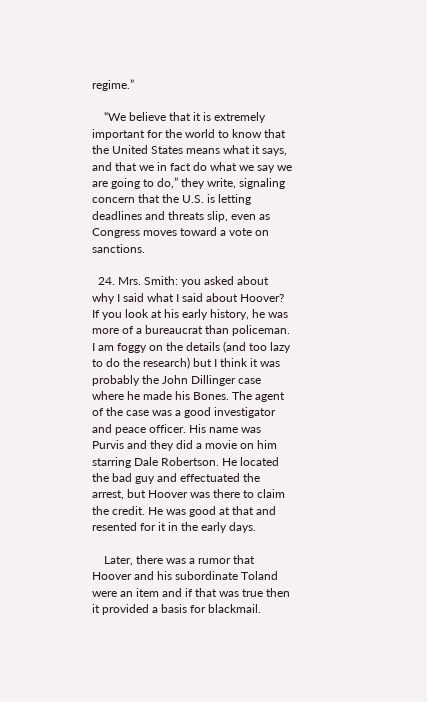regime.”

    “We believe that it is extremely important for the world to know that the United States means what it says, and that we in fact do what we say we are going to do,” they write, signaling concern that the U.S. is letting deadlines and threats slip, even as Congress moves toward a vote on sanctions.

  24. Mrs. Smith: you asked about why I said what I said about Hoover? If you look at his early history, he was more of a bureaucrat than policeman. I am foggy on the details (and too lazy to do the research) but I think it was probably the John Dillinger case where he made his Bones. The agent of the case was a good investigator and peace officer. His name was Purvis and they did a movie on him starring Dale Robertson. He located the bad guy and effectuated the arrest, but Hoover was there to claim the credit. He was good at that and resented for it in the early days.

    Later, there was a rumor that Hoover and his subordinate Toland were an item and if that was true then it provided a basis for blackmail.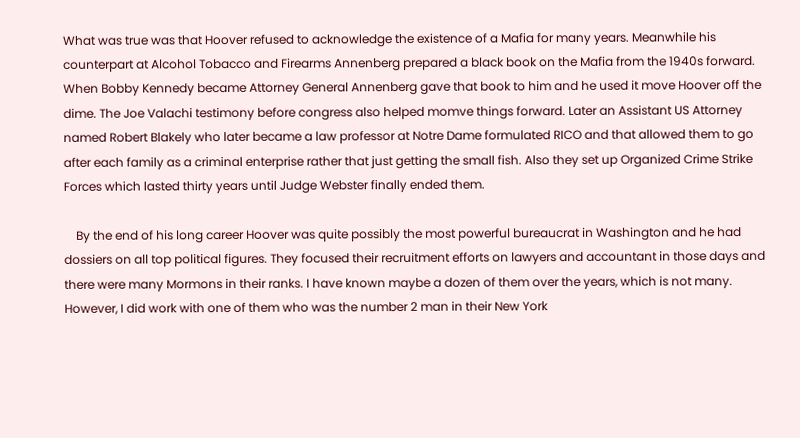What was true was that Hoover refused to acknowledge the existence of a Mafia for many years. Meanwhile his counterpart at Alcohol Tobacco and Firearms Annenberg prepared a black book on the Mafia from the 1940s forward. When Bobby Kennedy became Attorney General Annenberg gave that book to him and he used it move Hoover off the dime. The Joe Valachi testimony before congress also helped momve things forward. Later an Assistant US Attorney named Robert Blakely who later became a law professor at Notre Dame formulated RICO and that allowed them to go after each family as a criminal enterprise rather that just getting the small fish. Also they set up Organized Crime Strike Forces which lasted thirty years until Judge Webster finally ended them.

    By the end of his long career Hoover was quite possibly the most powerful bureaucrat in Washington and he had dossiers on all top political figures. They focused their recruitment efforts on lawyers and accountant in those days and there were many Mormons in their ranks. I have known maybe a dozen of them over the years, which is not many. However, I did work with one of them who was the number 2 man in their New York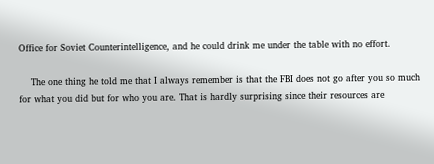Office for Soviet Counterintelligence, and he could drink me under the table with no effort.

    The one thing he told me that I always remember is that the FBI does not go after you so much for what you did but for who you are. That is hardly surprising since their resources are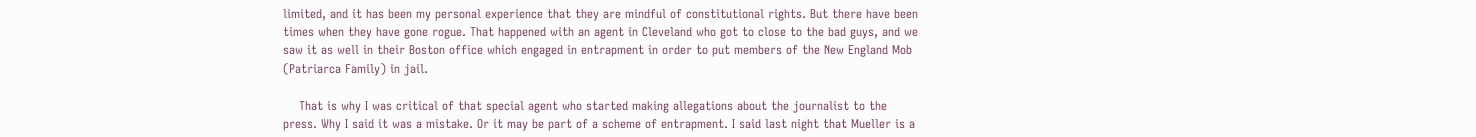limited, and it has been my personal experience that they are mindful of constitutional rights. But there have been times when they have gone rogue. That happened with an agent in Cleveland who got to close to the bad guys, and we saw it as well in their Boston office which engaged in entrapment in order to put members of the New England Mob (Patriarca Family) in jail.

    That is why I was critical of that special agent who started making allegations about the journalist to the press. Why I said it was a mistake. Or it may be part of a scheme of entrapment. I said last night that Mueller is a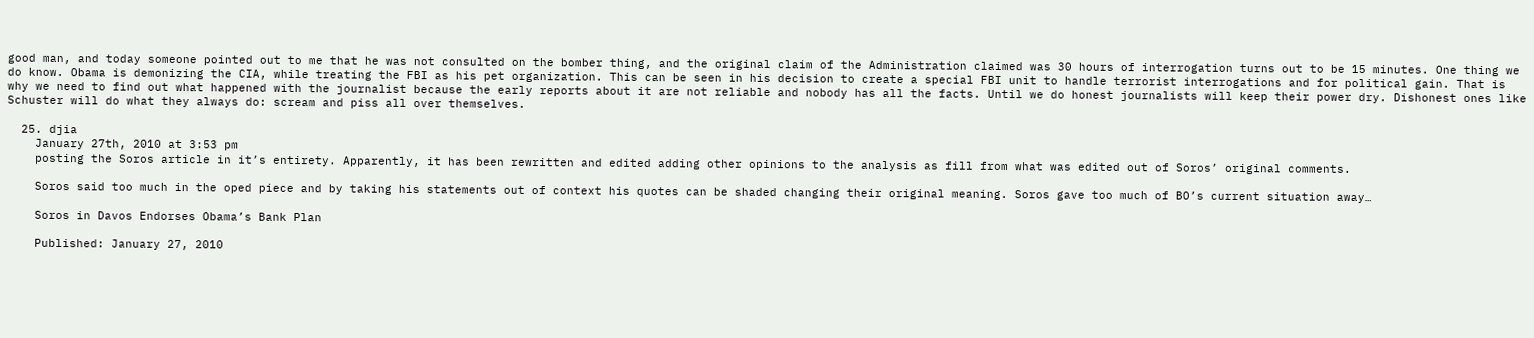good man, and today someone pointed out to me that he was not consulted on the bomber thing, and the original claim of the Administration claimed was 30 hours of interrogation turns out to be 15 minutes. One thing we do know. Obama is demonizing the CIA, while treating the FBI as his pet organization. This can be seen in his decision to create a special FBI unit to handle terrorist interrogations and for political gain. That is why we need to find out what happened with the journalist because the early reports about it are not reliable and nobody has all the facts. Until we do honest journalists will keep their power dry. Dishonest ones like Schuster will do what they always do: scream and piss all over themselves.

  25. djia
    January 27th, 2010 at 3:53 pm
    posting the Soros article in it’s entirety. Apparently, it has been rewritten and edited adding other opinions to the analysis as fill from what was edited out of Soros’ original comments.

    Soros said too much in the oped piece and by taking his statements out of context his quotes can be shaded changing their original meaning. Soros gave too much of BO’s current situation away…

    Soros in Davos Endorses Obama’s Bank Plan

    Published: January 27, 2010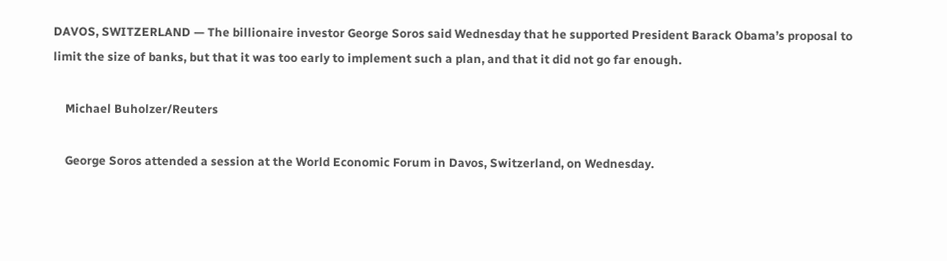DAVOS, SWITZERLAND — The billionaire investor George Soros said Wednesday that he supported President Barack Obama’s proposal to limit the size of banks, but that it was too early to implement such a plan, and that it did not go far enough.

    Michael Buholzer/Reuters

    George Soros attended a session at the World Economic Forum in Davos, Switzerland, on Wednesday.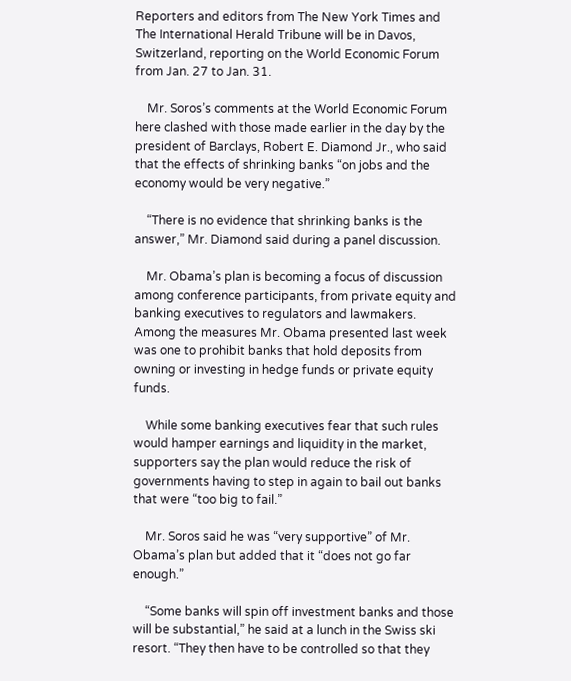Reporters and editors from The New York Times and The International Herald Tribune will be in Davos, Switzerland, reporting on the World Economic Forum from Jan. 27 to Jan. 31.

    Mr. Soros’s comments at the World Economic Forum here clashed with those made earlier in the day by the president of Barclays, Robert E. Diamond Jr., who said that the effects of shrinking banks “on jobs and the economy would be very negative.”

    “There is no evidence that shrinking banks is the answer,” Mr. Diamond said during a panel discussion.

    Mr. Obama’s plan is becoming a focus of discussion among conference participants, from private equity and banking executives to regulators and lawmakers. Among the measures Mr. Obama presented last week was one to prohibit banks that hold deposits from owning or investing in hedge funds or private equity funds.

    While some banking executives fear that such rules would hamper earnings and liquidity in the market, supporters say the plan would reduce the risk of governments having to step in again to bail out banks that were “too big to fail.”

    Mr. Soros said he was “very supportive” of Mr. Obama’s plan but added that it “does not go far enough.”

    “Some banks will spin off investment banks and those will be substantial,” he said at a lunch in the Swiss ski resort. “They then have to be controlled so that they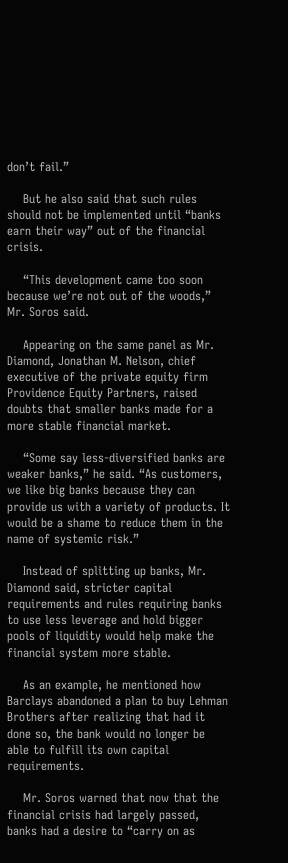don’t fail.”

    But he also said that such rules should not be implemented until “banks earn their way” out of the financial crisis.

    “This development came too soon because we’re not out of the woods,” Mr. Soros said.

    Appearing on the same panel as Mr. Diamond, Jonathan M. Nelson, chief executive of the private equity firm Providence Equity Partners, raised doubts that smaller banks made for a more stable financial market.

    “Some say less-diversified banks are weaker banks,” he said. “As customers, we like big banks because they can provide us with a variety of products. It would be a shame to reduce them in the name of systemic risk.”

    Instead of splitting up banks, Mr. Diamond said, stricter capital requirements and rules requiring banks to use less leverage and hold bigger pools of liquidity would help make the financial system more stable.

    As an example, he mentioned how Barclays abandoned a plan to buy Lehman Brothers after realizing that had it done so, the bank would no longer be able to fulfill its own capital requirements.

    Mr. Soros warned that now that the financial crisis had largely passed, banks had a desire to “carry on as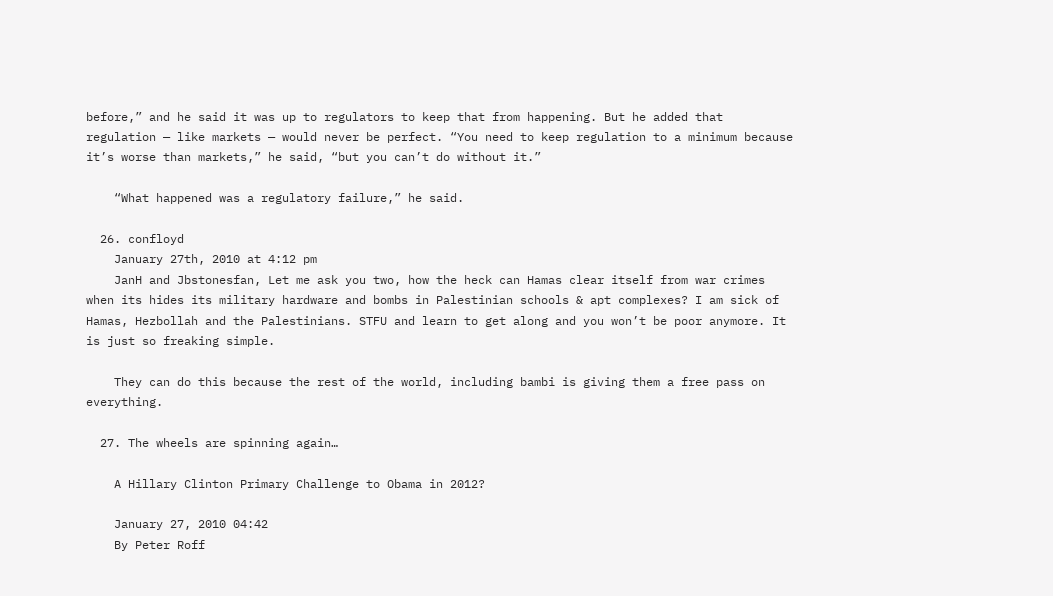before,” and he said it was up to regulators to keep that from happening. But he added that regulation — like markets — would never be perfect. “You need to keep regulation to a minimum because it’s worse than markets,” he said, “but you can’t do without it.”

    “What happened was a regulatory failure,” he said.

  26. confloyd
    January 27th, 2010 at 4:12 pm
    JanH and Jbstonesfan, Let me ask you two, how the heck can Hamas clear itself from war crimes when its hides its military hardware and bombs in Palestinian schools & apt complexes? I am sick of Hamas, Hezbollah and the Palestinians. STFU and learn to get along and you won’t be poor anymore. It is just so freaking simple.

    They can do this because the rest of the world, including bambi is giving them a free pass on everything.

  27. The wheels are spinning again…

    A Hillary Clinton Primary Challenge to Obama in 2012?

    January 27, 2010 04:42
    By Peter Roff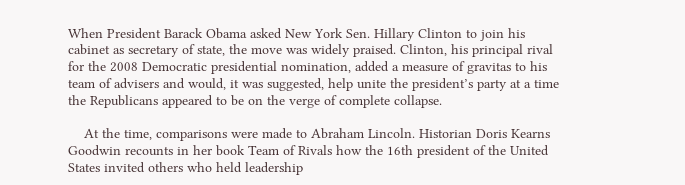When President Barack Obama asked New York Sen. Hillary Clinton to join his cabinet as secretary of state, the move was widely praised. Clinton, his principal rival for the 2008 Democratic presidential nomination, added a measure of gravitas to his team of advisers and would, it was suggested, help unite the president’s party at a time the Republicans appeared to be on the verge of complete collapse.

    At the time, comparisons were made to Abraham Lincoln. Historian Doris Kearns Goodwin recounts in her book Team of Rivals how the 16th president of the United States invited others who held leadership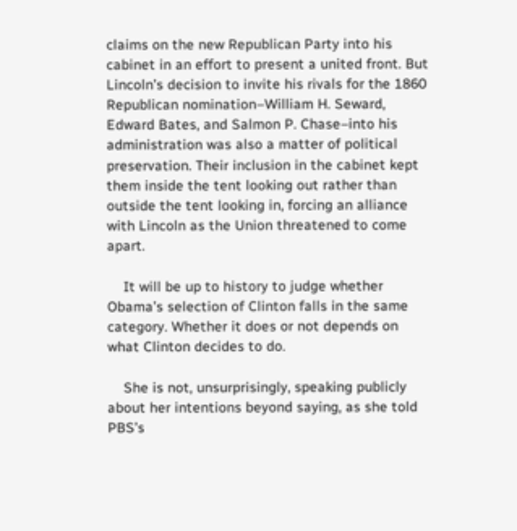claims on the new Republican Party into his cabinet in an effort to present a united front. But Lincoln’s decision to invite his rivals for the 1860 Republican nomination–William H. Seward, Edward Bates, and Salmon P. Chase–into his administration was also a matter of political preservation. Their inclusion in the cabinet kept them inside the tent looking out rather than outside the tent looking in, forcing an alliance with Lincoln as the Union threatened to come apart.

    It will be up to history to judge whether Obama’s selection of Clinton falls in the same category. Whether it does or not depends on what Clinton decides to do.

    She is not, unsurprisingly, speaking publicly about her intentions beyond saying, as she told PBS’s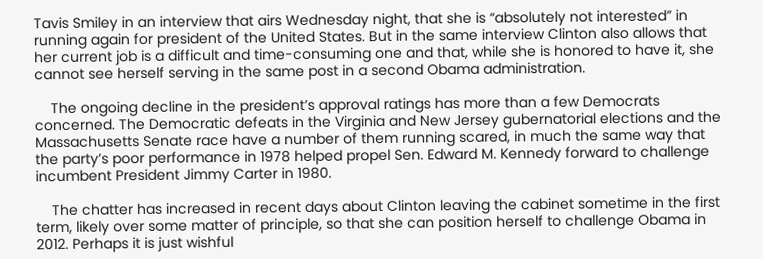Tavis Smiley in an interview that airs Wednesday night, that she is “absolutely not interested” in running again for president of the United States. But in the same interview Clinton also allows that her current job is a difficult and time-consuming one and that, while she is honored to have it, she cannot see herself serving in the same post in a second Obama administration.

    The ongoing decline in the president’s approval ratings has more than a few Democrats concerned. The Democratic defeats in the Virginia and New Jersey gubernatorial elections and the Massachusetts Senate race have a number of them running scared, in much the same way that the party’s poor performance in 1978 helped propel Sen. Edward M. Kennedy forward to challenge incumbent President Jimmy Carter in 1980.

    The chatter has increased in recent days about Clinton leaving the cabinet sometime in the first term, likely over some matter of principle, so that she can position herself to challenge Obama in 2012. Perhaps it is just wishful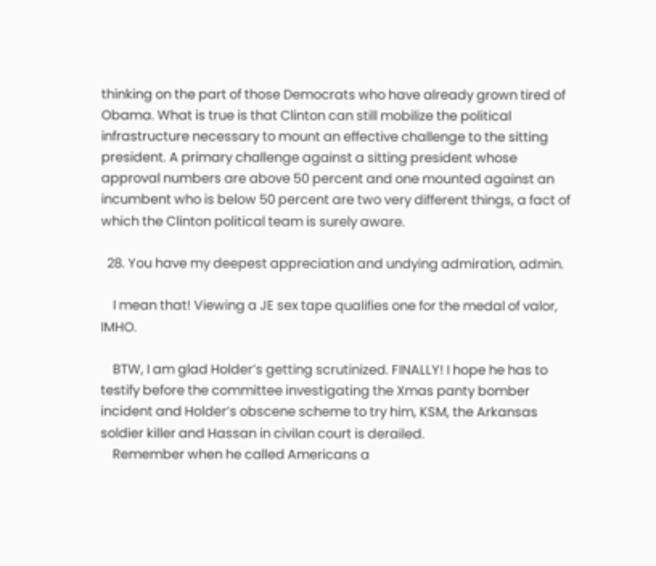thinking on the part of those Democrats who have already grown tired of Obama. What is true is that Clinton can still mobilize the political infrastructure necessary to mount an effective challenge to the sitting president. A primary challenge against a sitting president whose approval numbers are above 50 percent and one mounted against an incumbent who is below 50 percent are two very different things, a fact of which the Clinton political team is surely aware.

  28. You have my deepest appreciation and undying admiration, admin.

    I mean that! Viewing a JE sex tape qualifies one for the medal of valor, IMHO.

    BTW, I am glad Holder’s getting scrutinized. FINALLY! I hope he has to testify before the committee investigating the Xmas panty bomber incident and Holder’s obscene scheme to try him, KSM, the Arkansas soldier killer and Hassan in civilan court is derailed.
    Remember when he called Americans a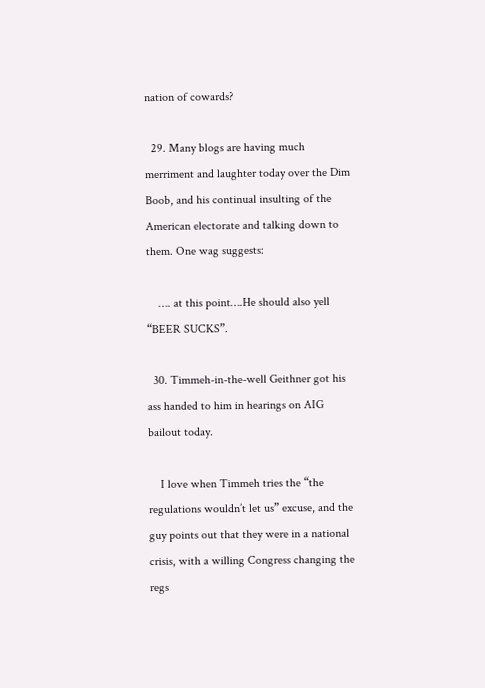nation of cowards?

  29. Many blogs are having much merriment and laughter today over the Dim Boob, and his continual insulting of the American electorate and talking down to them. One wag suggests:

    …. at this point….He should also yell “BEER SUCKS”.

  30. Timmeh-in-the-well Geithner got his ass handed to him in hearings on AIG bailout today.

    I love when Timmeh tries the “the regulations wouldn’t let us” excuse, and the guy points out that they were in a national crisis, with a willing Congress changing the regs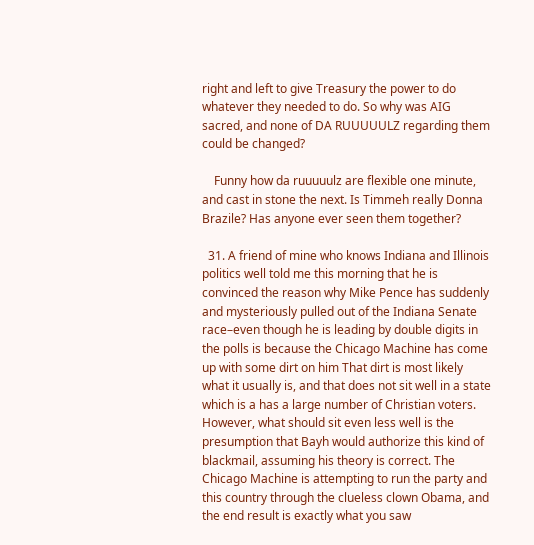right and left to give Treasury the power to do whatever they needed to do. So why was AIG sacred, and none of DA RUUUUULZ regarding them could be changed?

    Funny how da ruuuuulz are flexible one minute, and cast in stone the next. Is Timmeh really Donna Brazile? Has anyone ever seen them together?

  31. A friend of mine who knows Indiana and Illinois politics well told me this morning that he is convinced the reason why Mike Pence has suddenly and mysteriously pulled out of the Indiana Senate race–even though he is leading by double digits in the polls is because the Chicago Machine has come up with some dirt on him That dirt is most likely what it usually is, and that does not sit well in a state which is a has a large number of Christian voters. However, what should sit even less well is the presumption that Bayh would authorize this kind of blackmail, assuming his theory is correct. The Chicago Machine is attempting to run the party and this country through the clueless clown Obama, and the end result is exactly what you saw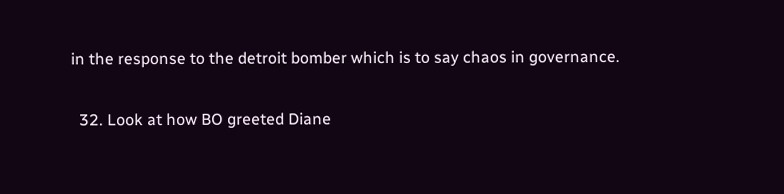in the response to the detroit bomber which is to say chaos in governance.

  32. Look at how BO greeted Diane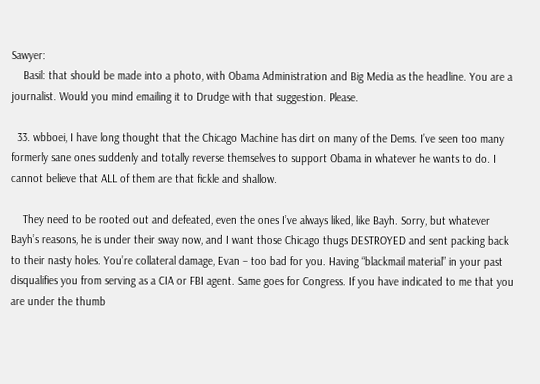Sawyer:
    Basil: that should be made into a photo, with Obama Administration and Big Media as the headline. You are a journalist. Would you mind emailing it to Drudge with that suggestion. Please.

  33. wbboei, I have long thought that the Chicago Machine has dirt on many of the Dems. I’ve seen too many formerly sane ones suddenly and totally reverse themselves to support Obama in whatever he wants to do. I cannot believe that ALL of them are that fickle and shallow.

    They need to be rooted out and defeated, even the ones I’ve always liked, like Bayh. Sorry, but whatever Bayh’s reasons, he is under their sway now, and I want those Chicago thugs DESTROYED and sent packing back to their nasty holes. You’re collateral damage, Evan – too bad for you. Having “blackmail material” in your past disqualifies you from serving as a CIA or FBI agent. Same goes for Congress. If you have indicated to me that you are under the thumb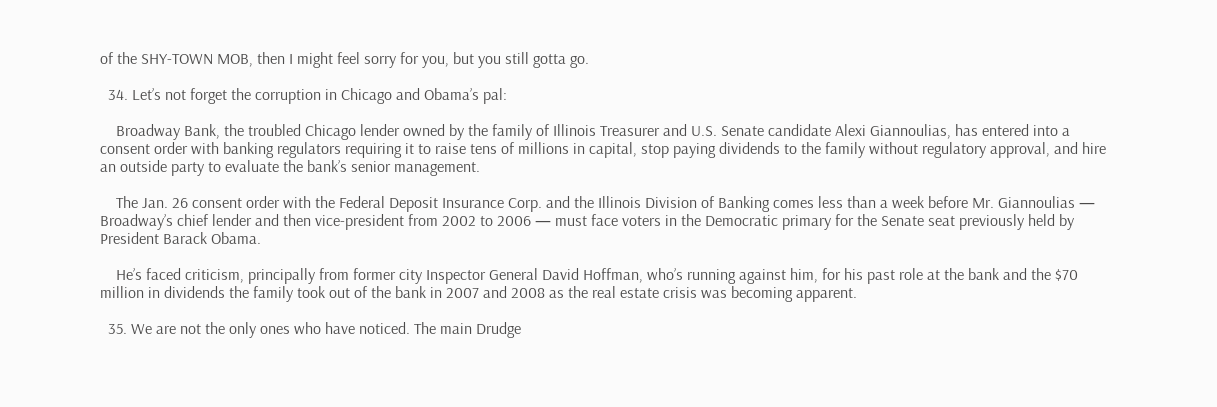of the SHY-TOWN MOB, then I might feel sorry for you, but you still gotta go.

  34. Let’s not forget the corruption in Chicago and Obama’s pal:

    Broadway Bank, the troubled Chicago lender owned by the family of Illinois Treasurer and U.S. Senate candidate Alexi Giannoulias, has entered into a consent order with banking regulators requiring it to raise tens of millions in capital, stop paying dividends to the family without regulatory approval, and hire an outside party to evaluate the bank’s senior management.

    The Jan. 26 consent order with the Federal Deposit Insurance Corp. and the Illinois Division of Banking comes less than a week before Mr. Giannoulias — Broadway’s chief lender and then vice-president from 2002 to 2006 — must face voters in the Democratic primary for the Senate seat previously held by President Barack Obama.

    He’s faced criticism, principally from former city Inspector General David Hoffman, who’s running against him, for his past role at the bank and the $70 million in dividends the family took out of the bank in 2007 and 2008 as the real estate crisis was becoming apparent.

  35. We are not the only ones who have noticed. The main Drudge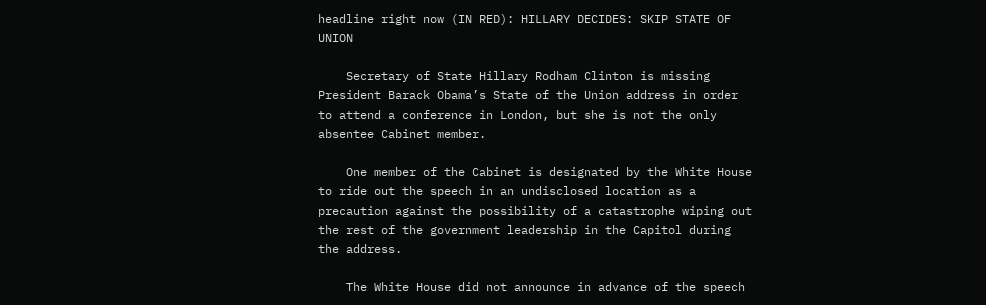headline right now (IN RED): HILLARY DECIDES: SKIP STATE OF UNION

    Secretary of State Hillary Rodham Clinton is missing President Barack Obama’s State of the Union address in order to attend a conference in London, but she is not the only absentee Cabinet member.

    One member of the Cabinet is designated by the White House to ride out the speech in an undisclosed location as a precaution against the possibility of a catastrophe wiping out the rest of the government leadership in the Capitol during the address.

    The White House did not announce in advance of the speech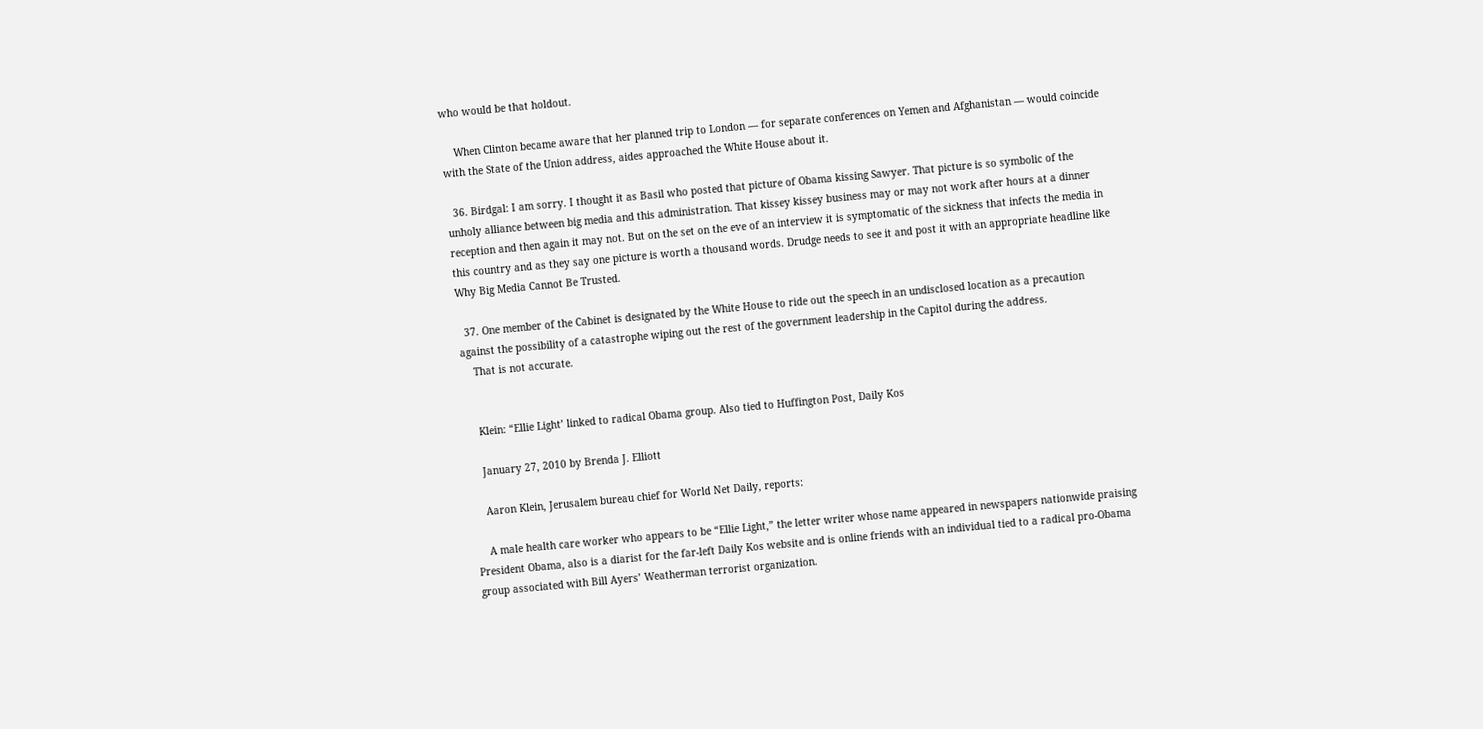who would be that holdout.

    When Clinton became aware that her planned trip to London — for separate conferences on Yemen and Afghanistan — would coincide with the State of the Union address, aides approached the White House about it.

  36. Birdgal: I am sorry. I thought it as Basil who posted that picture of Obama kissing Sawyer. That picture is so symbolic of the unholy alliance between big media and this administration. That kissey kissey business may or may not work after hours at a dinner reception and then again it may not. But on the set on the eve of an interview it is symptomatic of the sickness that infects the media in this country and as they say one picture is worth a thousand words. Drudge needs to see it and post it with an appropriate headline like Why Big Media Cannot Be Trusted.

  37. One member of the Cabinet is designated by the White House to ride out the speech in an undisclosed location as a precaution against the possibility of a catastrophe wiping out the rest of the government leadership in the Capitol during the address.
    That is not accurate.


    Klein: “Ellie Light’ linked to radical Obama group. Also tied to Huffington Post, Daily Kos

    January 27, 2010 by Brenda J. Elliott

    Aaron Klein, Jerusalem bureau chief for World Net Daily, reports:

    A male health care worker who appears to be “Ellie Light,” the letter writer whose name appeared in newspapers nationwide praising President Obama, also is a diarist for the far-left Daily Kos website and is online friends with an individual tied to a radical pro-Obama group associated with Bill Ayers’ Weatherman terrorist organization.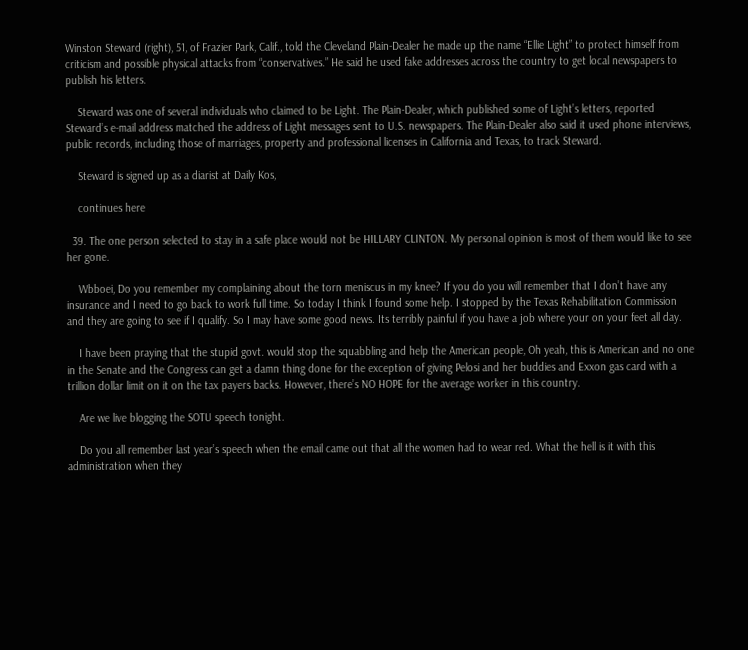Winston Steward (right), 51, of Frazier Park, Calif., told the Cleveland Plain-Dealer he made up the name “Ellie Light” to protect himself from criticism and possible physical attacks from “conservatives.” He said he used fake addresses across the country to get local newspapers to publish his letters.

    Steward was one of several individuals who claimed to be Light. The Plain-Dealer, which published some of Light’s letters, reported Steward’s e-mail address matched the address of Light messages sent to U.S. newspapers. The Plain-Dealer also said it used phone interviews, public records, including those of marriages, property and professional licenses in California and Texas, to track Steward.

    Steward is signed up as a diarist at Daily Kos,

    continues here

  39. The one person selected to stay in a safe place would not be HILLARY CLINTON. My personal opinion is most of them would like to see her gone.

    Wbboei, Do you remember my complaining about the torn meniscus in my knee? If you do you will remember that I don’t have any insurance and I need to go back to work full time. So today I think I found some help. I stopped by the Texas Rehabilitation Commission and they are going to see if I qualify. So I may have some good news. Its terribly painful if you have a job where your on your feet all day.

    I have been praying that the stupid govt. would stop the squabbling and help the American people, Oh yeah, this is American and no one in the Senate and the Congress can get a damn thing done for the exception of giving Pelosi and her buddies and Exxon gas card with a trillion dollar limit on it on the tax payers backs. However, there’s NO HOPE for the average worker in this country.

    Are we live blogging the SOTU speech tonight.

    Do you all remember last year’s speech when the email came out that all the women had to wear red. What the hell is it with this administration when they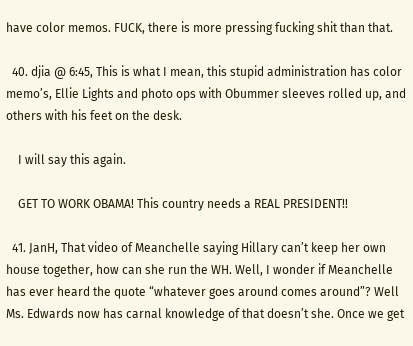have color memos. FUCK, there is more pressing fucking shit than that.

  40. djia @ 6:45, This is what I mean, this stupid administration has color memo’s, Ellie Lights and photo ops with Obummer sleeves rolled up, and others with his feet on the desk.

    I will say this again.

    GET TO WORK OBAMA! This country needs a REAL PRESIDENT!!

  41. JanH, That video of Meanchelle saying Hillary can’t keep her own house together, how can she run the WH. Well, I wonder if Meanchelle has ever heard the quote “whatever goes around comes around”? Well Ms. Edwards now has carnal knowledge of that doesn’t she. Once we get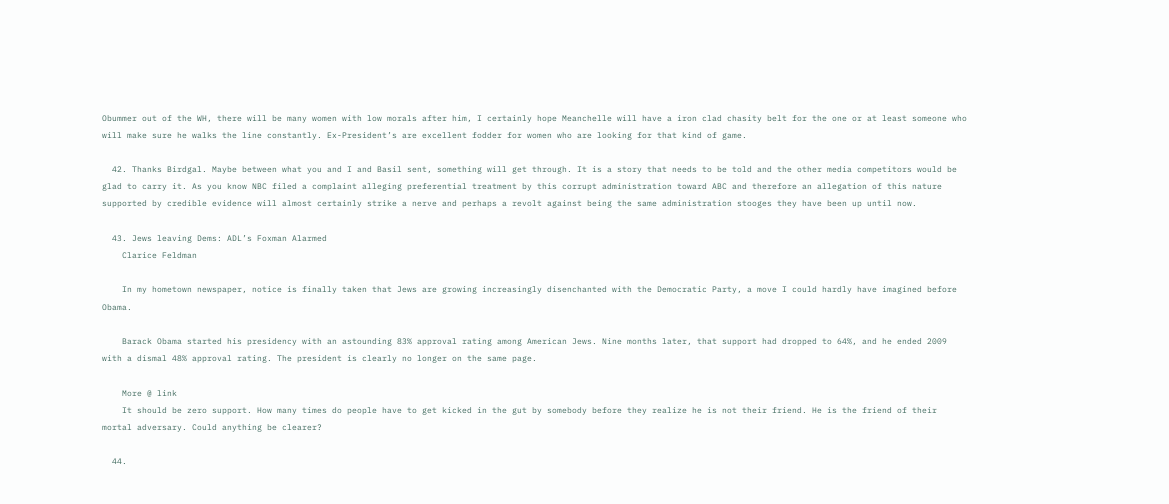Obummer out of the WH, there will be many women with low morals after him, I certainly hope Meanchelle will have a iron clad chasity belt for the one or at least someone who will make sure he walks the line constantly. Ex-President’s are excellent fodder for women who are looking for that kind of game.

  42. Thanks Birdgal. Maybe between what you and I and Basil sent, something will get through. It is a story that needs to be told and the other media competitors would be glad to carry it. As you know NBC filed a complaint alleging preferential treatment by this corrupt administration toward ABC and therefore an allegation of this nature supported by credible evidence will almost certainly strike a nerve and perhaps a revolt against being the same administration stooges they have been up until now.

  43. Jews leaving Dems: ADL’s Foxman Alarmed
    Clarice Feldman

    In my hometown newspaper, notice is finally taken that Jews are growing increasingly disenchanted with the Democratic Party, a move I could hardly have imagined before Obama.

    Barack Obama started his presidency with an astounding 83% approval rating among American Jews. Nine months later, that support had dropped to 64%, and he ended 2009 with a dismal 48% approval rating. The president is clearly no longer on the same page.

    More @ link
    It should be zero support. How many times do people have to get kicked in the gut by somebody before they realize he is not their friend. He is the friend of their mortal adversary. Could anything be clearer?

  44.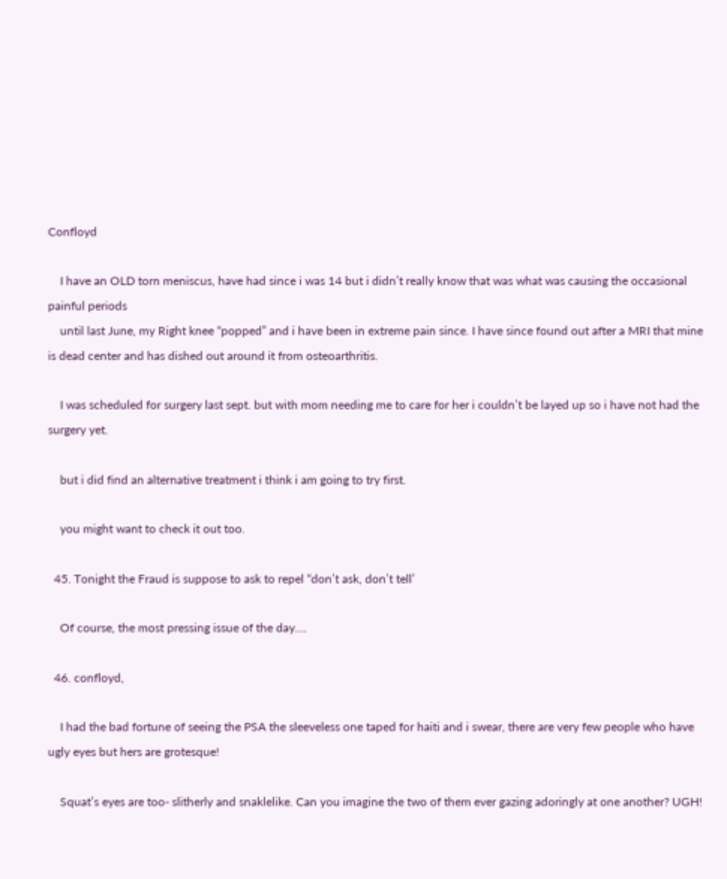Confloyd

    I have an OLD torn meniscus, have had since i was 14 but i didn’t really know that was what was causing the occasional painful periods
    until last June, my Right knee “popped” and i have been in extreme pain since. I have since found out after a MRI that mine is dead center and has dished out around it from osteoarthritis.

    I was scheduled for surgery last sept. but with mom needing me to care for her i couldn’t be layed up so i have not had the surgery yet.

    but i did find an alternative treatment i think i am going to try first.

    you might want to check it out too.

  45. Tonight the Fraud is suppose to ask to repel “don’t ask, don’t tell’

    Of course, the most pressing issue of the day….

  46. confloyd,

    I had the bad fortune of seeing the PSA the sleeveless one taped for haiti and i swear, there are very few people who have ugly eyes but hers are grotesque!

    Squat’s eyes are too- slitherly and snaklelike. Can you imagine the two of them ever gazing adoringly at one another? UGH!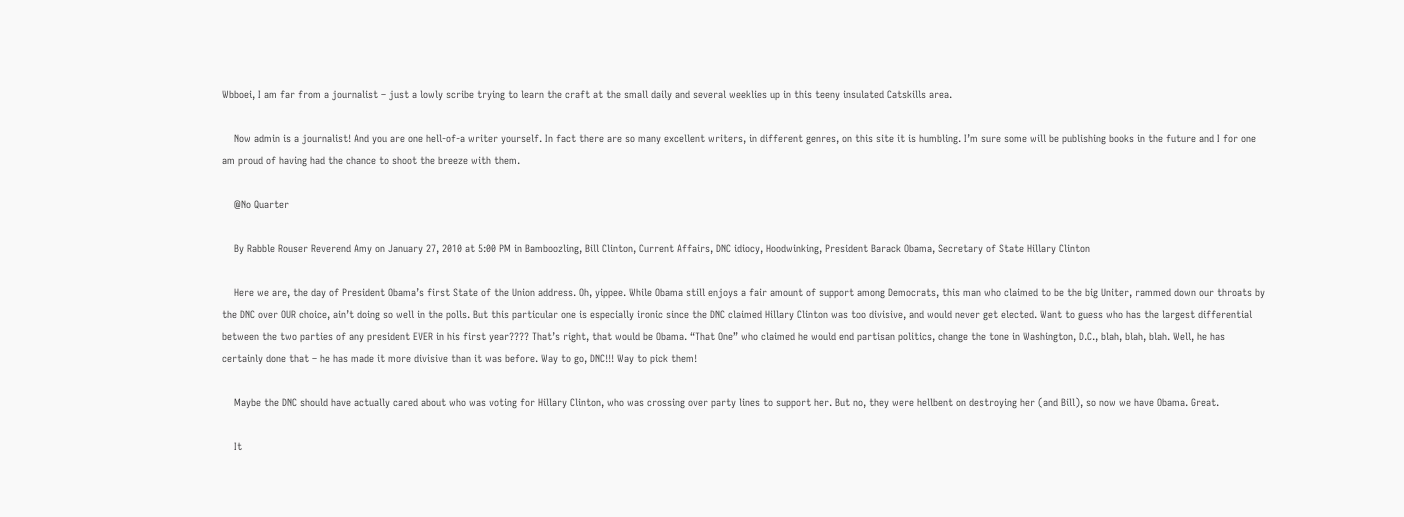Wbboei, I am far from a journalist – just a lowly scribe trying to learn the craft at the small daily and several weeklies up in this teeny insulated Catskills area.

    Now admin is a journalist! And you are one hell-of-a writer yourself. In fact there are so many excellent writers, in different genres, on this site it is humbling. I’m sure some will be publishing books in the future and I for one am proud of having had the chance to shoot the breeze with them.

    @No Quarter

    By Rabble Rouser Reverend Amy on January 27, 2010 at 5:00 PM in Bamboozling, Bill Clinton, Current Affairs, DNC idiocy, Hoodwinking, President Barack Obama, Secretary of State Hillary Clinton

    Here we are, the day of President Obama’s first State of the Union address. Oh, yippee. While Obama still enjoys a fair amount of support among Democrats, this man who claimed to be the big Uniter, rammed down our throats by the DNC over OUR choice, ain’t doing so well in the polls. But this particular one is especially ironic since the DNC claimed Hillary Clinton was too divisive, and would never get elected. Want to guess who has the largest differential between the two parties of any president EVER in his first year???? That’s right, that would be Obama. “That One” who claimed he would end partisan politics, change the tone in Washington, D.C., blah, blah, blah. Well, he has certainly done that – he has made it more divisive than it was before. Way to go, DNC!!! Way to pick them!

    Maybe the DNC should have actually cared about who was voting for Hillary Clinton, who was crossing over party lines to support her. But no, they were hellbent on destroying her (and Bill), so now we have Obama. Great.

    It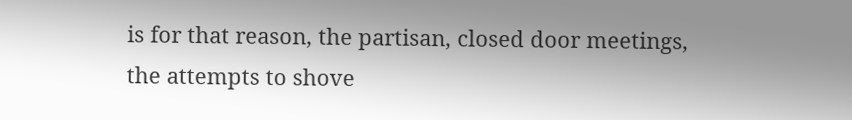is for that reason, the partisan, closed door meetings, the attempts to shove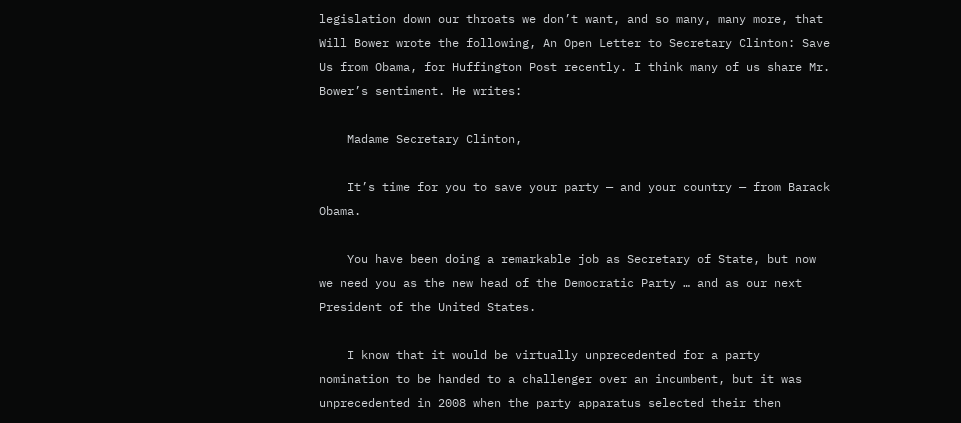legislation down our throats we don’t want, and so many, many more, that Will Bower wrote the following, An Open Letter to Secretary Clinton: Save Us from Obama, for Huffington Post recently. I think many of us share Mr. Bower’s sentiment. He writes:

    Madame Secretary Clinton,

    It’s time for you to save your party — and your country — from Barack Obama.

    You have been doing a remarkable job as Secretary of State, but now we need you as the new head of the Democratic Party … and as our next President of the United States.

    I know that it would be virtually unprecedented for a party nomination to be handed to a challenger over an incumbent, but it was unprecedented in 2008 when the party apparatus selected their then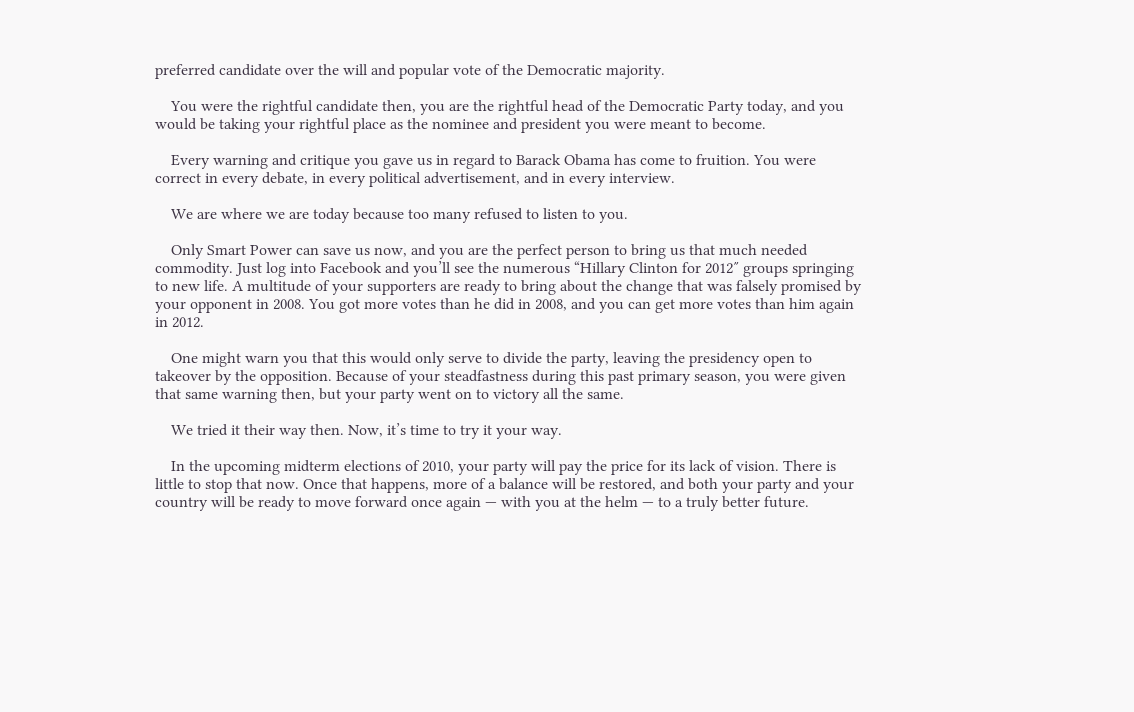preferred candidate over the will and popular vote of the Democratic majority.

    You were the rightful candidate then, you are the rightful head of the Democratic Party today, and you would be taking your rightful place as the nominee and president you were meant to become.

    Every warning and critique you gave us in regard to Barack Obama has come to fruition. You were correct in every debate, in every political advertisement, and in every interview.

    We are where we are today because too many refused to listen to you.

    Only Smart Power can save us now, and you are the perfect person to bring us that much needed commodity. Just log into Facebook and you’ll see the numerous “Hillary Clinton for 2012″ groups springing to new life. A multitude of your supporters are ready to bring about the change that was falsely promised by your opponent in 2008. You got more votes than he did in 2008, and you can get more votes than him again in 2012.

    One might warn you that this would only serve to divide the party, leaving the presidency open to takeover by the opposition. Because of your steadfastness during this past primary season, you were given that same warning then, but your party went on to victory all the same.

    We tried it their way then. Now, it’s time to try it your way.

    In the upcoming midterm elections of 2010, your party will pay the price for its lack of vision. There is little to stop that now. Once that happens, more of a balance will be restored, and both your party and your country will be ready to move forward once again — with you at the helm — to a truly better future.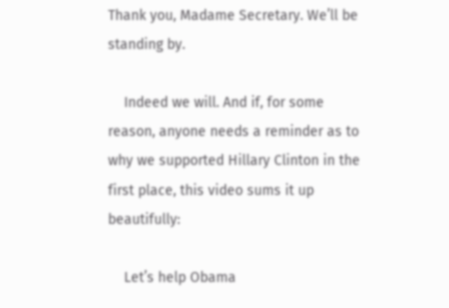Thank you, Madame Secretary. We’ll be standing by.

    Indeed we will. And if, for some reason, anyone needs a reminder as to why we supported Hillary Clinton in the first place, this video sums it up beautifully:

    Let’s help Obama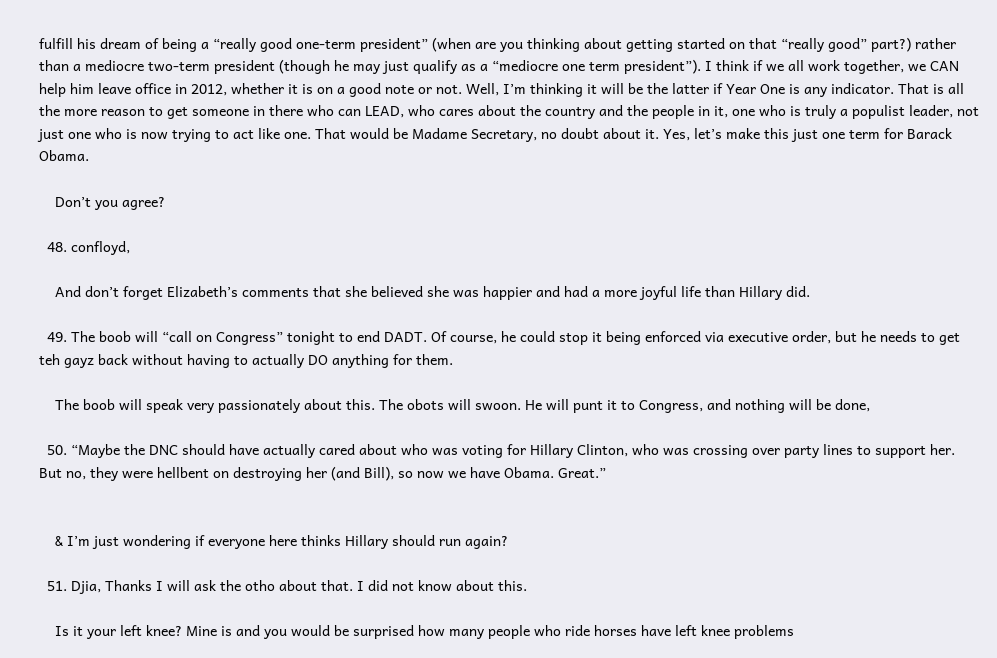fulfill his dream of being a “really good one-term president” (when are you thinking about getting started on that “really good” part?) rather than a mediocre two-term president (though he may just qualify as a “mediocre one term president”). I think if we all work together, we CAN help him leave office in 2012, whether it is on a good note or not. Well, I’m thinking it will be the latter if Year One is any indicator. That is all the more reason to get someone in there who can LEAD, who cares about the country and the people in it, one who is truly a populist leader, not just one who is now trying to act like one. That would be Madame Secretary, no doubt about it. Yes, let’s make this just one term for Barack Obama.

    Don’t you agree?

  48. confloyd,

    And don’t forget Elizabeth’s comments that she believed she was happier and had a more joyful life than Hillary did.

  49. The boob will “call on Congress” tonight to end DADT. Of course, he could stop it being enforced via executive order, but he needs to get teh gayz back without having to actually DO anything for them.

    The boob will speak very passionately about this. The obots will swoon. He will punt it to Congress, and nothing will be done,

  50. “Maybe the DNC should have actually cared about who was voting for Hillary Clinton, who was crossing over party lines to support her. But no, they were hellbent on destroying her (and Bill), so now we have Obama. Great.”


    & I’m just wondering if everyone here thinks Hillary should run again?

  51. Djia, Thanks I will ask the otho about that. I did not know about this.

    Is it your left knee? Mine is and you would be surprised how many people who ride horses have left knee problems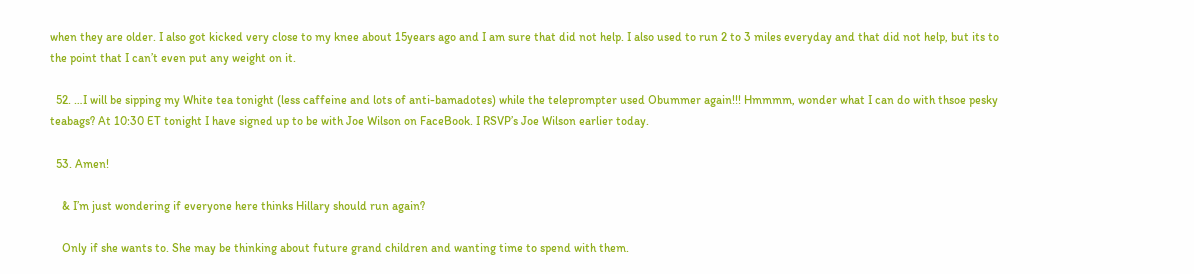when they are older. I also got kicked very close to my knee about 15years ago and I am sure that did not help. I also used to run 2 to 3 miles everyday and that did not help, but its to the point that I can’t even put any weight on it.

  52. …I will be sipping my White tea tonight (less caffeine and lots of anti-bamadotes) while the teleprompter used Obummer again!!! Hmmmm, wonder what I can do with thsoe pesky teabags? At 10:30 ET tonight I have signed up to be with Joe Wilson on FaceBook. I RSVP’s Joe Wilson earlier today.

  53. Amen!

    & I’m just wondering if everyone here thinks Hillary should run again?

    Only if she wants to. She may be thinking about future grand children and wanting time to spend with them.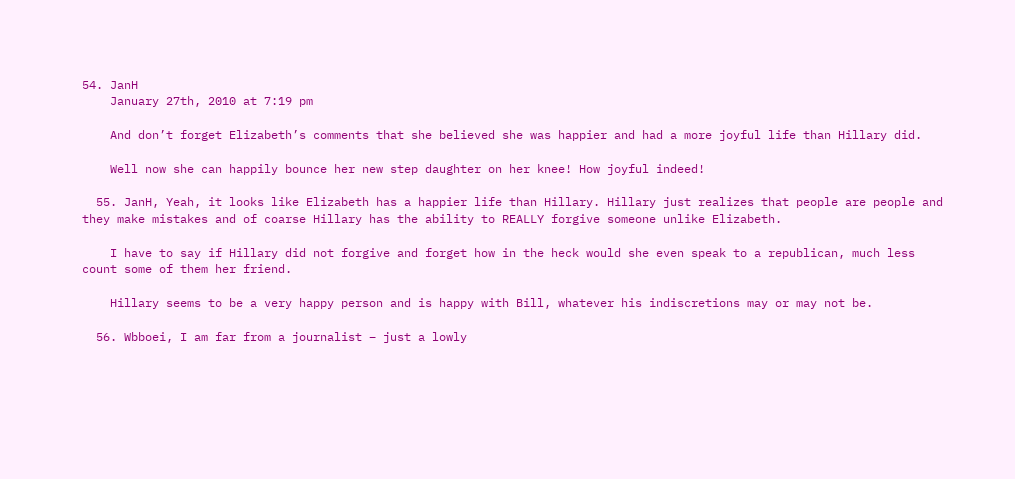54. JanH
    January 27th, 2010 at 7:19 pm

    And don’t forget Elizabeth’s comments that she believed she was happier and had a more joyful life than Hillary did.

    Well now she can happily bounce her new step daughter on her knee! How joyful indeed!

  55. JanH, Yeah, it looks like Elizabeth has a happier life than Hillary. Hillary just realizes that people are people and they make mistakes and of coarse Hillary has the ability to REALLY forgive someone unlike Elizabeth.

    I have to say if Hillary did not forgive and forget how in the heck would she even speak to a republican, much less count some of them her friend.

    Hillary seems to be a very happy person and is happy with Bill, whatever his indiscretions may or may not be.

  56. Wbboei, I am far from a journalist – just a lowly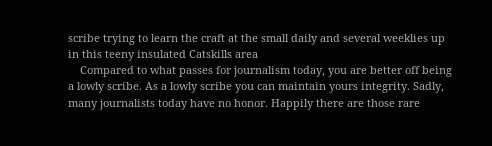scribe trying to learn the craft at the small daily and several weeklies up in this teeny insulated Catskills area
    Compared to what passes for journalism today, you are better off being a lowly scribe. As a lowly scribe you can maintain yours integrity. Sadly, many journalists today have no honor. Happily there are those rare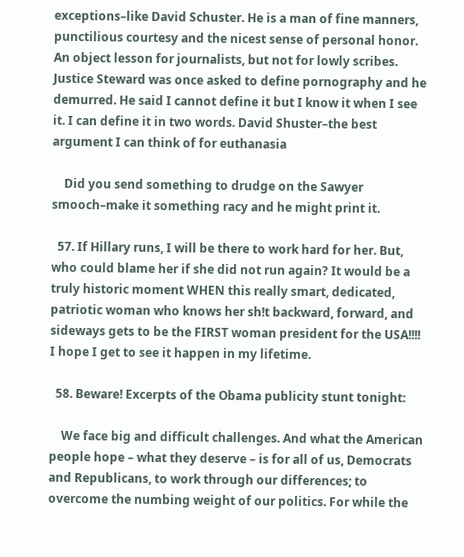exceptions–like David Schuster. He is a man of fine manners, punctilious courtesy and the nicest sense of personal honor. An object lesson for journalists, but not for lowly scribes. Justice Steward was once asked to define pornography and he demurred. He said I cannot define it but I know it when I see it. I can define it in two words. David Shuster–the best argument I can think of for euthanasia

    Did you send something to drudge on the Sawyer smooch–make it something racy and he might print it.

  57. If Hillary runs, I will be there to work hard for her. But, who could blame her if she did not run again? It would be a truly historic moment WHEN this really smart, dedicated, patriotic woman who knows her sh!t backward, forward, and sideways gets to be the FIRST woman president for the USA!!!! I hope I get to see it happen in my lifetime.

  58. Beware! Excerpts of the Obama publicity stunt tonight:

    We face big and difficult challenges. And what the American people hope – what they deserve – is for all of us, Democrats and Republicans, to work through our differences; to overcome the numbing weight of our politics. For while the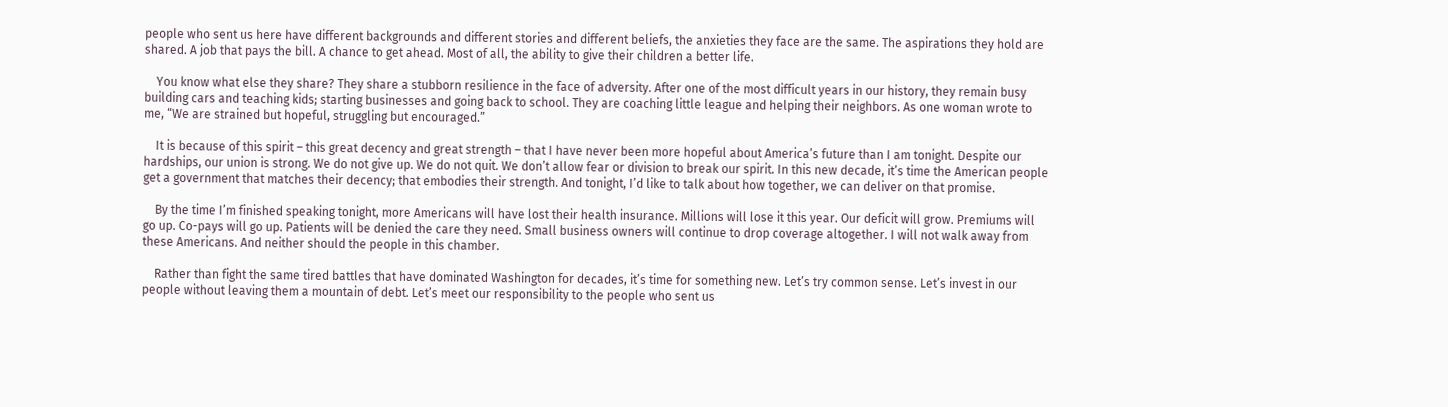people who sent us here have different backgrounds and different stories and different beliefs, the anxieties they face are the same. The aspirations they hold are shared. A job that pays the bill. A chance to get ahead. Most of all, the ability to give their children a better life.

    You know what else they share? They share a stubborn resilience in the face of adversity. After one of the most difficult years in our history, they remain busy building cars and teaching kids; starting businesses and going back to school. They are coaching little league and helping their neighbors. As one woman wrote to me, “We are strained but hopeful, struggling but encouraged.”

    It is because of this spirit – this great decency and great strength – that I have never been more hopeful about America’s future than I am tonight. Despite our hardships, our union is strong. We do not give up. We do not quit. We don’t allow fear or division to break our spirit. In this new decade, it’s time the American people get a government that matches their decency; that embodies their strength. And tonight, I’d like to talk about how together, we can deliver on that promise.

    By the time I’m finished speaking tonight, more Americans will have lost their health insurance. Millions will lose it this year. Our deficit will grow. Premiums will go up. Co-pays will go up. Patients will be denied the care they need. Small business owners will continue to drop coverage altogether. I will not walk away from these Americans. And neither should the people in this chamber.

    Rather than fight the same tired battles that have dominated Washington for decades, it’s time for something new. Let’s try common sense. Let’s invest in our people without leaving them a mountain of debt. Let’s meet our responsibility to the people who sent us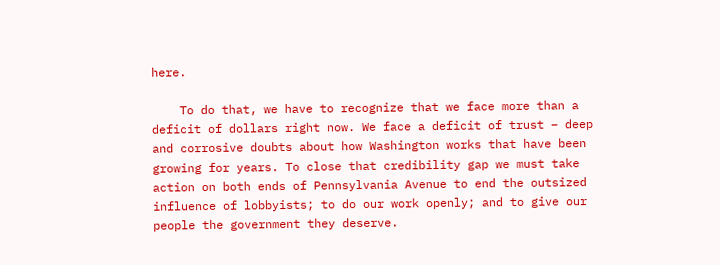here.

    To do that, we have to recognize that we face more than a deficit of dollars right now. We face a deficit of trust – deep and corrosive doubts about how Washington works that have been growing for years. To close that credibility gap we must take action on both ends of Pennsylvania Avenue to end the outsized influence of lobbyists; to do our work openly; and to give our people the government they deserve.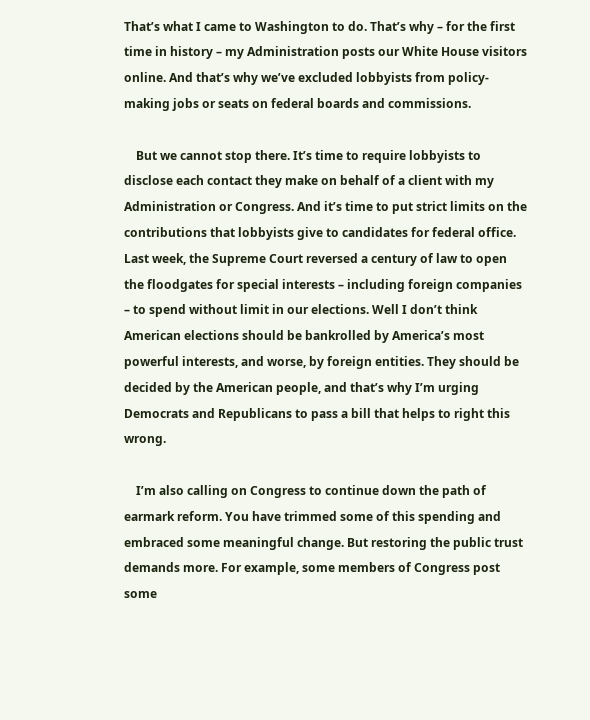That’s what I came to Washington to do. That’s why – for the first time in history – my Administration posts our White House visitors online. And that’s why we’ve excluded lobbyists from policy-making jobs or seats on federal boards and commissions.

    But we cannot stop there. It’s time to require lobbyists to disclose each contact they make on behalf of a client with my Administration or Congress. And it’s time to put strict limits on the contributions that lobbyists give to candidates for federal office. Last week, the Supreme Court reversed a century of law to open the floodgates for special interests – including foreign companies – to spend without limit in our elections. Well I don’t think American elections should be bankrolled by America’s most powerful interests, and worse, by foreign entities. They should be decided by the American people, and that’s why I’m urging Democrats and Republicans to pass a bill that helps to right this wrong.

    I’m also calling on Congress to continue down the path of earmark reform. You have trimmed some of this spending and embraced some meaningful change. But restoring the public trust demands more. For example, some members of Congress post some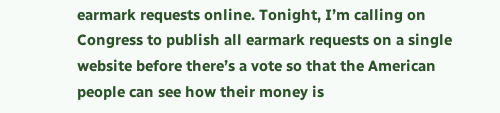earmark requests online. Tonight, I’m calling on Congress to publish all earmark requests on a single website before there’s a vote so that the American people can see how their money is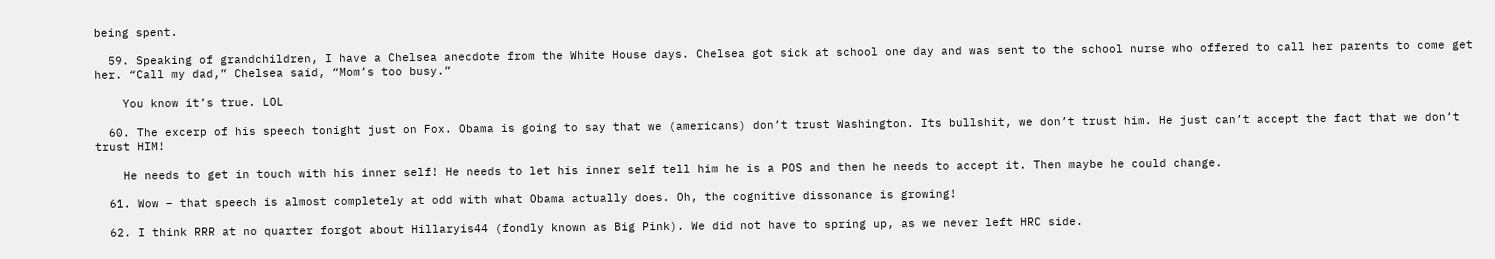being spent.

  59. Speaking of grandchildren, I have a Chelsea anecdote from the White House days. Chelsea got sick at school one day and was sent to the school nurse who offered to call her parents to come get her. “Call my dad,” Chelsea said, “Mom’s too busy.”

    You know it’s true. LOL

  60. The excerp of his speech tonight just on Fox. Obama is going to say that we (americans) don’t trust Washington. Its bullshit, we don’t trust him. He just can’t accept the fact that we don’t trust HIM!

    He needs to get in touch with his inner self! He needs to let his inner self tell him he is a POS and then he needs to accept it. Then maybe he could change.

  61. Wow – that speech is almost completely at odd with what Obama actually does. Oh, the cognitive dissonance is growing!

  62. I think RRR at no quarter forgot about Hillaryis44 (fondly known as Big Pink). We did not have to spring up, as we never left HRC side.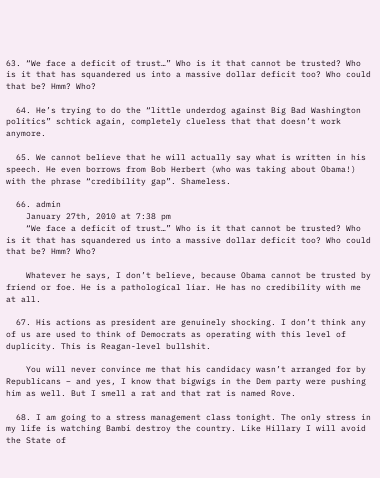63. “We face a deficit of trust…” Who is it that cannot be trusted? Who is it that has squandered us into a massive dollar deficit too? Who could that be? Hmm? Who?

  64. He’s trying to do the “little underdog against Big Bad Washington politics” schtick again, completely clueless that that doesn’t work anymore.

  65. We cannot believe that he will actually say what is written in his speech. He even borrows from Bob Herbert (who was taking about Obama!) with the phrase “credibility gap”. Shameless.

  66. admin
    January 27th, 2010 at 7:38 pm
    “We face a deficit of trust…” Who is it that cannot be trusted? Who is it that has squandered us into a massive dollar deficit too? Who could that be? Hmm? Who?

    Whatever he says, I don’t believe, because Obama cannot be trusted by friend or foe. He is a pathological liar. He has no credibility with me at all.

  67. His actions as president are genuinely shocking. I don’t think any of us are used to think of Democrats as operating with this level of duplicity. This is Reagan-level bullshit.

    You will never convince me that his candidacy wasn’t arranged for by Republicans – and yes, I know that bigwigs in the Dem party were pushing him as well. But I smell a rat and that rat is named Rove.

  68. I am going to a stress management class tonight. The only stress in my life is watching Bambi destroy the country. Like Hillary I will avoid the State of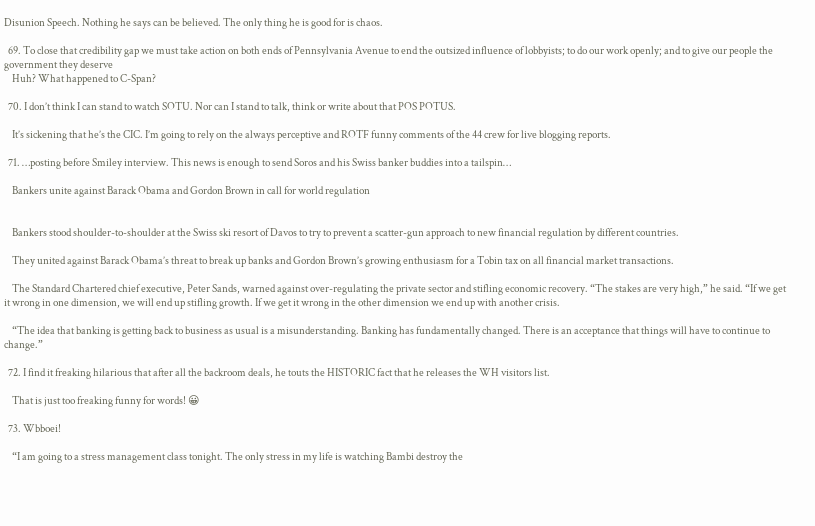Disunion Speech. Nothing he says can be believed. The only thing he is good for is chaos.

  69. To close that credibility gap we must take action on both ends of Pennsylvania Avenue to end the outsized influence of lobbyists; to do our work openly; and to give our people the government they deserve
    Huh? What happened to C-Span?

  70. I don’t think I can stand to watch SOTU. Nor can I stand to talk, think or write about that POS POTUS.

    It’s sickening that he’s the CIC. I’m going to rely on the always perceptive and ROTF funny comments of the 44 crew for live blogging reports.

  71. …posting before Smiley interview. This news is enough to send Soros and his Swiss banker buddies into a tailspin…

    Bankers unite against Barack Obama and Gordon Brown in call for world regulation


    Bankers stood shoulder-to-shoulder at the Swiss ski resort of Davos to try to prevent a scatter-gun approach to new financial regulation by different countries.

    They united against Barack Obama’s threat to break up banks and Gordon Brown’s growing enthusiasm for a Tobin tax on all financial market transactions.

    The Standard Chartered chief executive, Peter Sands, warned against over-regulating the private sector and stifling economic recovery. “The stakes are very high,” he said. “If we get it wrong in one dimension, we will end up stifling growth. If we get it wrong in the other dimension we end up with another crisis.

    “The idea that banking is getting back to business as usual is a misunderstanding. Banking has fundamentally changed. There is an acceptance that things will have to continue to change.”

  72. I find it freaking hilarious that after all the backroom deals, he touts the HISTORIC fact that he releases the WH visitors list.

    That is just too freaking funny for words! 😀

  73. Wbboei!

    “I am going to a stress management class tonight. The only stress in my life is watching Bambi destroy the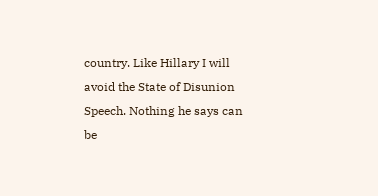country. Like Hillary I will avoid the State of Disunion Speech. Nothing he says can be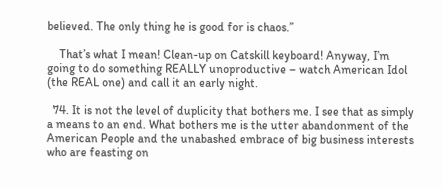believed. The only thing he is good for is chaos.”

    That’s what I mean! Clean-up on Catskill keyboard! Anyway, I’m going to do something REALLY unoproductive – watch American Idol (the REAL one) and call it an early night.

  74. It is not the level of duplicity that bothers me. I see that as simply a means to an end. What bothers me is the utter abandonment of the American People and the unabashed embrace of big business interests who are feasting on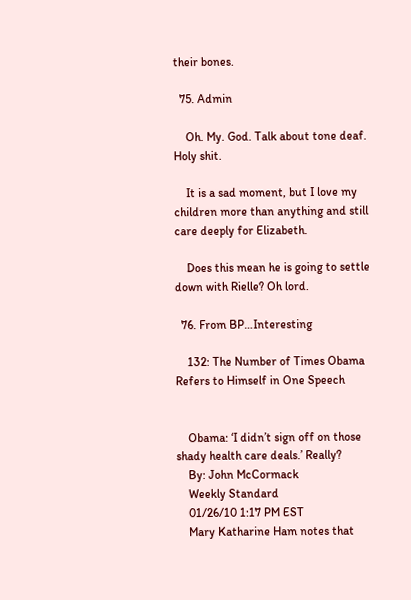their bones.

  75. Admin

    Oh. My. God. Talk about tone deaf. Holy shit.

    It is a sad moment, but I love my children more than anything and still care deeply for Elizabeth.

    Does this mean he is going to settle down with Rielle? Oh lord.

  76. From BP…Interesting

    132: The Number of Times Obama Refers to Himself in One Speech


    Obama: ‘I didn’t sign off on those shady health care deals.’ Really?
    By: John McCormack
    Weekly Standard
    01/26/10 1:17 PM EST
    Mary Katharine Ham notes that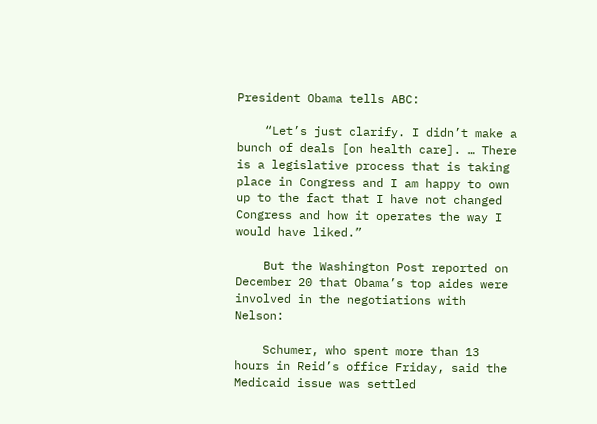President Obama tells ABC:

    “Let’s just clarify. I didn’t make a bunch of deals [on health care]. … There is a legislative process that is taking place in Congress and I am happy to own up to the fact that I have not changed Congress and how it operates the way I would have liked.”

    But the Washington Post reported on December 20 that Obama’s top aides were involved in the negotiations with Nelson:

    Schumer, who spent more than 13 hours in Reid’s office Friday, said the Medicaid issue was settled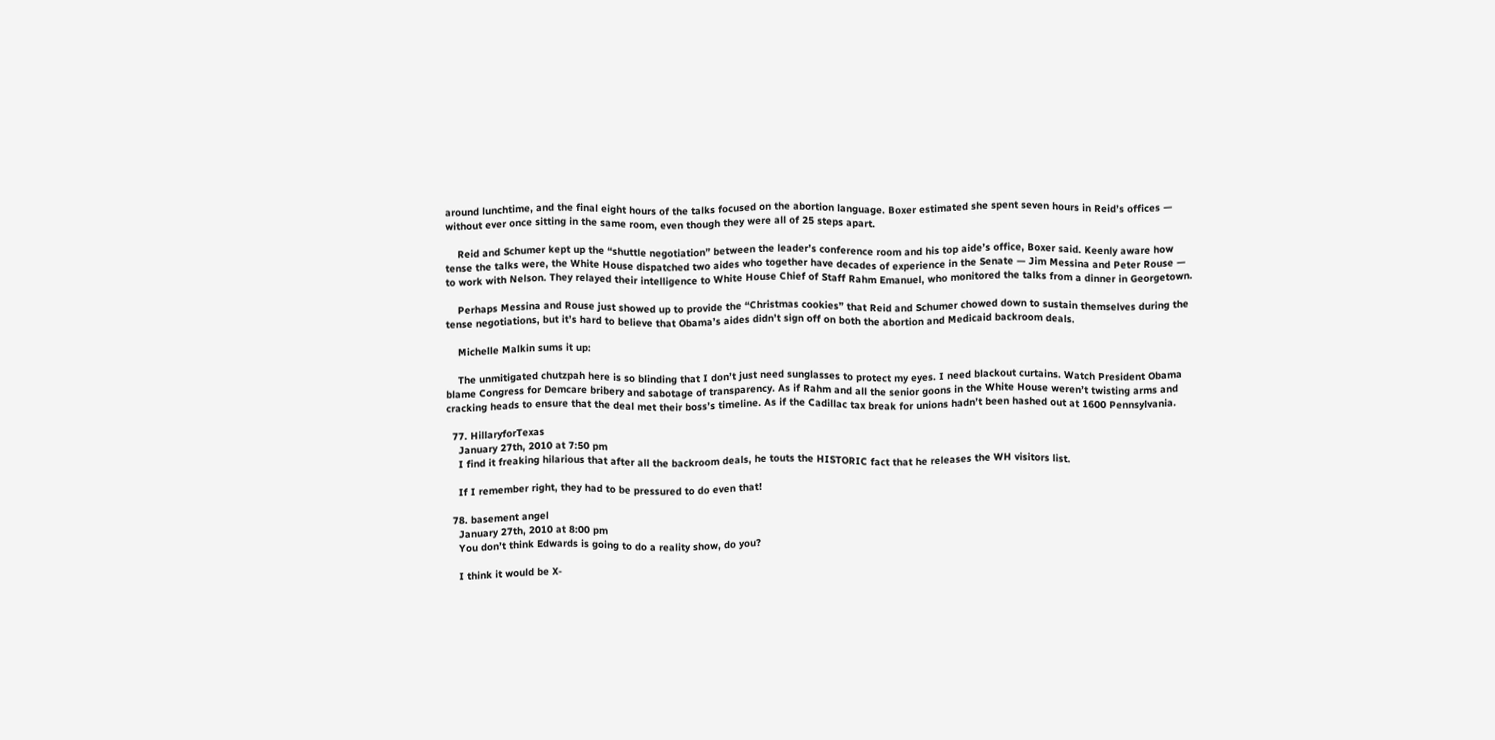around lunchtime, and the final eight hours of the talks focused on the abortion language. Boxer estimated she spent seven hours in Reid’s offices — without ever once sitting in the same room, even though they were all of 25 steps apart.

    Reid and Schumer kept up the “shuttle negotiation” between the leader’s conference room and his top aide’s office, Boxer said. Keenly aware how tense the talks were, the White House dispatched two aides who together have decades of experience in the Senate — Jim Messina and Peter Rouse — to work with Nelson. They relayed their intelligence to White House Chief of Staff Rahm Emanuel, who monitored the talks from a dinner in Georgetown.

    Perhaps Messina and Rouse just showed up to provide the “Christmas cookies” that Reid and Schumer chowed down to sustain themselves during the tense negotiations, but it’s hard to believe that Obama’s aides didn’t sign off on both the abortion and Medicaid backroom deals.

    Michelle Malkin sums it up:

    The unmitigated chutzpah here is so blinding that I don’t just need sunglasses to protect my eyes. I need blackout curtains. Watch President Obama blame Congress for Demcare bribery and sabotage of transparency. As if Rahm and all the senior goons in the White House weren’t twisting arms and cracking heads to ensure that the deal met their boss’s timeline. As if the Cadillac tax break for unions hadn’t been hashed out at 1600 Pennsylvania.

  77. HillaryforTexas
    January 27th, 2010 at 7:50 pm
    I find it freaking hilarious that after all the backroom deals, he touts the HISTORIC fact that he releases the WH visitors list.

    If I remember right, they had to be pressured to do even that!

  78. basement angel
    January 27th, 2010 at 8:00 pm
    You don’t think Edwards is going to do a reality show, do you?

    I think it would be X-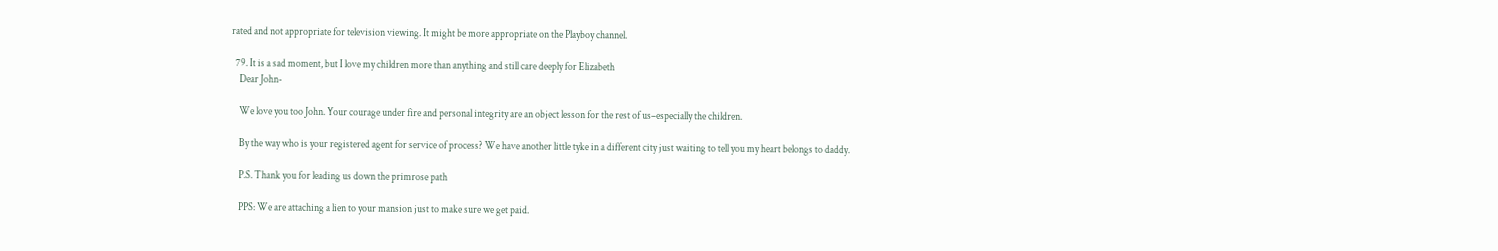rated and not appropriate for television viewing. It might be more appropriate on the Playboy channel.

  79. It is a sad moment, but I love my children more than anything and still care deeply for Elizabeth
    Dear John-

    We love you too John. Your courage under fire and personal integrity are an object lesson for the rest of us–especially the children.

    By the way who is your registered agent for service of process? We have another little tyke in a different city just waiting to tell you my heart belongs to daddy.

    P.S. Thank you for leading us down the primrose path

    PPS: We are attaching a lien to your mansion just to make sure we get paid.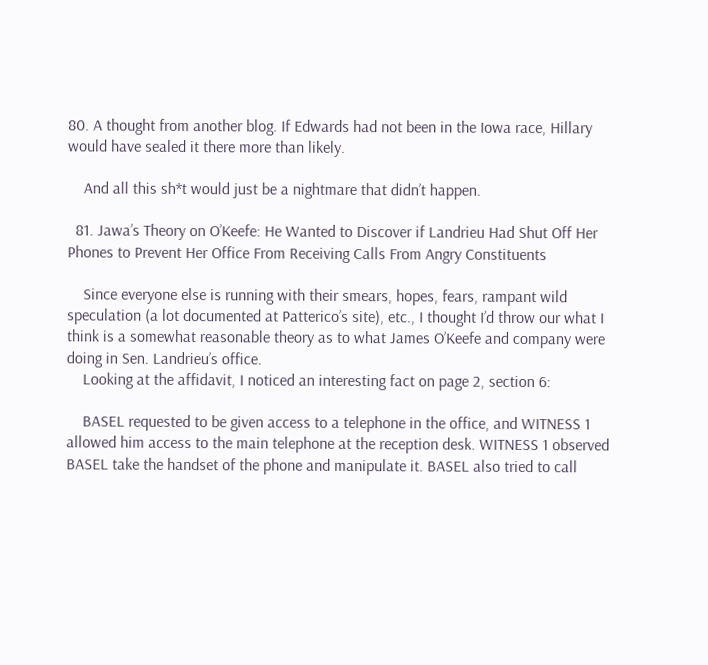80. A thought from another blog. If Edwards had not been in the Iowa race, Hillary would have sealed it there more than likely.

    And all this sh*t would just be a nightmare that didn’t happen.

  81. Jawa’s Theory on O’Keefe: He Wanted to Discover if Landrieu Had Shut Off Her Phones to Prevent Her Office From Receiving Calls From Angry Constituents

    Since everyone else is running with their smears, hopes, fears, rampant wild speculation (a lot documented at Patterico’s site), etc., I thought I’d throw our what I think is a somewhat reasonable theory as to what James O’Keefe and company were doing in Sen. Landrieu’s office.
    Looking at the affidavit, I noticed an interesting fact on page 2, section 6:

    BASEL requested to be given access to a telephone in the office, and WITNESS 1 allowed him access to the main telephone at the reception desk. WITNESS 1 observed BASEL take the handset of the phone and manipulate it. BASEL also tried to call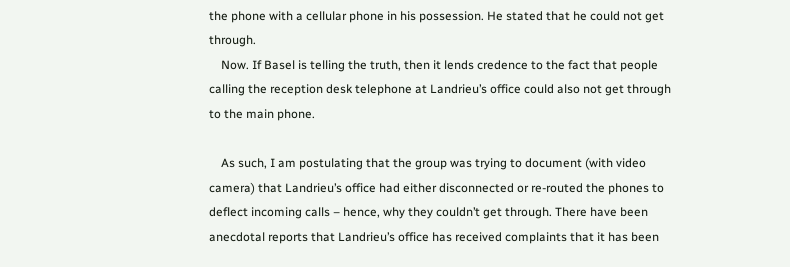the phone with a cellular phone in his possession. He stated that he could not get through.
    Now. If Basel is telling the truth, then it lends credence to the fact that people calling the reception desk telephone at Landrieu’s office could also not get through to the main phone.

    As such, I am postulating that the group was trying to document (with video camera) that Landrieu’s office had either disconnected or re-routed the phones to deflect incoming calls – hence, why they couldn’t get through. There have been anecdotal reports that Landrieu’s office has received complaints that it has been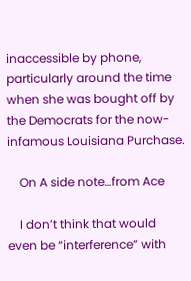inaccessible by phone, particularly around the time when she was bought off by the Democrats for the now-infamous Louisiana Purchase.

    On A side note…from Ace

    I don’t think that would even be “interference” with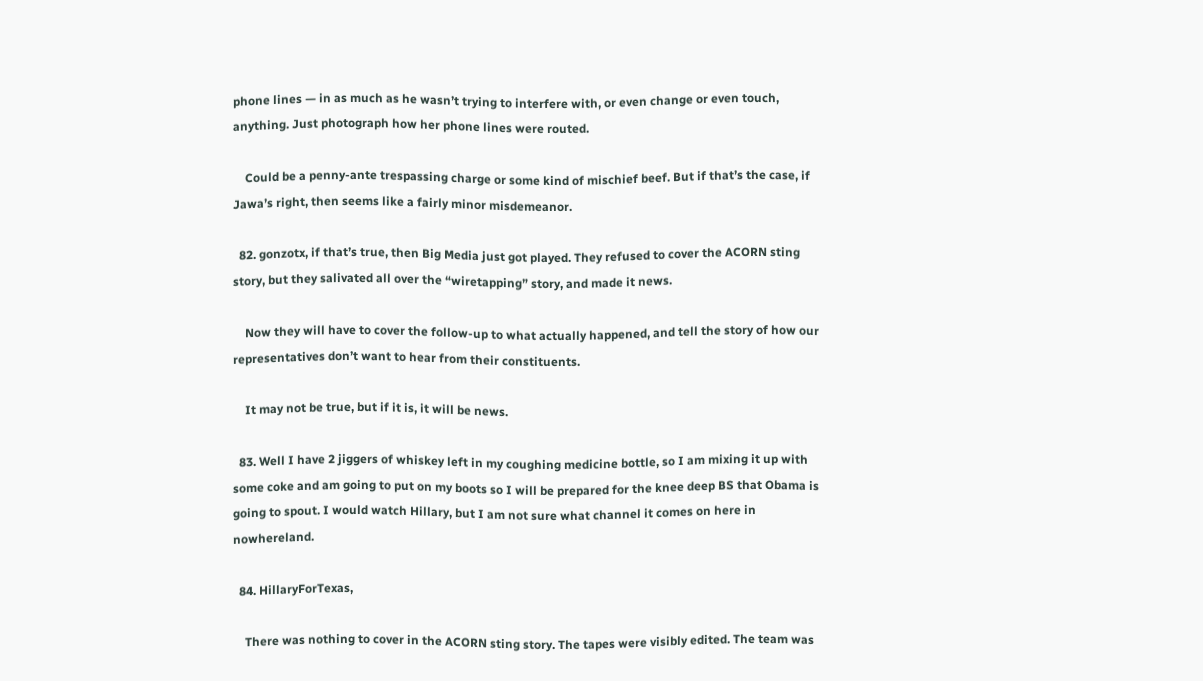phone lines — in as much as he wasn’t trying to interfere with, or even change or even touch, anything. Just photograph how her phone lines were routed.

    Could be a penny-ante trespassing charge or some kind of mischief beef. But if that’s the case, if Jawa’s right, then seems like a fairly minor misdemeanor.

  82. gonzotx, if that’s true, then Big Media just got played. They refused to cover the ACORN sting story, but they salivated all over the “wiretapping” story, and made it news.

    Now they will have to cover the follow-up to what actually happened, and tell the story of how our representatives don’t want to hear from their constituents.

    It may not be true, but if it is, it will be news.

  83. Well I have 2 jiggers of whiskey left in my coughing medicine bottle, so I am mixing it up with some coke and am going to put on my boots so I will be prepared for the knee deep BS that Obama is going to spout. I would watch Hillary, but I am not sure what channel it comes on here in nowhereland.

  84. HillaryForTexas,

    There was nothing to cover in the ACORN sting story. The tapes were visibly edited. The team was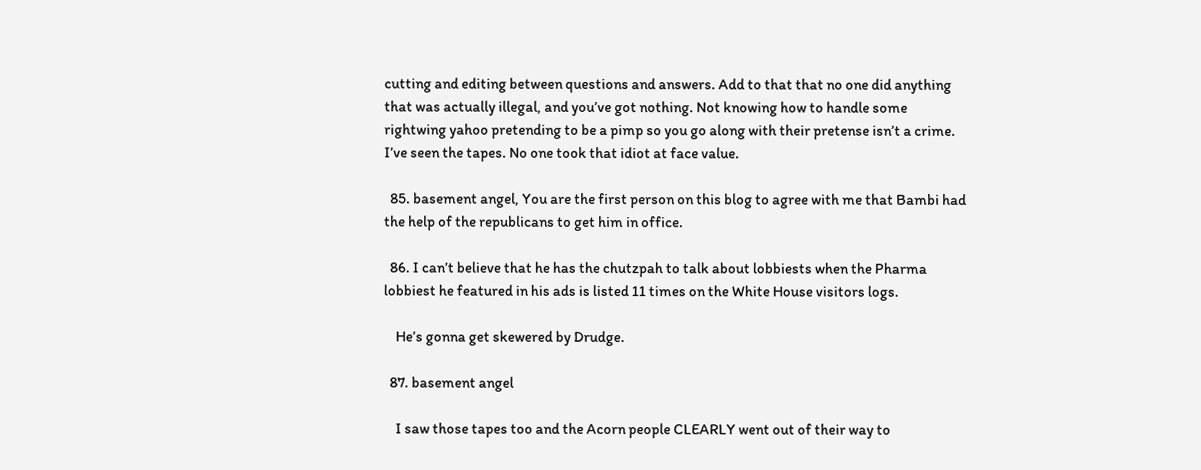cutting and editing between questions and answers. Add to that that no one did anything that was actually illegal, and you’ve got nothing. Not knowing how to handle some rightwing yahoo pretending to be a pimp so you go along with their pretense isn’t a crime. I’ve seen the tapes. No one took that idiot at face value.

  85. basement angel, You are the first person on this blog to agree with me that Bambi had the help of the republicans to get him in office.

  86. I can’t believe that he has the chutzpah to talk about lobbiests when the Pharma lobbiest he featured in his ads is listed 11 times on the White House visitors logs.

    He’s gonna get skewered by Drudge.

  87. basement angel

    I saw those tapes too and the Acorn people CLEARLY went out of their way to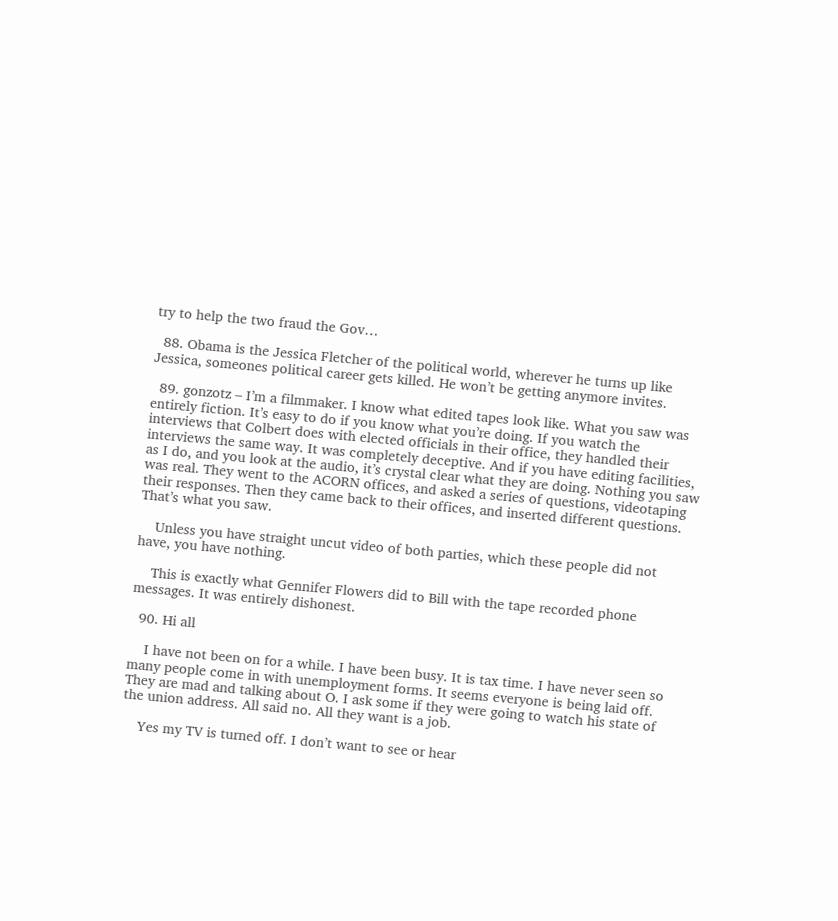try to help the two fraud the Gov…

  88. Obama is the Jessica Fletcher of the political world, wherever he turns up like Jessica, someones political career gets killed. He won’t be getting anymore invites.

  89. gonzotz – I’m a filmmaker. I know what edited tapes look like. What you saw was entirely fiction. It’s easy to do if you know what you’re doing. If you watch the interviews that Colbert does with elected officials in their office, they handled their interviews the same way. It was completely deceptive. And if you have editing facilities, as I do, and you look at the audio, it’s crystal clear what they are doing. Nothing you saw was real. They went to the ACORN offices, and asked a series of questions, videotaping their responses. Then they came back to their offices, and inserted different questions. That’s what you saw.

    Unless you have straight uncut video of both parties, which these people did not have, you have nothing.

    This is exactly what Gennifer Flowers did to Bill with the tape recorded phone messages. It was entirely dishonest.

  90. Hi all

    I have not been on for a while. I have been busy. It is tax time. I have never seen so many people come in with unemployment forms. It seems everyone is being laid off. They are mad and talking about O. I ask some if they were going to watch his state of the union address. All said no. All they want is a job.

    Yes my TV is turned off. I don’t want to see or hear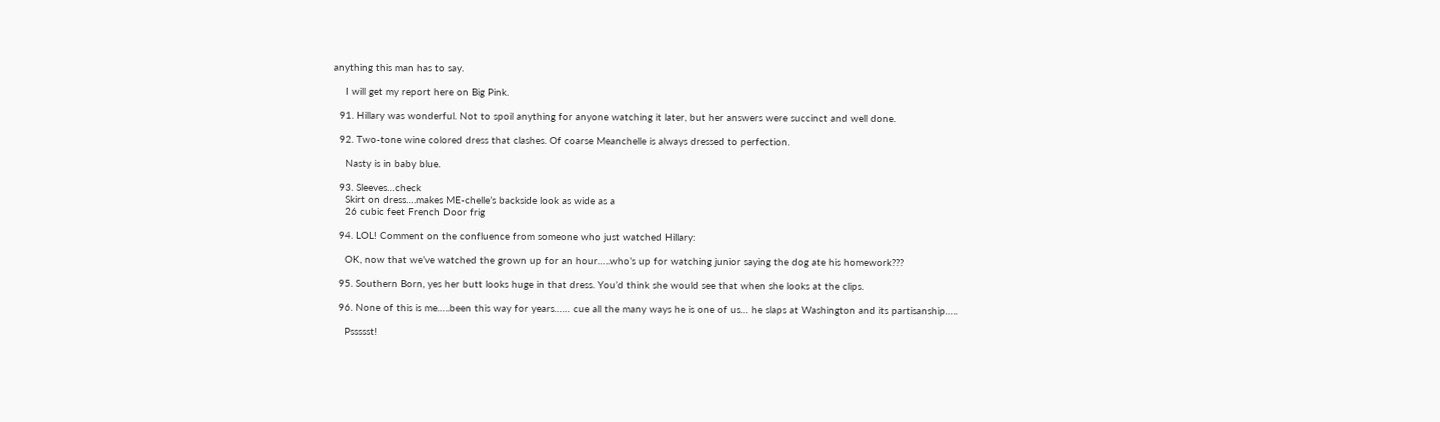anything this man has to say.

    I will get my report here on Big Pink.

  91. Hillary was wonderful. Not to spoil anything for anyone watching it later, but her answers were succinct and well done.

  92. Two-tone wine colored dress that clashes. Of coarse Meanchelle is always dressed to perfection.

    Nasty is in baby blue.

  93. Sleeves…check
    Skirt on dress….makes ME-chelle’s backside look as wide as a
    26 cubic feet French Door frig

  94. LOL! Comment on the confluence from someone who just watched Hillary:

    OK, now that we’ve watched the grown up for an hour…..who’s up for watching junior saying the dog ate his homework???

  95. Southern Born, yes her butt looks huge in that dress. You’d think she would see that when she looks at the clips.

  96. None of this is me…..been this way for years…… cue all the many ways he is one of us… he slaps at Washington and its partisanship…..

    Pssssst!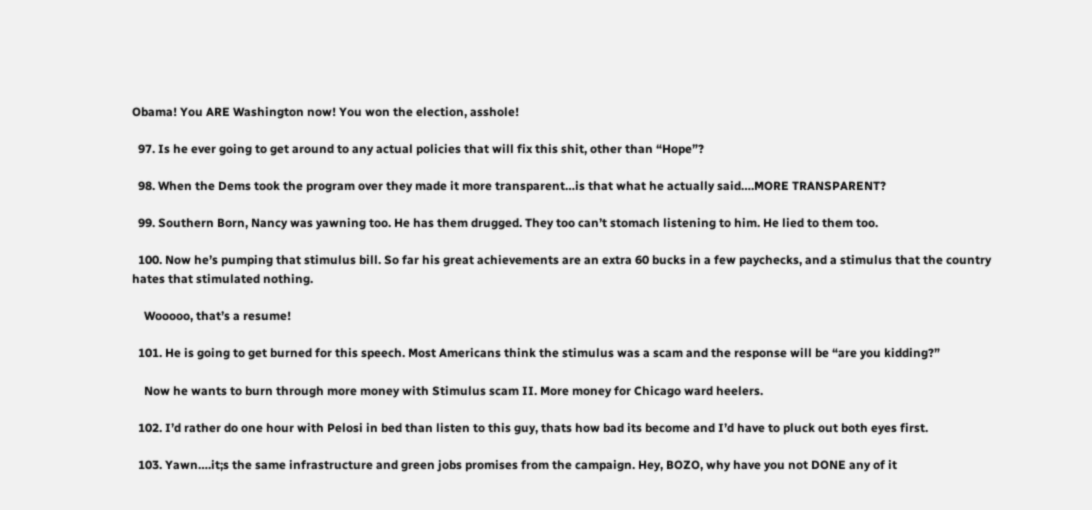Obama! You ARE Washington now! You won the election, asshole!

  97. Is he ever going to get around to any actual policies that will fix this shit, other than “Hope”?

  98. When the Dems took the program over they made it more transparent…is that what he actually said….MORE TRANSPARENT?

  99. Southern Born, Nancy was yawning too. He has them drugged. They too can’t stomach listening to him. He lied to them too.

  100. Now he’s pumping that stimulus bill. So far his great achievements are an extra 60 bucks in a few paychecks, and a stimulus that the country hates that stimulated nothing.

    Wooooo, that’s a resume!

  101. He is going to get burned for this speech. Most Americans think the stimulus was a scam and the response will be “are you kidding?”

    Now he wants to burn through more money with Stimulus scam II. More money for Chicago ward heelers.

  102. I’d rather do one hour with Pelosi in bed than listen to this guy, thats how bad its become and I’d have to pluck out both eyes first.

  103. Yawn….it;s the same infrastructure and green jobs promises from the campaign. Hey, BOZO, why have you not DONE any of it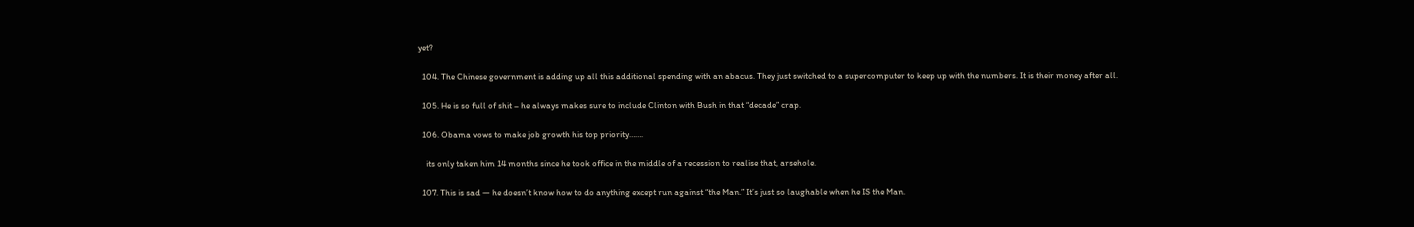yet?

  104. The Chinese government is adding up all this additional spending with an abacus. They just switched to a supercomputer to keep up with the numbers. It is their money after all.

  105. He is so full of shit – he always makes sure to include Clinton with Bush in that “decade” crap.

  106. Obama vows to make job growth his top priority…….

    its only taken him 14 months since he took office in the middle of a recession to realise that, arsehole.

  107. This is sad — he doesn’t know how to do anything except run against “the Man.” It’s just so laughable when he IS the Man.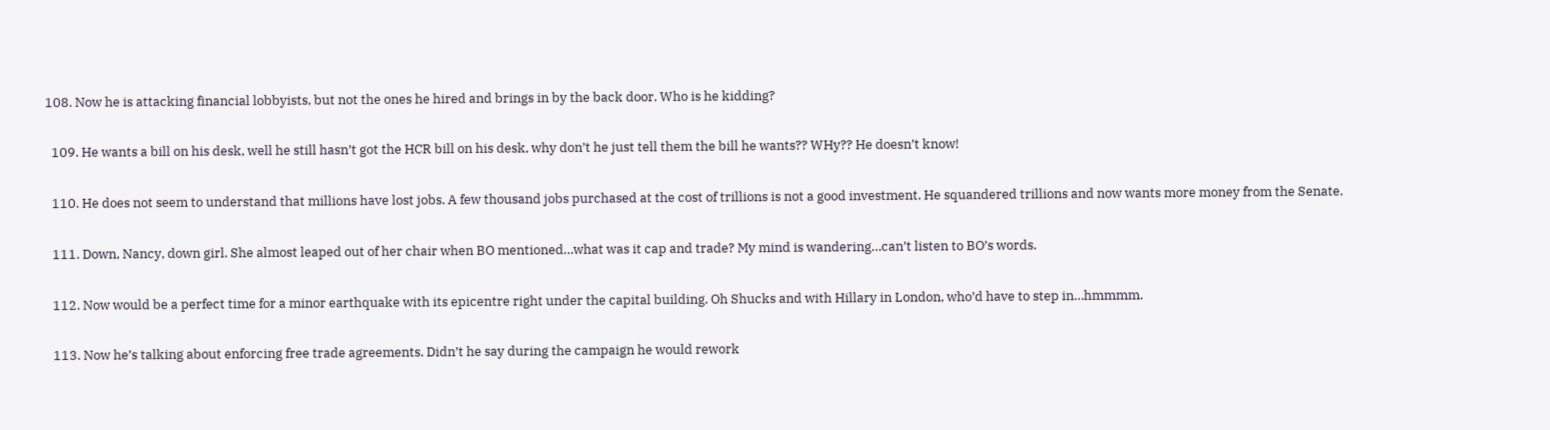108. Now he is attacking financial lobbyists, but not the ones he hired and brings in by the back door. Who is he kidding?

  109. He wants a bill on his desk, well he still hasn’t got the HCR bill on his desk, why don’t he just tell them the bill he wants?? WHy?? He doesn’t know!

  110. He does not seem to understand that millions have lost jobs. A few thousand jobs purchased at the cost of trillions is not a good investment. He squandered trillions and now wants more money from the Senate.

  111. Down, Nancy, down girl. She almost leaped out of her chair when BO mentioned…what was it cap and trade? My mind is wandering…can’t listen to BO’s words.

  112. Now would be a perfect time for a minor earthquake with its epicentre right under the capital building. Oh Shucks and with Hillary in London, who’d have to step in…hmmmm.

  113. Now he’s talking about enforcing free trade agreements. Didn’t he say during the campaign he would rework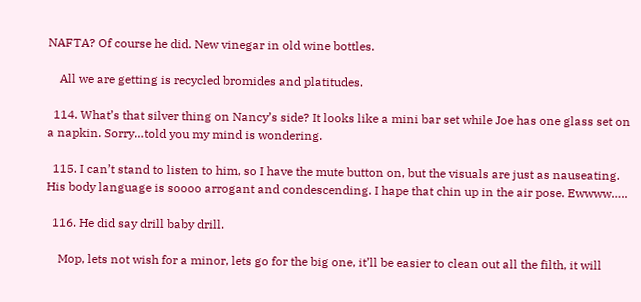NAFTA? Of course he did. New vinegar in old wine bottles.

    All we are getting is recycled bromides and platitudes.

  114. What’s that silver thing on Nancy’s side? It looks like a mini bar set while Joe has one glass set on a napkin. Sorry…told you my mind is wondering.

  115. I can’t stand to listen to him, so I have the mute button on, but the visuals are just as nauseating. His body language is soooo arrogant and condescending. I hape that chin up in the air pose. Ewwww…..

  116. He did say drill baby drill.

    Mop, lets not wish for a minor, lets go for the big one, it’ll be easier to clean out all the filth, it will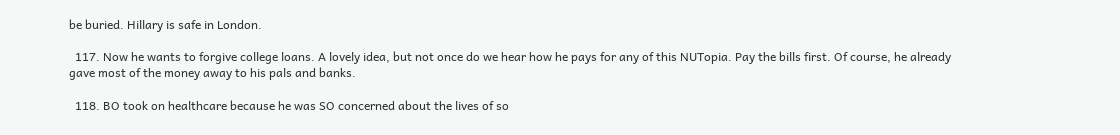be buried. Hillary is safe in London.

  117. Now he wants to forgive college loans. A lovely idea, but not once do we hear how he pays for any of this NUTopia. Pay the bills first. Of course, he already gave most of the money away to his pals and banks.

  118. BO took on healthcare because he was SO concerned about the lives of so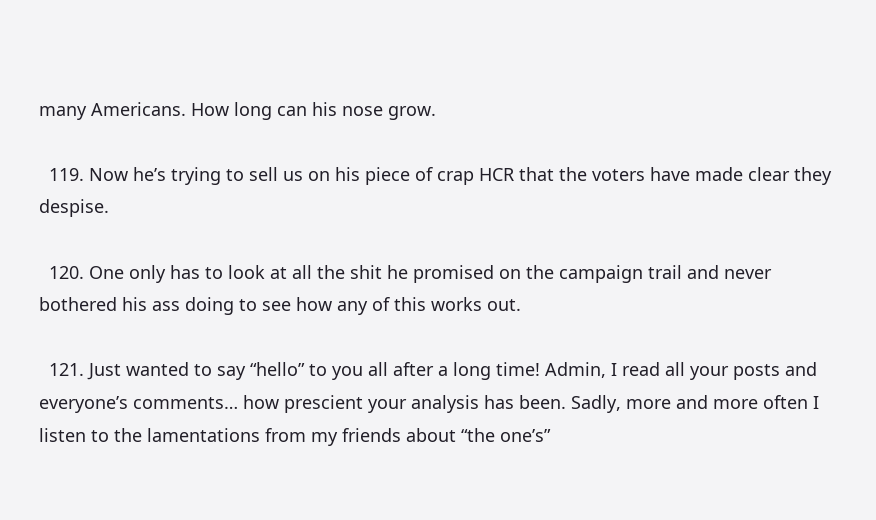many Americans. How long can his nose grow.

  119. Now he’s trying to sell us on his piece of crap HCR that the voters have made clear they despise.

  120. One only has to look at all the shit he promised on the campaign trail and never bothered his ass doing to see how any of this works out.

  121. Just wanted to say “hello” to you all after a long time! Admin, I read all your posts and everyone’s comments… how prescient your analysis has been. Sadly, more and more often I listen to the lamentations from my friends about “the one’s”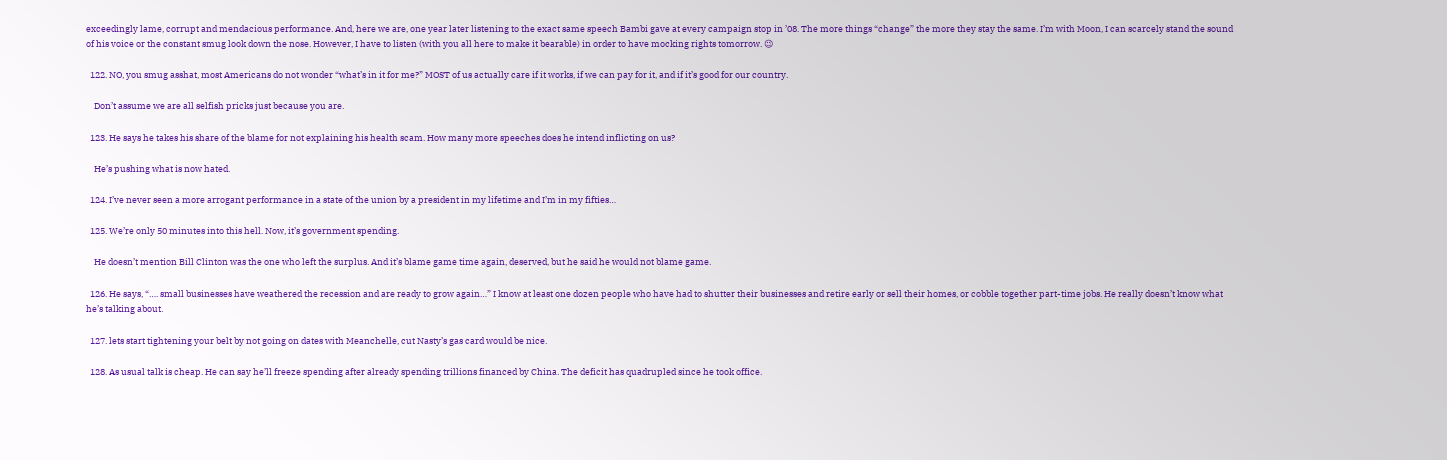exceedingly lame, corrupt and mendacious performance. And, here we are, one year later listening to the exact same speech Bambi gave at every campaign stop in ’08. The more things “change” the more they stay the same. I’m with Moon, I can scarcely stand the sound of his voice or the constant smug look down the nose. However, I have to listen (with you all here to make it bearable) in order to have mocking rights tomorrow. 😉

  122. NO, you smug asshat, most Americans do not wonder “what’s in it for me?” MOST of us actually care if it works, if we can pay for it, and if it’s good for our country.

    Don’t assume we are all selfish pricks just because you are.

  123. He says he takes his share of the blame for not explaining his health scam. How many more speeches does he intend inflicting on us?

    He’s pushing what is now hated.

  124. I’ve never seen a more arrogant performance in a state of the union by a president in my lifetime and I’m in my fifties…

  125. We’re only 50 minutes into this hell. Now, it’s government spending.

    He doesn’t mention Bill Clinton was the one who left the surplus. And it’s blame game time again, deserved, but he said he would not blame game.

  126. He says, “…. small businesses have weathered the recession and are ready to grow again…” I know at least one dozen people who have had to shutter their businesses and retire early or sell their homes, or cobble together part-time jobs. He really doesn’t know what he’s talking about.

  127. lets start tightening your belt by not going on dates with Meanchelle, cut Nasty’s gas card would be nice.

  128. As usual talk is cheap. He can say he’ll freeze spending after already spending trillions financed by China. The deficit has quadrupled since he took office.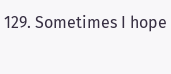129. Sometimes I hope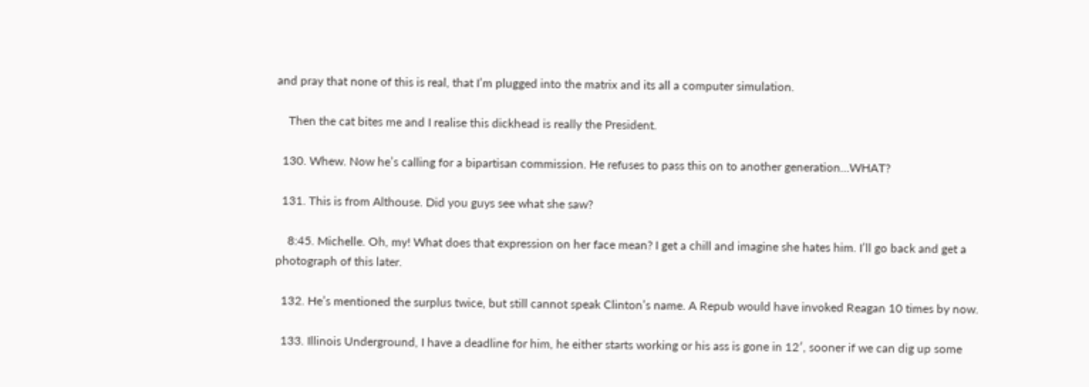and pray that none of this is real, that I’m plugged into the matrix and its all a computer simulation.

    Then the cat bites me and I realise this dickhead is really the President.

  130. Whew. Now he’s calling for a bipartisan commission. He refuses to pass this on to another generation…WHAT?

  131. This is from Althouse. Did you guys see what she saw?

    8:45. Michelle. Oh, my! What does that expression on her face mean? I get a chill and imagine she hates him. I’ll go back and get a photograph of this later.

  132. He’s mentioned the surplus twice, but still cannot speak Clinton’s name. A Repub would have invoked Reagan 10 times by now.

  133. Illinois Underground, I have a deadline for him, he either starts working or his ass is gone in 12′, sooner if we can dig up some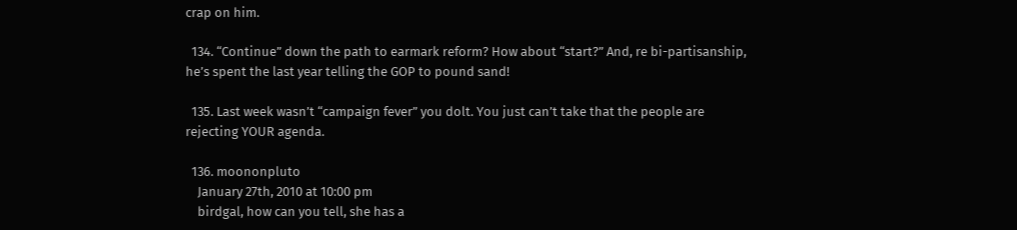crap on him.

  134. “Continue” down the path to earmark reform? How about “start?” And, re bi-partisanship, he’s spent the last year telling the GOP to pound sand!

  135. Last week wasn’t “campaign fever” you dolt. You just can’t take that the people are rejecting YOUR agenda.

  136. moononpluto
    January 27th, 2010 at 10:00 pm
    birdgal, how can you tell, she has a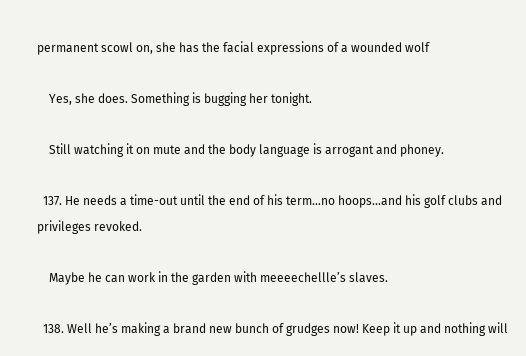permanent scowl on, she has the facial expressions of a wounded wolf

    Yes, she does. Something is bugging her tonight.

    Still watching it on mute and the body language is arrogant and phoney.

  137. He needs a time-out until the end of his term…no hoops…and his golf clubs and privileges revoked.

    Maybe he can work in the garden with meeeechellle’s slaves.

  138. Well he’s making a brand new bunch of grudges now! Keep it up and nothing will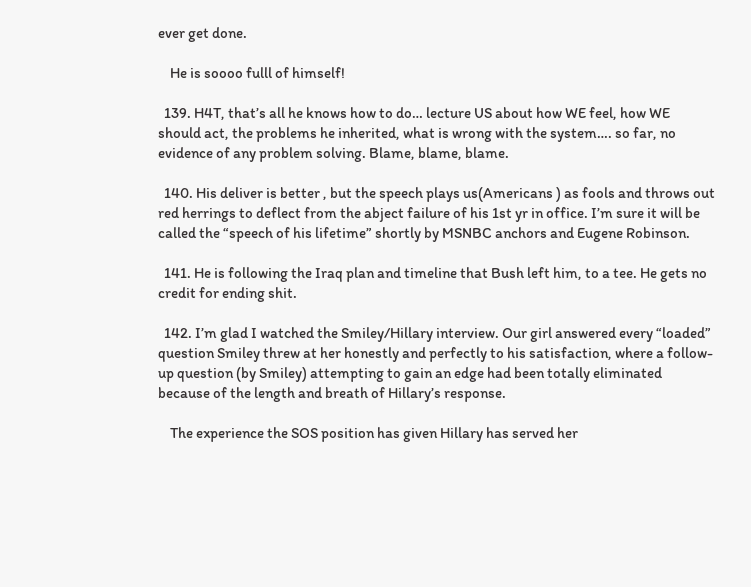ever get done.

    He is soooo fulll of himself!

  139. H4T, that’s all he knows how to do… lecture US about how WE feel, how WE should act, the problems he inherited, what is wrong with the system…. so far, no evidence of any problem solving. Blame, blame, blame.

  140. His deliver is better , but the speech plays us(Americans ) as fools and throws out red herrings to deflect from the abject failure of his 1st yr in office. I’m sure it will be called the “speech of his lifetime” shortly by MSNBC anchors and Eugene Robinson.

  141. He is following the Iraq plan and timeline that Bush left him, to a tee. He gets no credit for ending shit.

  142. I’m glad I watched the Smiley/Hillary interview. Our girl answered every “loaded” question Smiley threw at her honestly and perfectly to his satisfaction, where a follow-up question (by Smiley) attempting to gain an edge had been totally eliminated because of the length and breath of Hillary’s response.

    The experience the SOS position has given Hillary has served her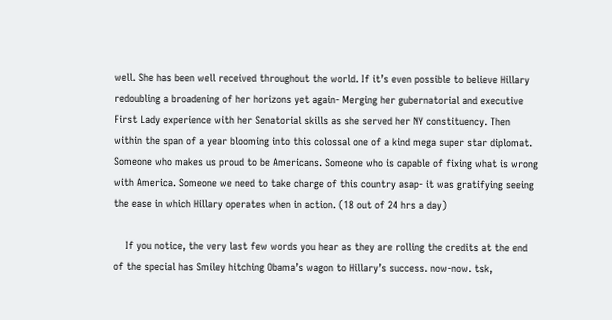well. She has been well received throughout the world. If it’s even possible to believe Hillary redoubling a broadening of her horizons yet again- Merging her gubernatorial and executive First Lady experience with her Senatorial skills as she served her NY constituency. Then within the span of a year blooming into this colossal one of a kind mega super star diplomat. Someone who makes us proud to be Americans. Someone who is capable of fixing what is wrong with America. Someone we need to take charge of this country asap- it was gratifying seeing the ease in which Hillary operates when in action. (18 out of 24 hrs a day)

    If you notice, the very last few words you hear as they are rolling the credits at the end of the special has Smiley hitching Obama’s wagon to Hillary’s success. now-now. tsk,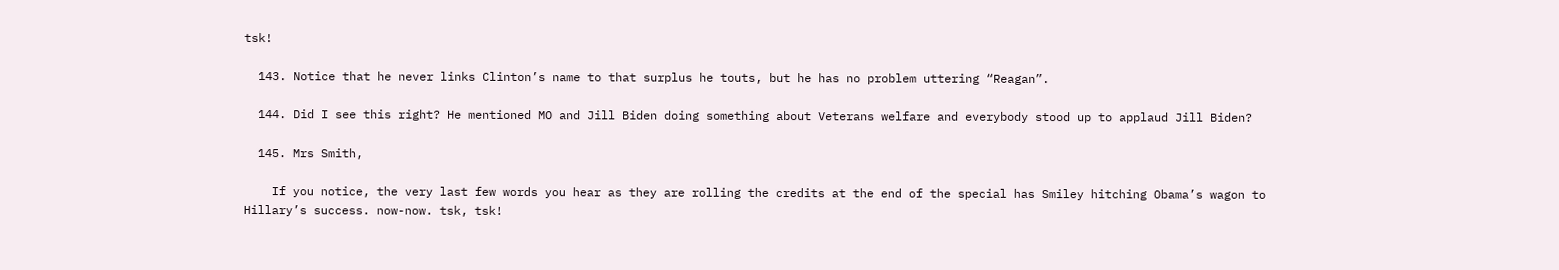tsk!

  143. Notice that he never links Clinton’s name to that surplus he touts, but he has no problem uttering “Reagan”.

  144. Did I see this right? He mentioned MO and Jill Biden doing something about Veterans welfare and everybody stood up to applaud Jill Biden?

  145. Mrs Smith,

    If you notice, the very last few words you hear as they are rolling the credits at the end of the special has Smiley hitching Obama’s wagon to Hillary’s success. now-now. tsk, tsk!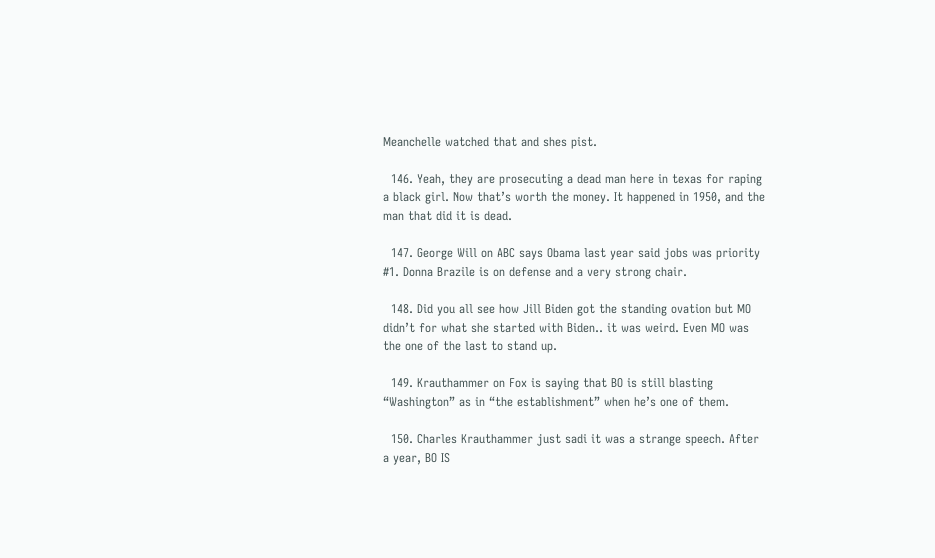Meanchelle watched that and shes pist.

  146. Yeah, they are prosecuting a dead man here in texas for raping a black girl. Now that’s worth the money. It happened in 1950, and the man that did it is dead.

  147. George Will on ABC says Obama last year said jobs was priority #1. Donna Brazile is on defense and a very strong chair.

  148. Did you all see how Jill Biden got the standing ovation but MO didn’t for what she started with Biden.. it was weird. Even MO was the one of the last to stand up.

  149. Krauthammer on Fox is saying that BO is still blasting “Washington” as in “the establishment” when he’s one of them.

  150. Charles Krauthammer just sadi it was a strange speech. After a year, BO IS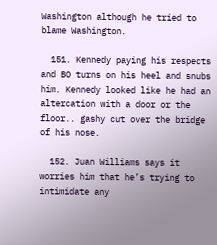Washington although he tried to blame Washington.

  151. Kennedy paying his respects and BO turns on his heel and snubs him. Kennedy looked like he had an altercation with a door or the floor.. gashy cut over the bridge of his nose.

  152. Juan Williams says it worries him that he’s trying to intimidate any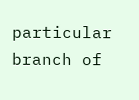particular branch of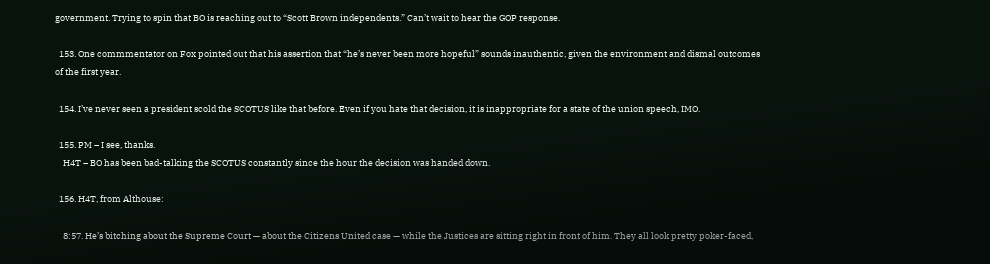government. Trying to spin that BO is reaching out to “Scott Brown independents.” Can’t wait to hear the GOP response.

  153. One commmentator on Fox pointed out that his assertion that “he’s never been more hopeful” sounds inauthentic, given the environment and dismal outcomes of the first year.

  154. I’ve never seen a president scold the SCOTUS like that before. Even if you hate that decision, it is inappropriate for a state of the union speech, IMO.

  155. PM – I see, thanks.
    H4T – BO has been bad-talking the SCOTUS constantly since the hour the decision was handed down.

  156. H4T, from Althouse:

    8:57. He’s bitching about the Supreme Court — about the Citizens United case — while the Justices are sitting right in front of him. They all look pretty poker-faced,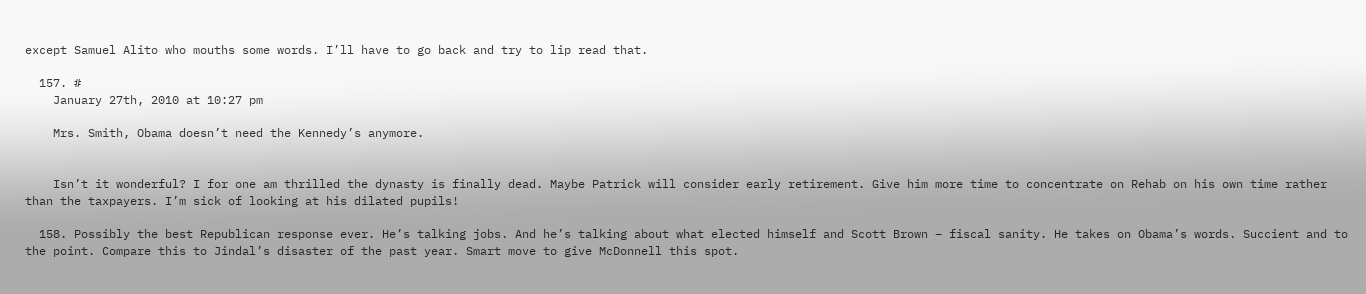except Samuel Alito who mouths some words. I’ll have to go back and try to lip read that.

  157. #
    January 27th, 2010 at 10:27 pm

    Mrs. Smith, Obama doesn’t need the Kennedy’s anymore.


    Isn’t it wonderful? I for one am thrilled the dynasty is finally dead. Maybe Patrick will consider early retirement. Give him more time to concentrate on Rehab on his own time rather than the taxpayers. I’m sick of looking at his dilated pupils!

  158. Possibly the best Republican response ever. He’s talking jobs. And he’s talking about what elected himself and Scott Brown – fiscal sanity. He takes on Obama’s words. Succient and to the point. Compare this to Jindal’s disaster of the past year. Smart move to give McDonnell this spot.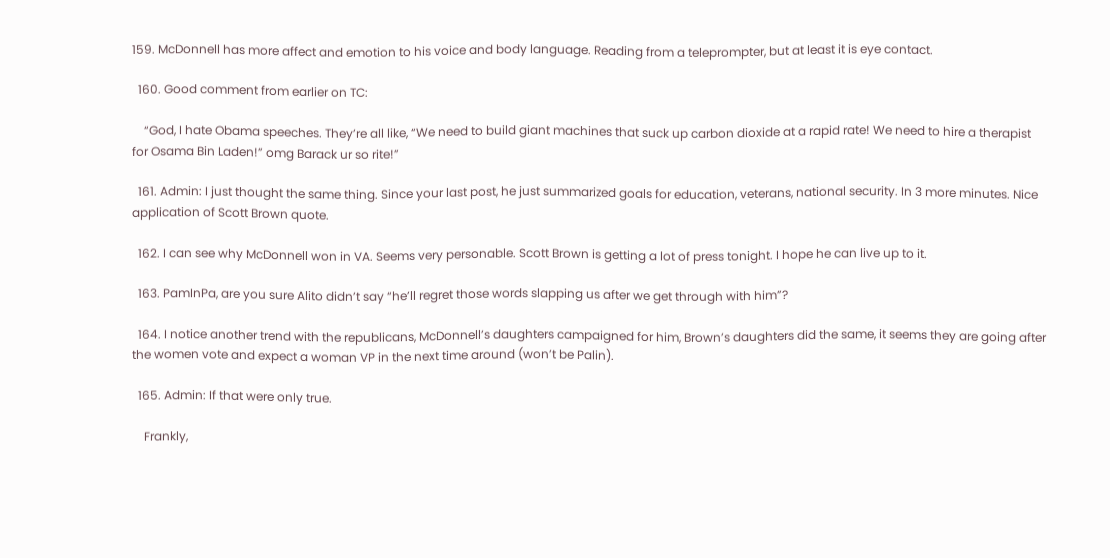159. McDonnell has more affect and emotion to his voice and body language. Reading from a teleprompter, but at least it is eye contact.

  160. Good comment from earlier on TC:

    “God, I hate Obama speeches. They’re all like, “We need to build giant machines that suck up carbon dioxide at a rapid rate! We need to hire a therapist for Osama Bin Laden!” omg Barack ur so rite!”

  161. Admin: I just thought the same thing. Since your last post, he just summarized goals for education, veterans, national security. In 3 more minutes. Nice application of Scott Brown quote.

  162. I can see why McDonnell won in VA. Seems very personable. Scott Brown is getting a lot of press tonight. I hope he can live up to it.

  163. PamInPa, are you sure Alito didn’t say “he’ll regret those words slapping us after we get through with him”?

  164. I notice another trend with the republicans, McDonnell’s daughters campaigned for him, Brown’s daughters did the same, it seems they are going after the women vote and expect a woman VP in the next time around (won’t be Palin).

  165. Admin: If that were only true.

    Frankly,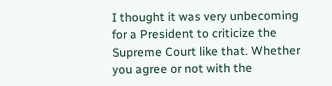I thought it was very unbecoming for a President to criticize the Supreme Court like that. Whether you agree or not with the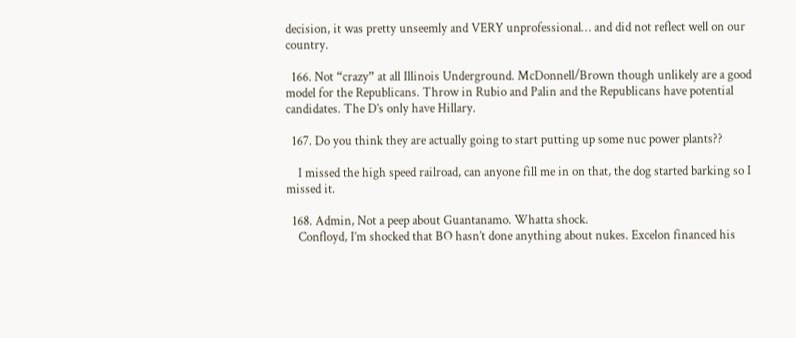decision, it was pretty unseemly and VERY unprofessional… and did not reflect well on our country.

  166. Not “crazy” at all Illinois Underground. McDonnell/Brown though unlikely are a good model for the Republicans. Throw in Rubio and Palin and the Republicans have potential candidates. The D’s only have Hillary.

  167. Do you think they are actually going to start putting up some nuc power plants??

    I missed the high speed railroad, can anyone fill me in on that, the dog started barking so I missed it.

  168. Admin, Not a peep about Guantanamo. Whatta shock.
    Confloyd, I’m shocked that BO hasn’t done anything about nukes. Excelon financed his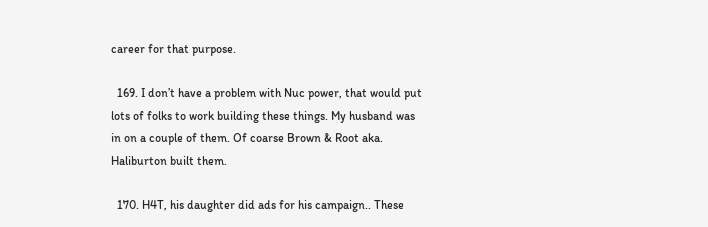career for that purpose.

  169. I don’t have a problem with Nuc power, that would put lots of folks to work building these things. My husband was in on a couple of them. Of coarse Brown & Root aka. Haliburton built them.

  170. H4T, his daughter did ads for his campaign.. These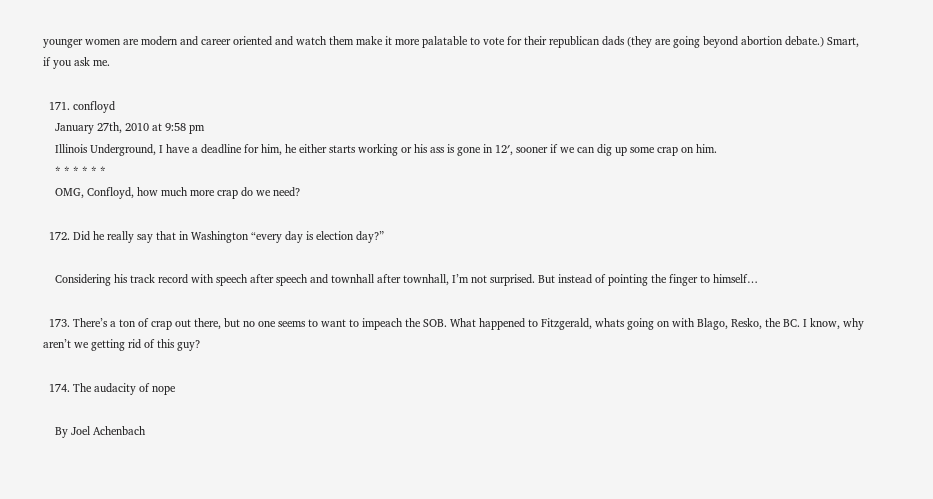younger women are modern and career oriented and watch them make it more palatable to vote for their republican dads (they are going beyond abortion debate.) Smart, if you ask me.

  171. confloyd
    January 27th, 2010 at 9:58 pm
    Illinois Underground, I have a deadline for him, he either starts working or his ass is gone in 12′, sooner if we can dig up some crap on him.
    * * * * * *
    OMG, Confloyd, how much more crap do we need?

  172. Did he really say that in Washington “every day is election day?”

    Considering his track record with speech after speech and townhall after townhall, I’m not surprised. But instead of pointing the finger to himself…

  173. There’s a ton of crap out there, but no one seems to want to impeach the SOB. What happened to Fitzgerald, whats going on with Blago, Resko, the BC. I know, why aren’t we getting rid of this guy?

  174. The audacity of nope

    By Joel Achenbach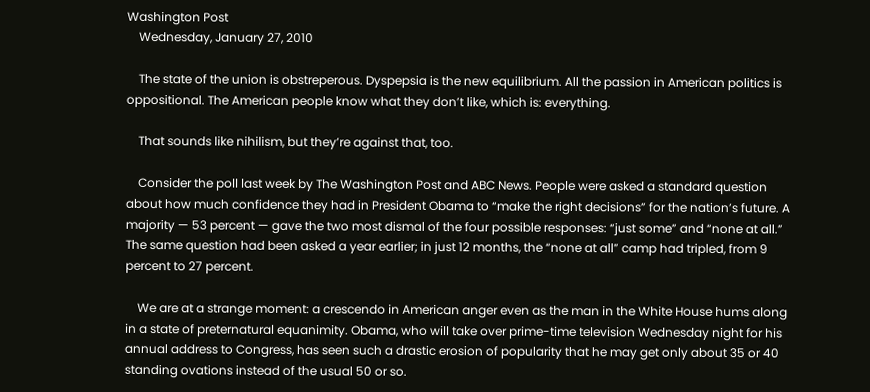Washington Post
    Wednesday, January 27, 2010

    The state of the union is obstreperous. Dyspepsia is the new equilibrium. All the passion in American politics is oppositional. The American people know what they don’t like, which is: everything.

    That sounds like nihilism, but they’re against that, too.

    Consider the poll last week by The Washington Post and ABC News. People were asked a standard question about how much confidence they had in President Obama to “make the right decisions” for the nation’s future. A majority — 53 percent — gave the two most dismal of the four possible responses: “just some” and “none at all.” The same question had been asked a year earlier; in just 12 months, the “none at all” camp had tripled, from 9 percent to 27 percent.

    We are at a strange moment: a crescendo in American anger even as the man in the White House hums along in a state of preternatural equanimity. Obama, who will take over prime-time television Wednesday night for his annual address to Congress, has seen such a drastic erosion of popularity that he may get only about 35 or 40 standing ovations instead of the usual 50 or so.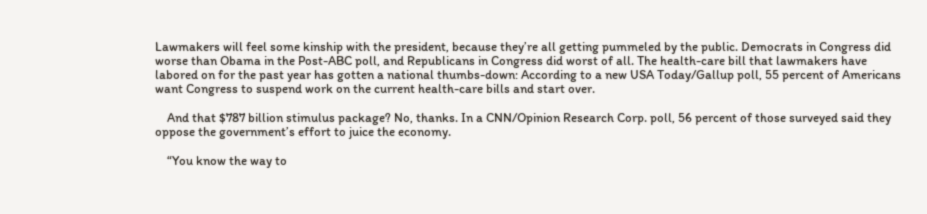Lawmakers will feel some kinship with the president, because they’re all getting pummeled by the public. Democrats in Congress did worse than Obama in the Post-ABC poll, and Republicans in Congress did worst of all. The health-care bill that lawmakers have labored on for the past year has gotten a national thumbs-down: According to a new USA Today/Gallup poll, 55 percent of Americans want Congress to suspend work on the current health-care bills and start over.

    And that $787 billion stimulus package? No, thanks. In a CNN/Opinion Research Corp. poll, 56 percent of those surveyed said they oppose the government’s effort to juice the economy.

    “You know the way to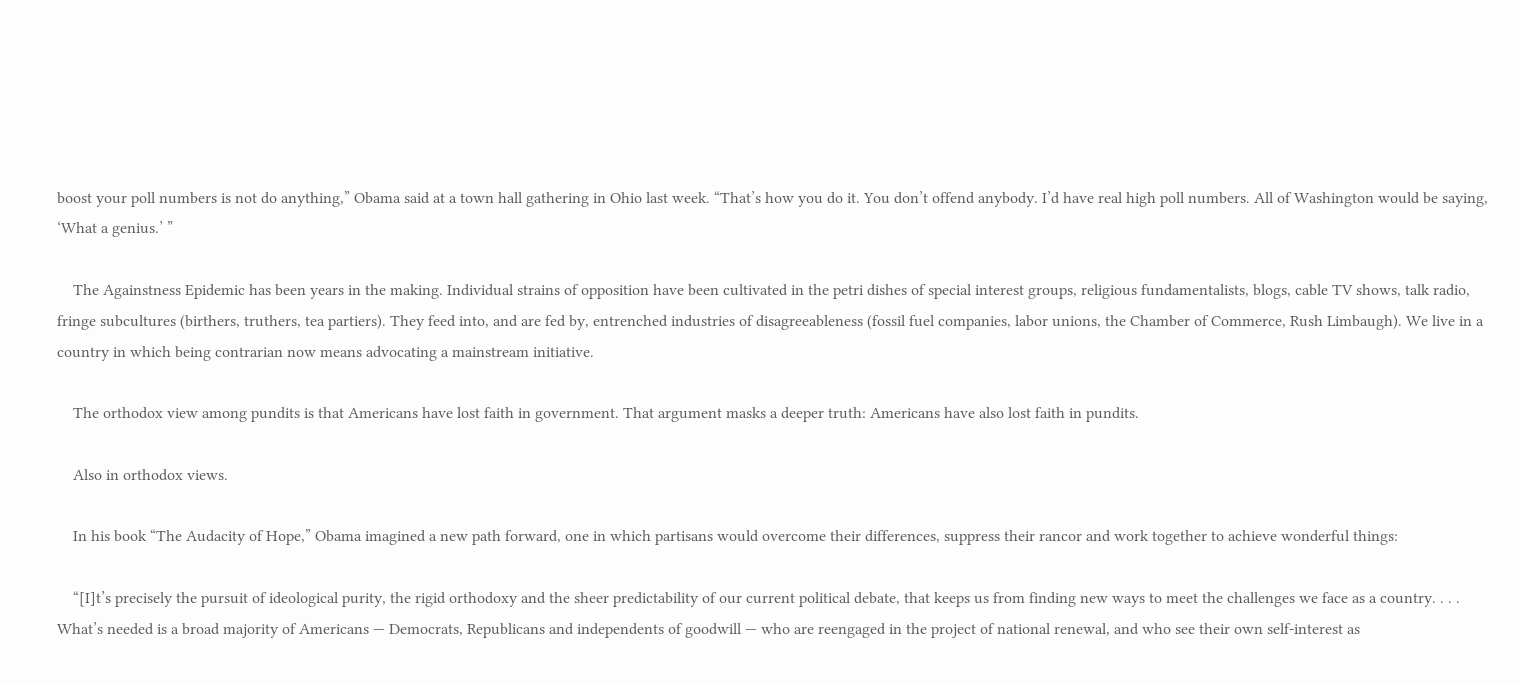boost your poll numbers is not do anything,” Obama said at a town hall gathering in Ohio last week. “That’s how you do it. You don’t offend anybody. I’d have real high poll numbers. All of Washington would be saying, ‘What a genius.’ ”

    The Againstness Epidemic has been years in the making. Individual strains of opposition have been cultivated in the petri dishes of special interest groups, religious fundamentalists, blogs, cable TV shows, talk radio, fringe subcultures (birthers, truthers, tea partiers). They feed into, and are fed by, entrenched industries of disagreeableness (fossil fuel companies, labor unions, the Chamber of Commerce, Rush Limbaugh). We live in a country in which being contrarian now means advocating a mainstream initiative.

    The orthodox view among pundits is that Americans have lost faith in government. That argument masks a deeper truth: Americans have also lost faith in pundits.

    Also in orthodox views.

    In his book “The Audacity of Hope,” Obama imagined a new path forward, one in which partisans would overcome their differences, suppress their rancor and work together to achieve wonderful things:

    “[I]t’s precisely the pursuit of ideological purity, the rigid orthodoxy and the sheer predictability of our current political debate, that keeps us from finding new ways to meet the challenges we face as a country. . . . What’s needed is a broad majority of Americans — Democrats, Republicans and independents of goodwill — who are reengaged in the project of national renewal, and who see their own self-interest as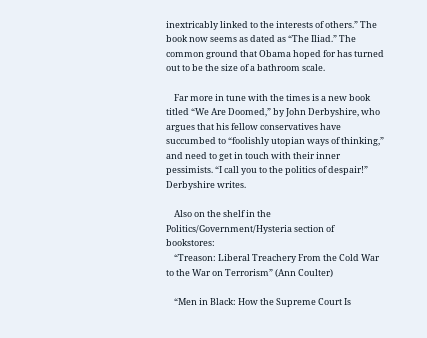inextricably linked to the interests of others.” The book now seems as dated as “The Iliad.” The common ground that Obama hoped for has turned out to be the size of a bathroom scale.

    Far more in tune with the times is a new book titled “We Are Doomed,” by John Derbyshire, who argues that his fellow conservatives have succumbed to “foolishly utopian ways of thinking,” and need to get in touch with their inner pessimists. “I call you to the politics of despair!” Derbyshire writes.

    Also on the shelf in the Politics/Government/Hysteria section of bookstores:
    “Treason: Liberal Treachery From the Cold War to the War on Terrorism” (Ann Coulter)

    “Men in Black: How the Supreme Court Is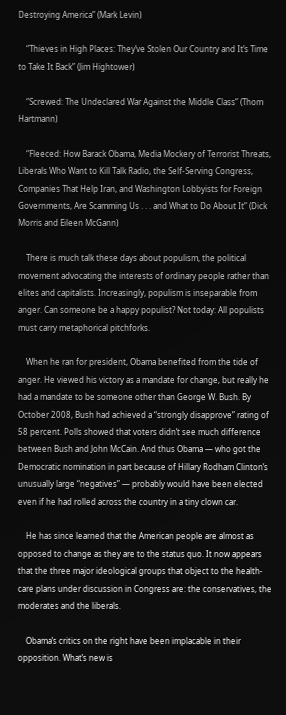Destroying America” (Mark Levin)

    “Thieves in High Places: They’ve Stolen Our Country and It’s Time to Take It Back” (Jim Hightower)

    “Screwed: The Undeclared War Against the Middle Class” (Thom Hartmann)

    “Fleeced: How Barack Obama, Media Mockery of Terrorist Threats, Liberals Who Want to Kill Talk Radio, the Self-Serving Congress, Companies That Help Iran, and Washington Lobbyists for Foreign Governments, Are Scamming Us . . . and What to Do About It” (Dick Morris and Eileen McGann)

    There is much talk these days about populism, the political movement advocating the interests of ordinary people rather than elites and capitalists. Increasingly, populism is inseparable from anger. Can someone be a happy populist? Not today: All populists must carry metaphorical pitchforks.

    When he ran for president, Obama benefited from the tide of anger. He viewed his victory as a mandate for change, but really he had a mandate to be someone other than George W. Bush. By October 2008, Bush had achieved a “strongly disapprove” rating of 58 percent. Polls showed that voters didn’t see much difference between Bush and John McCain. And thus Obama — who got the Democratic nomination in part because of Hillary Rodham Clinton’s unusually large “negatives” — probably would have been elected even if he had rolled across the country in a tiny clown car.

    He has since learned that the American people are almost as opposed to change as they are to the status quo. It now appears that the three major ideological groups that object to the health-care plans under discussion in Congress are: the conservatives, the moderates and the liberals.

    Obama’s critics on the right have been implacable in their opposition. What’s new is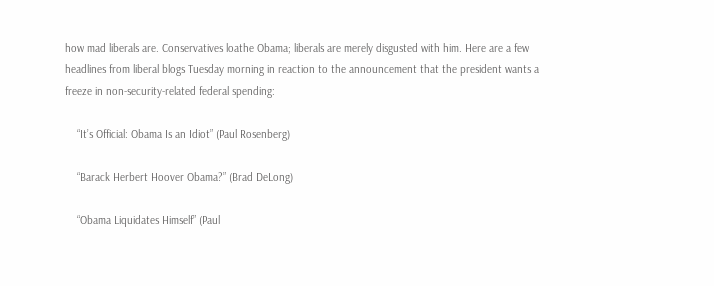how mad liberals are. Conservatives loathe Obama; liberals are merely disgusted with him. Here are a few headlines from liberal blogs Tuesday morning in reaction to the announcement that the president wants a freeze in non-security-related federal spending:

    “It’s Official: Obama Is an Idiot” (Paul Rosenberg)

    “Barack Herbert Hoover Obama?” (Brad DeLong)

    “Obama Liquidates Himself” (Paul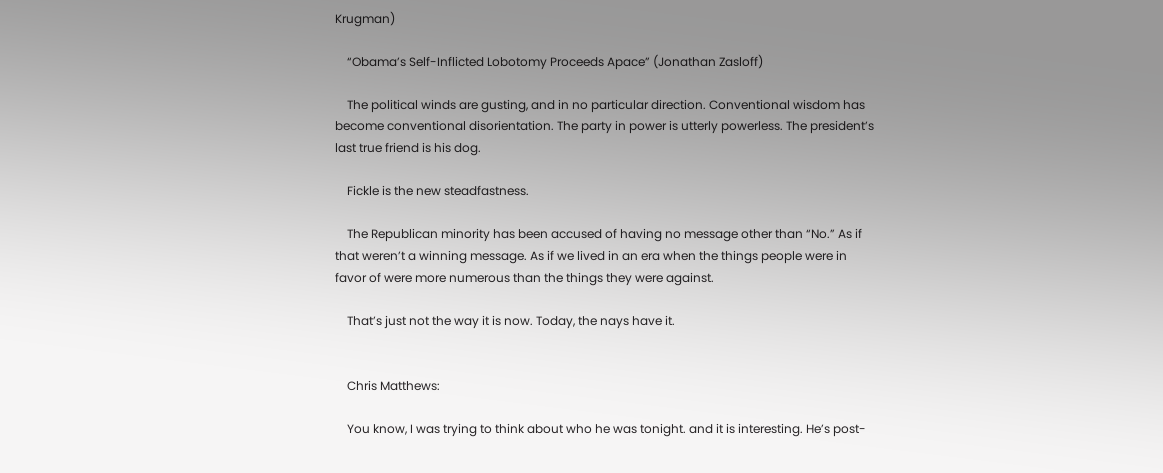Krugman)

    “Obama’s Self-Inflicted Lobotomy Proceeds Apace” (Jonathan Zasloff)

    The political winds are gusting, and in no particular direction. Conventional wisdom has become conventional disorientation. The party in power is utterly powerless. The president’s last true friend is his dog.

    Fickle is the new steadfastness.

    The Republican minority has been accused of having no message other than “No.” As if that weren’t a winning message. As if we lived in an era when the things people were in favor of were more numerous than the things they were against.

    That’s just not the way it is now. Today, the nays have it.


    Chris Matthews:

    You know, I was trying to think about who he was tonight. and it is interesting. He’s post-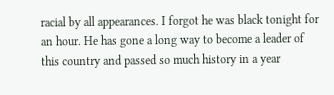racial by all appearances. I forgot he was black tonight for an hour. He has gone a long way to become a leader of this country and passed so much history in a year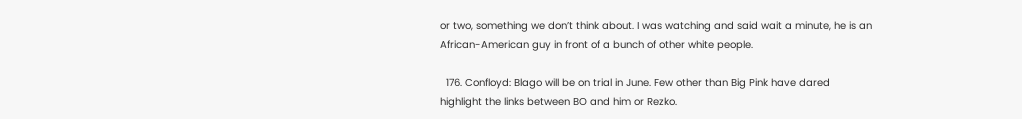or two, something we don’t think about. I was watching and said wait a minute, he is an African-American guy in front of a bunch of other white people.

  176. Confloyd: Blago will be on trial in June. Few other than Big Pink have dared highlight the links between BO and him or Rezko.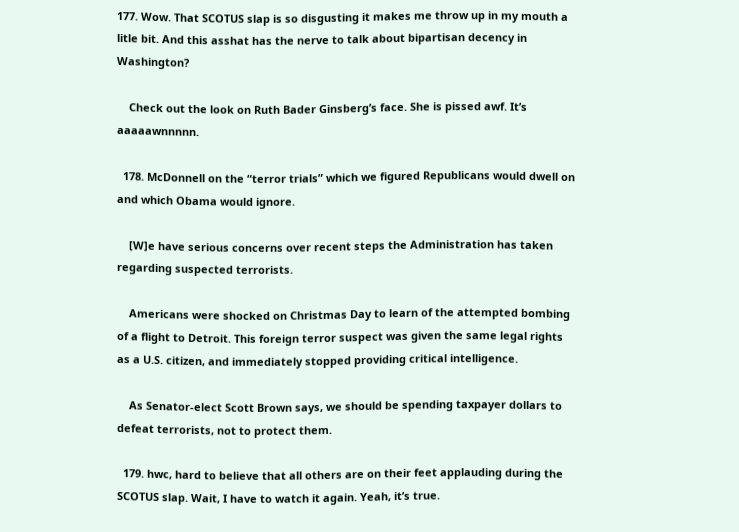177. Wow. That SCOTUS slap is so disgusting it makes me throw up in my mouth a litle bit. And this asshat has the nerve to talk about bipartisan decency in Washington?

    Check out the look on Ruth Bader Ginsberg’s face. She is pissed awf. It’s aaaaawnnnnn.

  178. McDonnell on the “terror trials” which we figured Republicans would dwell on and which Obama would ignore.

    [W]e have serious concerns over recent steps the Administration has taken regarding suspected terrorists.

    Americans were shocked on Christmas Day to learn of the attempted bombing of a flight to Detroit. This foreign terror suspect was given the same legal rights as a U.S. citizen, and immediately stopped providing critical intelligence.

    As Senator-elect Scott Brown says, we should be spending taxpayer dollars to defeat terrorists, not to protect them.

  179. hwc, hard to believe that all others are on their feet applauding during the SCOTUS slap. Wait, I have to watch it again. Yeah, it’s true.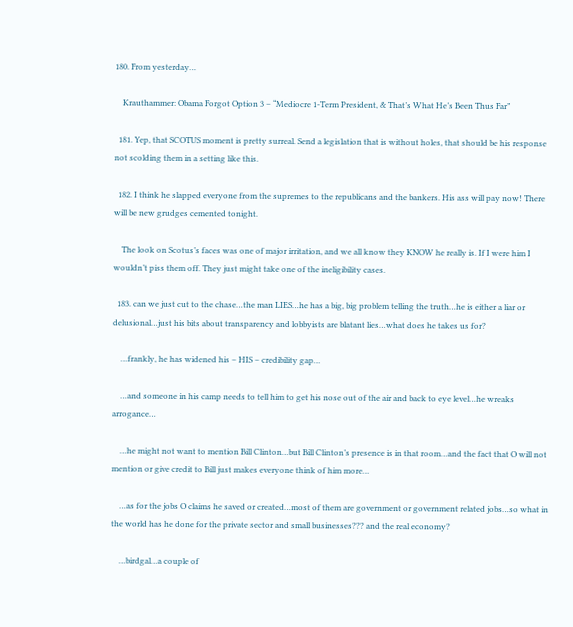180. From yesterday…

    Krauthammer: Obama Forgot Option 3 – “Mediocre 1-Term President, & That’s What He’s Been Thus Far”

  181. Yep, that SCOTUS moment is pretty surreal. Send a legislation that is without holes, that should be his response not scolding them in a setting like this.

  182. I think he slapped everyone from the supremes to the republicans and the bankers. His ass will pay now! There will be new grudges cemented tonight.

    The look on Scotus’s faces was one of major irritation, and we all know they KNOW he really is. If I were him I wouldn’t piss them off. They just might take one of the ineligibility cases.

  183. can we just cut to the chase…the man LIES…he has a big, big problem telling the truth…he is either a liar or delusional…just his bits about transparency and lobbyists are blatant lies…what does he takes us for?

    …frankly, he has widened his – HIS – credibility gap…

    …and someone in his camp needs to tell him to get his nose out of the air and back to eye level…he wreaks arrogance…

    …he might not want to mention Bill Clinton…but Bill Clinton’s presence is in that room…and the fact that O will not mention or give credit to Bill just makes everyone think of him more…

    …as for the jobs O claims he saved or created…most of them are government or government related jobs…so what in the world has he done for the private sector and small businesses??? and the real economy?

    …birdgal…a couple of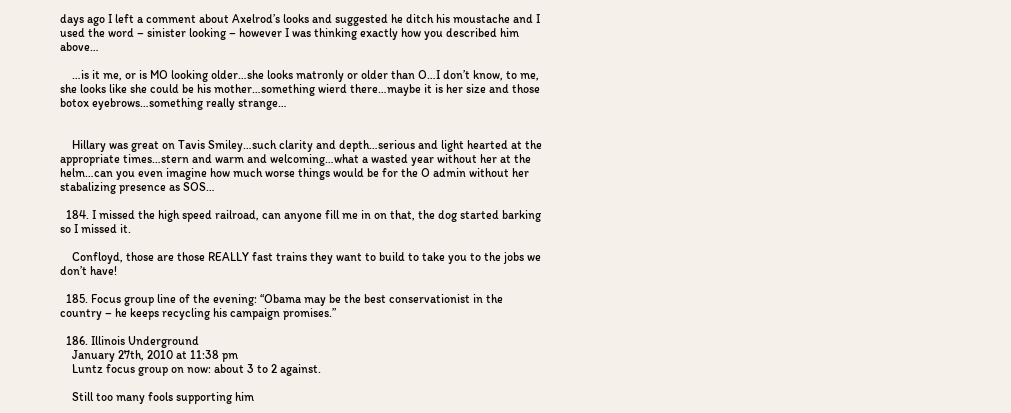days ago I left a comment about Axelrod’s looks and suggested he ditch his moustache and I used the word – sinister looking – however I was thinking exactly how you described him above…

    …is it me, or is MO looking older…she looks matronly or older than O…I don’t know, to me, she looks like she could be his mother…something wierd there…maybe it is her size and those botox eyebrows…something really strange…


    Hillary was great on Tavis Smiley…such clarity and depth…serious and light hearted at the appropriate times…stern and warm and welcoming…what a wasted year without her at the helm…can you even imagine how much worse things would be for the O admin without her stabalizing presence as SOS…

  184. I missed the high speed railroad, can anyone fill me in on that, the dog started barking so I missed it.

    Confloyd, those are those REALLY fast trains they want to build to take you to the jobs we don’t have!

  185. Focus group line of the evening: “Obama may be the best conservationist in the country – he keeps recycling his campaign promises.”

  186. Illinois Underground
    January 27th, 2010 at 11:38 pm
    Luntz focus group on now: about 3 to 2 against.

    Still too many fools supporting him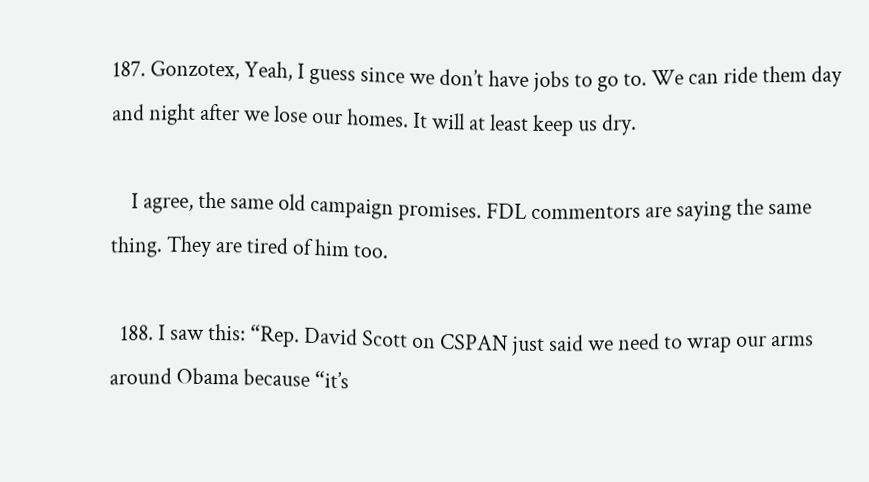187. Gonzotex, Yeah, I guess since we don’t have jobs to go to. We can ride them day and night after we lose our homes. It will at least keep us dry.

    I agree, the same old campaign promises. FDL commentors are saying the same thing. They are tired of him too.

  188. I saw this: “Rep. David Scott on CSPAN just said we need to wrap our arms around Obama because “it’s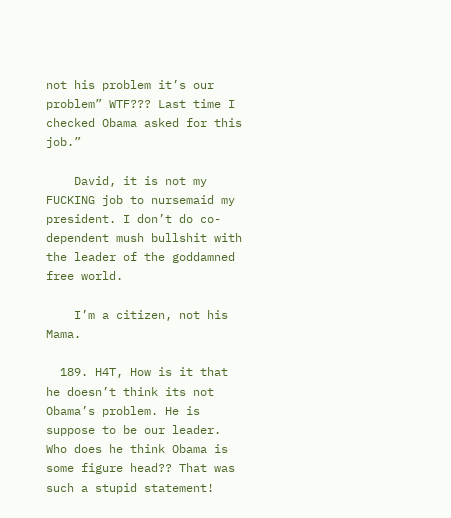not his problem it’s our problem” WTF??? Last time I checked Obama asked for this job.”

    David, it is not my FUCKING job to nursemaid my president. I don’t do co-dependent mush bullshit with the leader of the goddamned free world.

    I’m a citizen, not his Mama.

  189. H4T, How is it that he doesn’t think its not Obama’s problem. He is suppose to be our leader. Who does he think Obama is some figure head?? That was such a stupid statement!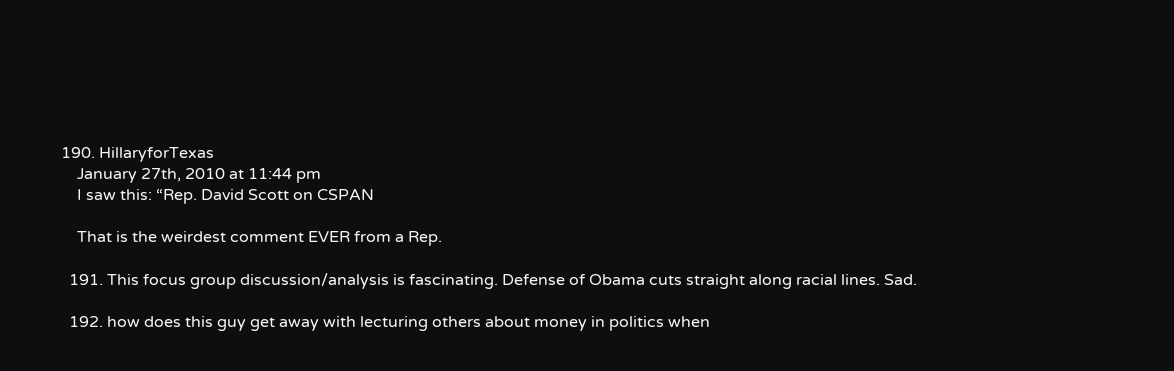190. HillaryforTexas
    January 27th, 2010 at 11:44 pm
    I saw this: “Rep. David Scott on CSPAN

    That is the weirdest comment EVER from a Rep.

  191. This focus group discussion/analysis is fascinating. Defense of Obama cuts straight along racial lines. Sad.

  192. how does this guy get away with lecturing others about money in politics when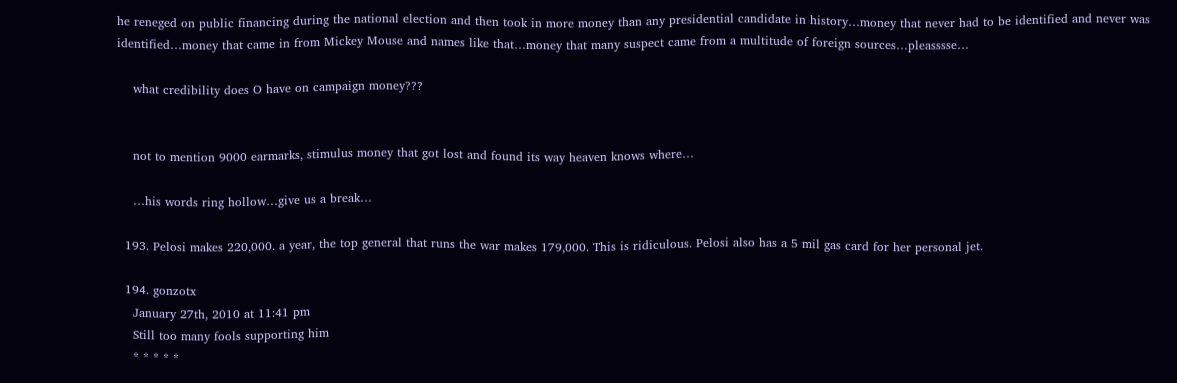he reneged on public financing during the national election and then took in more money than any presidential candidate in history…money that never had to be identified and never was identified…money that came in from Mickey Mouse and names like that…money that many suspect came from a multitude of foreign sources…pleasssse…

    what credibility does O have on campaign money???


    not to mention 9000 earmarks, stimulus money that got lost and found its way heaven knows where…

    …his words ring hollow…give us a break…

  193. Pelosi makes 220,000. a year, the top general that runs the war makes 179,000. This is ridiculous. Pelosi also has a 5 mil gas card for her personal jet.

  194. gonzotx
    January 27th, 2010 at 11:41 pm
    Still too many fools supporting him
    * * * * *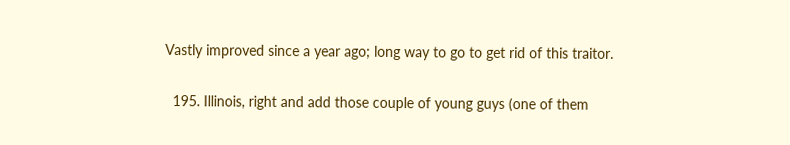Vastly improved since a year ago; long way to go to get rid of this traitor.

  195. Illinois, right and add those couple of young guys (one of them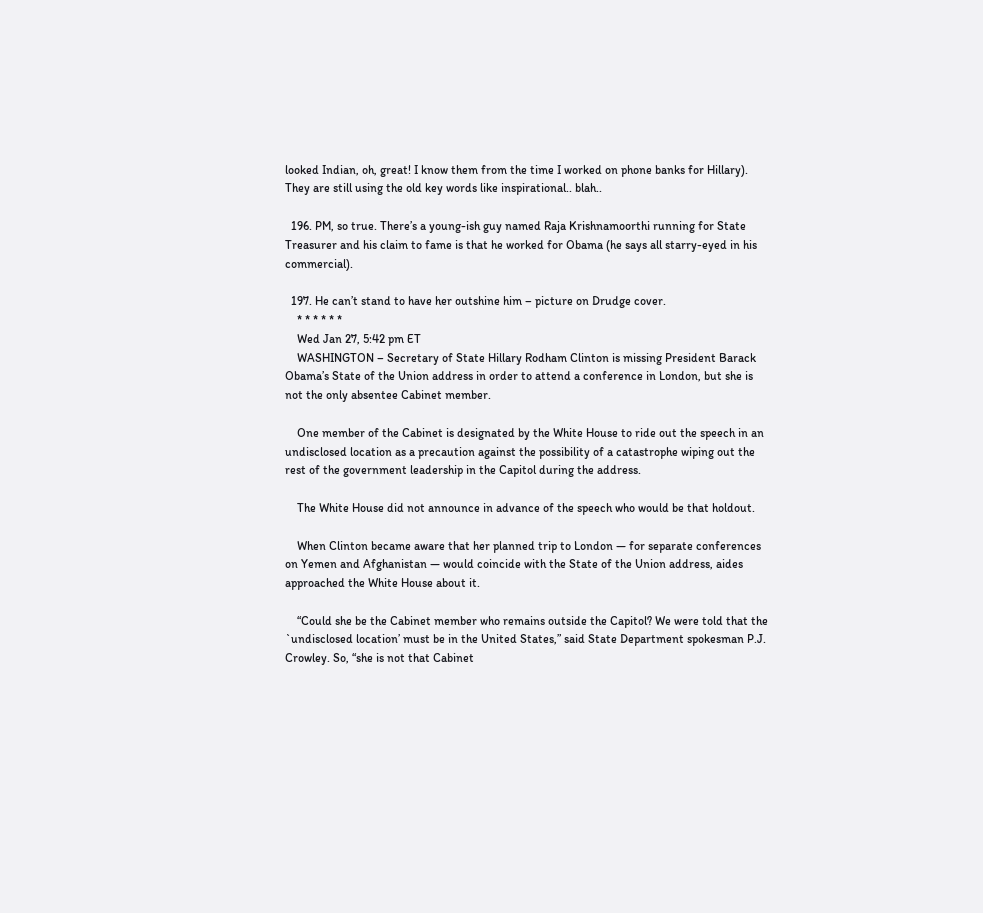looked Indian, oh, great! I know them from the time I worked on phone banks for Hillary). They are still using the old key words like inspirational.. blah..

  196. PM, so true. There’s a young-ish guy named Raja Krishnamoorthi running for State Treasurer and his claim to fame is that he worked for Obama (he says all starry-eyed in his commercial).

  197. He can’t stand to have her outshine him – picture on Drudge cover.
    * * * * * *
    Wed Jan 27, 5:42 pm ET
    WASHINGTON – Secretary of State Hillary Rodham Clinton is missing President Barack Obama’s State of the Union address in order to attend a conference in London, but she is not the only absentee Cabinet member.

    One member of the Cabinet is designated by the White House to ride out the speech in an undisclosed location as a precaution against the possibility of a catastrophe wiping out the rest of the government leadership in the Capitol during the address.

    The White House did not announce in advance of the speech who would be that holdout.

    When Clinton became aware that her planned trip to London — for separate conferences on Yemen and Afghanistan — would coincide with the State of the Union address, aides approached the White House about it.

    “Could she be the Cabinet member who remains outside the Capitol? We were told that the `undisclosed location’ must be in the United States,” said State Department spokesman P.J. Crowley. So, “she is not that Cabinet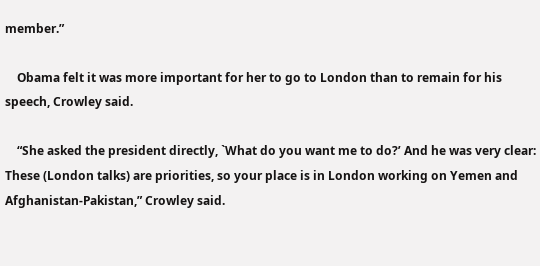member.”

    Obama felt it was more important for her to go to London than to remain for his speech, Crowley said.

    “She asked the president directly, `What do you want me to do?’ And he was very clear: These (London talks) are priorities, so your place is in London working on Yemen and Afghanistan-Pakistan,” Crowley said.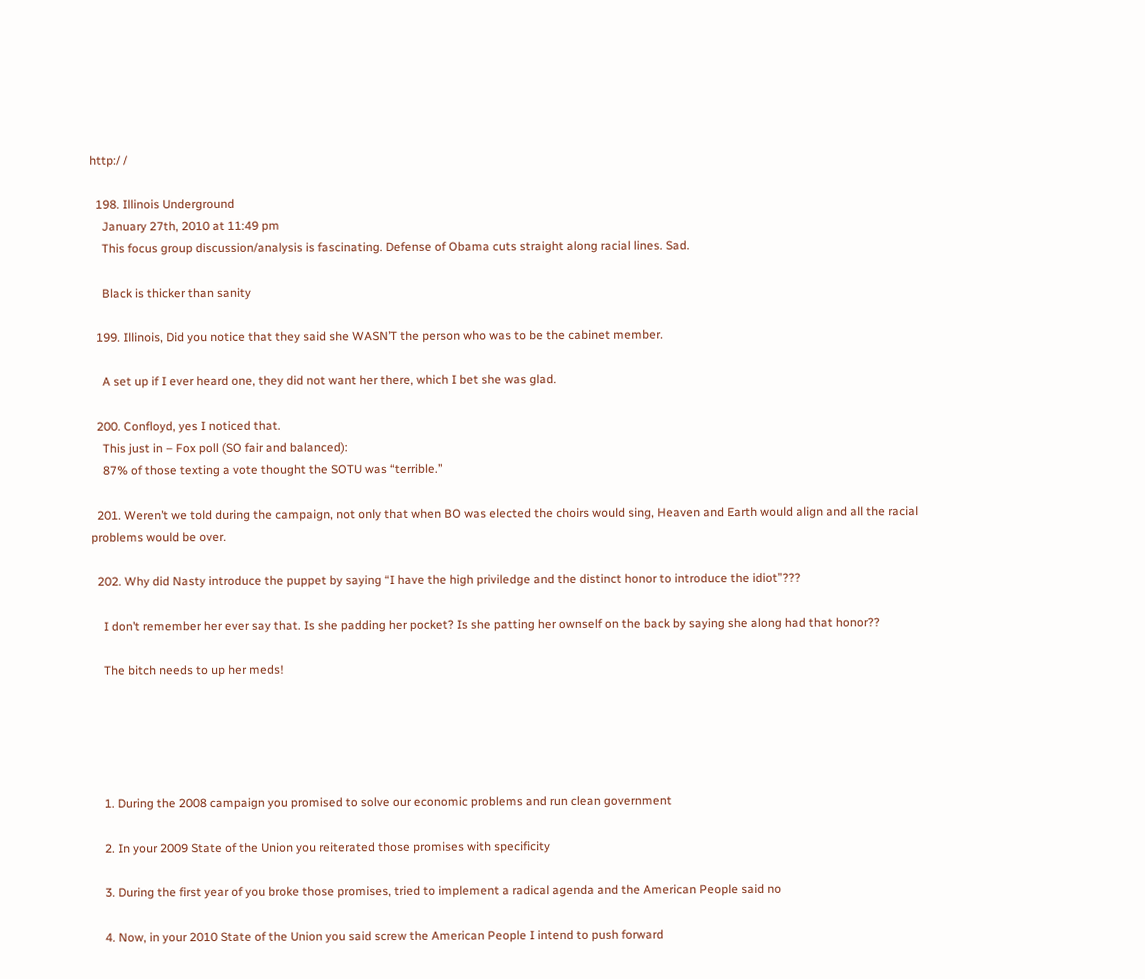http:/ /

  198. Illinois Underground
    January 27th, 2010 at 11:49 pm
    This focus group discussion/analysis is fascinating. Defense of Obama cuts straight along racial lines. Sad.

    Black is thicker than sanity

  199. Illinois, Did you notice that they said she WASN’T the person who was to be the cabinet member.

    A set up if I ever heard one, they did not want her there, which I bet she was glad.

  200. Confloyd, yes I noticed that.
    This just in – Fox poll (SO fair and balanced):
    87% of those texting a vote thought the SOTU was “terrible.”

  201. Weren’t we told during the campaign, not only that when BO was elected the choirs would sing, Heaven and Earth would align and all the racial problems would be over.

  202. Why did Nasty introduce the puppet by saying “I have the high priviledge and the distinct honor to introduce the idiot”???

    I don’t remember her ever say that. Is she padding her pocket? Is she patting her ownself on the back by saying she along had that honor??

    The bitch needs to up her meds!





    1. During the 2008 campaign you promised to solve our economic problems and run clean government

    2. In your 2009 State of the Union you reiterated those promises with specificity

    3. During the first year of you broke those promises, tried to implement a radical agenda and the American People said no

    4. Now, in your 2010 State of the Union you said screw the American People I intend to push forward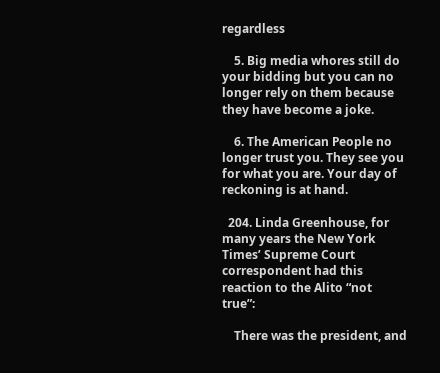regardless

    5. Big media whores still do your bidding but you can no longer rely on them because they have become a joke.

    6. The American People no longer trust you. They see you for what you are. Your day of reckoning is at hand.

  204. Linda Greenhouse, for many years the New York Times’ Supreme Court correspondent had this reaction to the Alito “not true”:

    There was the president, and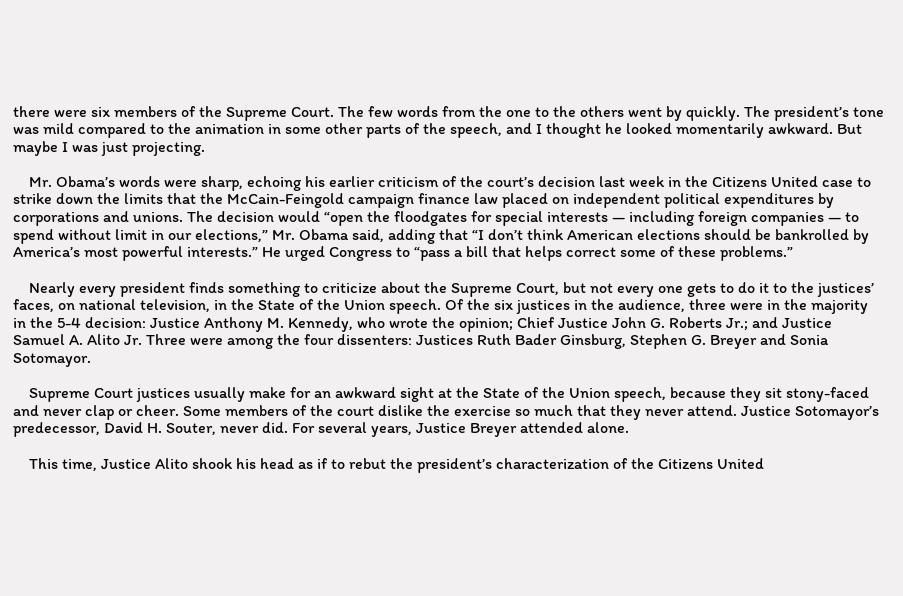there were six members of the Supreme Court. The few words from the one to the others went by quickly. The president’s tone was mild compared to the animation in some other parts of the speech, and I thought he looked momentarily awkward. But maybe I was just projecting.

    Mr. Obama’s words were sharp, echoing his earlier criticism of the court’s decision last week in the Citizens United case to strike down the limits that the McCain-Feingold campaign finance law placed on independent political expenditures by corporations and unions. The decision would “open the floodgates for special interests — including foreign companies — to spend without limit in our elections,” Mr. Obama said, adding that “I don’t think American elections should be bankrolled by America’s most powerful interests.” He urged Congress to “pass a bill that helps correct some of these problems.”

    Nearly every president finds something to criticize about the Supreme Court, but not every one gets to do it to the justices’ faces, on national television, in the State of the Union speech. Of the six justices in the audience, three were in the majority in the 5-4 decision: Justice Anthony M. Kennedy, who wrote the opinion; Chief Justice John G. Roberts Jr.; and Justice Samuel A. Alito Jr. Three were among the four dissenters: Justices Ruth Bader Ginsburg, Stephen G. Breyer and Sonia Sotomayor.

    Supreme Court justices usually make for an awkward sight at the State of the Union speech, because they sit stony-faced and never clap or cheer. Some members of the court dislike the exercise so much that they never attend. Justice Sotomayor’s predecessor, David H. Souter, never did. For several years, Justice Breyer attended alone.

    This time, Justice Alito shook his head as if to rebut the president’s characterization of the Citizens United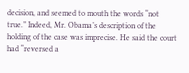decision, and seemed to mouth the words “not true.” Indeed, Mr. Obama’s description of the holding of the case was imprecise. He said the court had “reversed a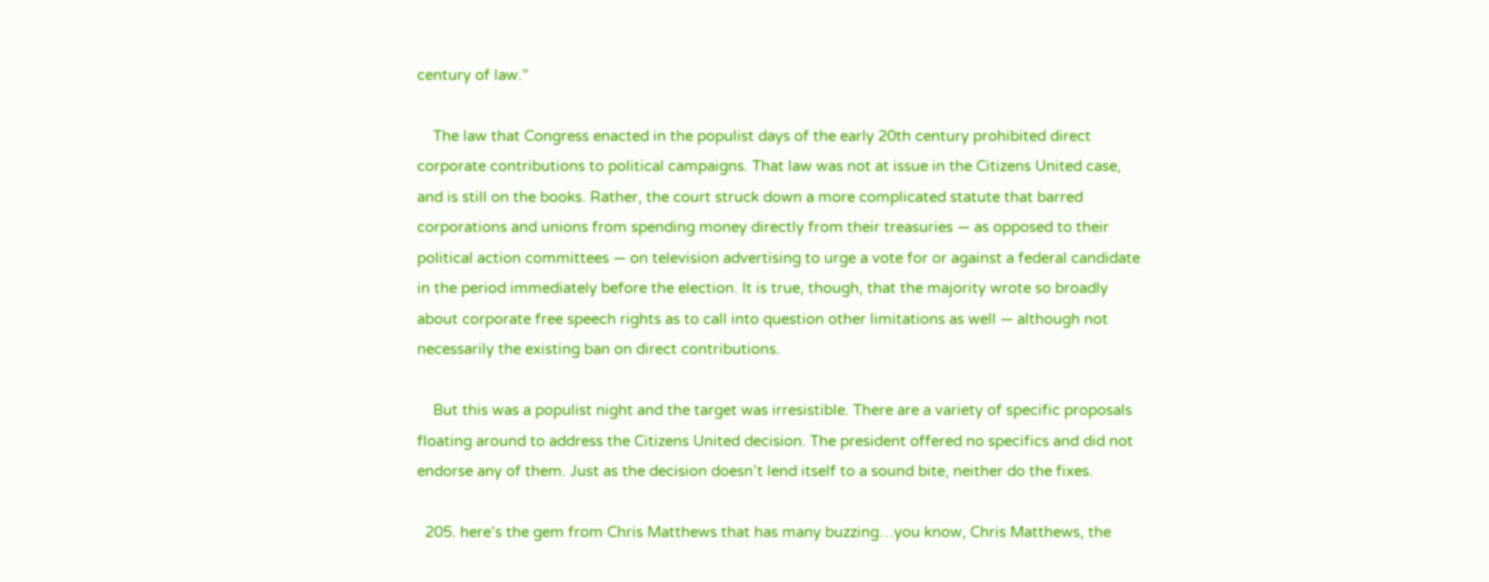century of law.”

    The law that Congress enacted in the populist days of the early 20th century prohibited direct corporate contributions to political campaigns. That law was not at issue in the Citizens United case, and is still on the books. Rather, the court struck down a more complicated statute that barred corporations and unions from spending money directly from their treasuries — as opposed to their political action committees — on television advertising to urge a vote for or against a federal candidate in the period immediately before the election. It is true, though, that the majority wrote so broadly about corporate free speech rights as to call into question other limitations as well — although not necessarily the existing ban on direct contributions.

    But this was a populist night and the target was irresistible. There are a variety of specific proposals floating around to address the Citizens United decision. The president offered no specifics and did not endorse any of them. Just as the decision doesn’t lend itself to a sound bite, neither do the fixes.

  205. here’s the gem from Chris Matthews that has many buzzing…you know, Chris Matthews, the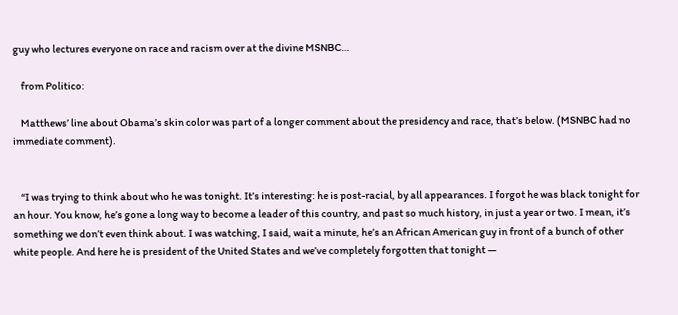guy who lectures everyone on race and racism over at the divine MSNBC…

    from Politico:

    Matthews’ line about Obama’s skin color was part of a longer comment about the presidency and race, that’s below. (MSNBC had no immediate comment).


    “I was trying to think about who he was tonight. It’s interesting: he is post-racial, by all appearances. I forgot he was black tonight for an hour. You know, he’s gone a long way to become a leader of this country, and past so much history, in just a year or two. I mean, it’s something we don’t even think about. I was watching, I said, wait a minute, he’s an African American guy in front of a bunch of other white people. And here he is president of the United States and we’ve completely forgotten that tonight —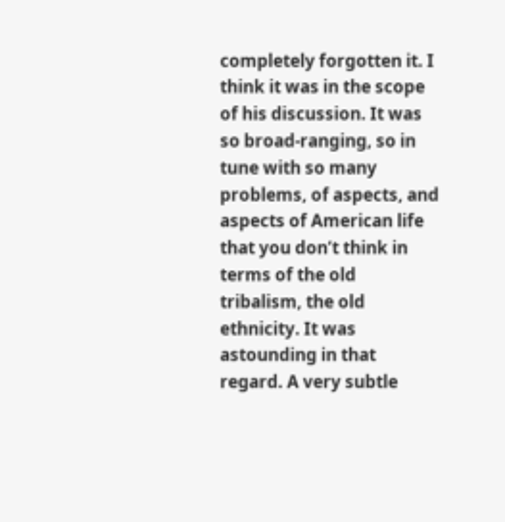completely forgotten it. I think it was in the scope of his discussion. It was so broad-ranging, so in tune with so many problems, of aspects, and aspects of American life that you don’t think in terms of the old tribalism, the old ethnicity. It was astounding in that regard. A very subtle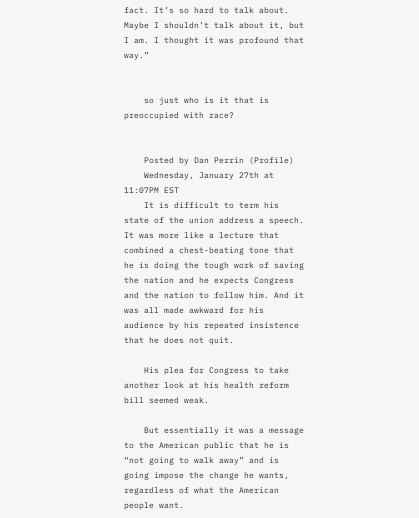fact. It’s so hard to talk about. Maybe I shouldn’t talk about it, but I am. I thought it was profound that way.”


    so just who is it that is preoccupied with race?


    Posted by Dan Perrin (Profile)
    Wednesday, January 27th at 11:07PM EST
    It is difficult to term his state of the union address a speech. It was more like a lecture that combined a chest-beating tone that he is doing the tough work of saving the nation and he expects Congress and the nation to follow him. And it was all made awkward for his audience by his repeated insistence that he does not quit.

    His plea for Congress to take another look at his health reform bill seemed weak.

    But essentially it was a message to the American public that he is “not going to walk away” and is going impose the change he wants, regardless of what the American people want.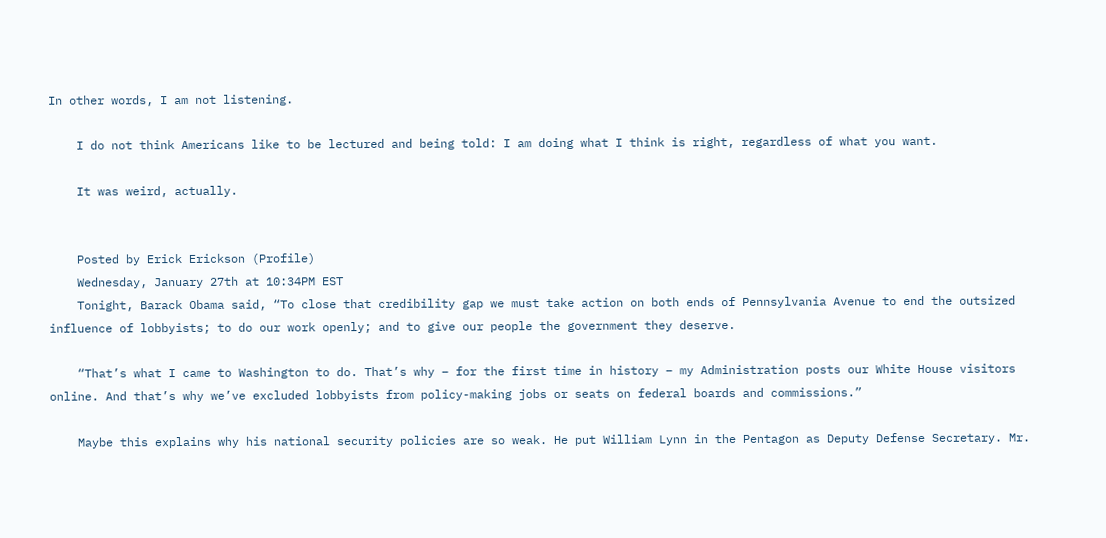In other words, I am not listening.

    I do not think Americans like to be lectured and being told: I am doing what I think is right, regardless of what you want.

    It was weird, actually.


    Posted by Erick Erickson (Profile)
    Wednesday, January 27th at 10:34PM EST
    Tonight, Barack Obama said, “To close that credibility gap we must take action on both ends of Pennsylvania Avenue to end the outsized influence of lobbyists; to do our work openly; and to give our people the government they deserve.

    “That’s what I came to Washington to do. That’s why – for the first time in history – my Administration posts our White House visitors online. And that’s why we’ve excluded lobbyists from policy-making jobs or seats on federal boards and commissions.”

    Maybe this explains why his national security policies are so weak. He put William Lynn in the Pentagon as Deputy Defense Secretary. Mr.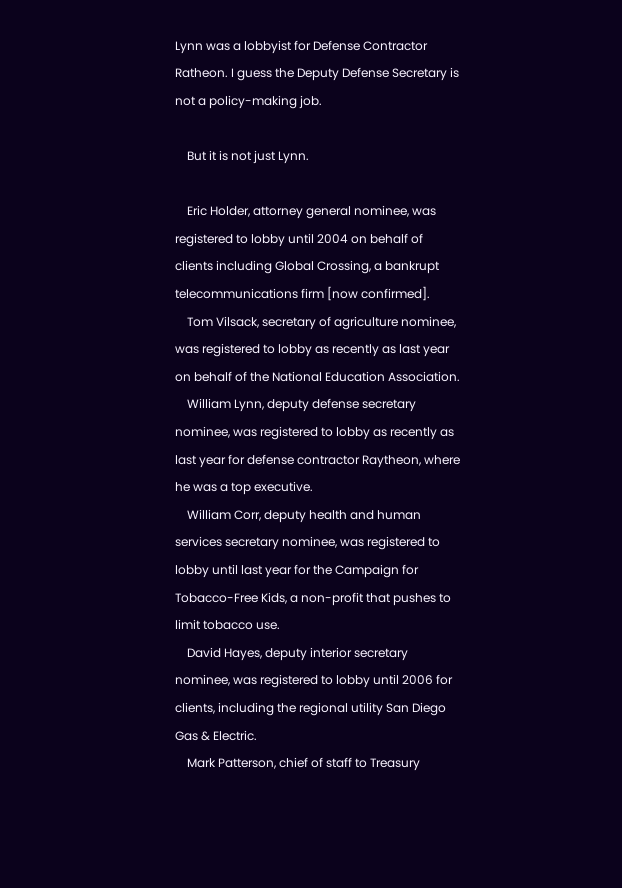Lynn was a lobbyist for Defense Contractor Ratheon. I guess the Deputy Defense Secretary is not a policy-making job.

    But it is not just Lynn.

    Eric Holder, attorney general nominee, was registered to lobby until 2004 on behalf of clients including Global Crossing, a bankrupt telecommunications firm [now confirmed].
    Tom Vilsack, secretary of agriculture nominee, was registered to lobby as recently as last year on behalf of the National Education Association.
    William Lynn, deputy defense secretary nominee, was registered to lobby as recently as last year for defense contractor Raytheon, where he was a top executive.
    William Corr, deputy health and human services secretary nominee, was registered to lobby until last year for the Campaign for Tobacco-Free Kids, a non-profit that pushes to limit tobacco use.
    David Hayes, deputy interior secretary nominee, was registered to lobby until 2006 for clients, including the regional utility San Diego Gas & Electric.
    Mark Patterson, chief of staff to Treasury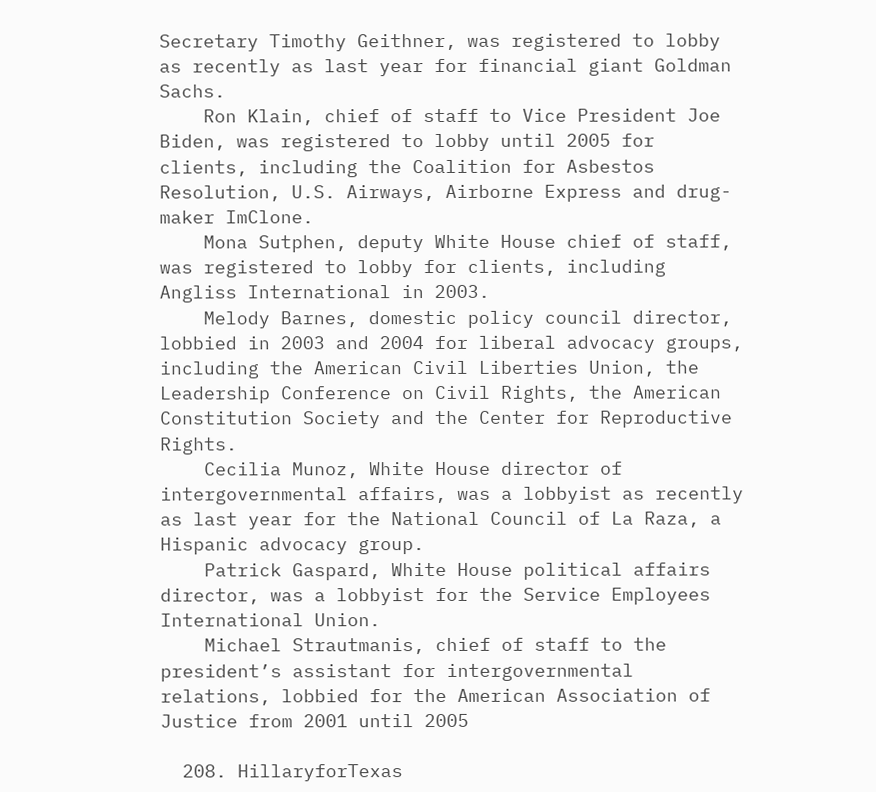Secretary Timothy Geithner, was registered to lobby as recently as last year for financial giant Goldman Sachs.
    Ron Klain, chief of staff to Vice President Joe Biden, was registered to lobby until 2005 for clients, including the Coalition for Asbestos Resolution, U.S. Airways, Airborne Express and drug-maker ImClone.
    Mona Sutphen, deputy White House chief of staff, was registered to lobby for clients, including Angliss International in 2003.
    Melody Barnes, domestic policy council director, lobbied in 2003 and 2004 for liberal advocacy groups, including the American Civil Liberties Union, the Leadership Conference on Civil Rights, the American Constitution Society and the Center for Reproductive Rights.
    Cecilia Munoz, White House director of intergovernmental affairs, was a lobbyist as recently as last year for the National Council of La Raza, a Hispanic advocacy group.
    Patrick Gaspard, White House political affairs director, was a lobbyist for the Service Employees International Union.
    Michael Strautmanis, chief of staff to the president’s assistant for intergovernmental relations, lobbied for the American Association of Justice from 2001 until 2005

  208. HillaryforTexas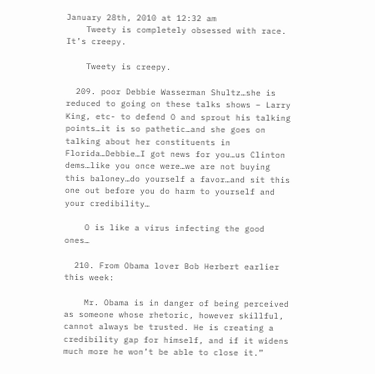January 28th, 2010 at 12:32 am
    Tweety is completely obsessed with race. It’s creepy.

    Tweety is creepy.

  209. poor Debbie Wasserman Shultz…she is reduced to going on these talks shows – Larry King, etc- to defend O and sprout his talking points…it is so pathetic…and she goes on talking about her constituents in Florida…Debbie…I got news for you…us Clinton dems…like you once were…we are not buying this baloney…do yourself a favor…and sit this one out before you do harm to yourself and your credibility…

    O is like a virus infecting the good ones…

  210. From Obama lover Bob Herbert earlier this week:

    Mr. Obama is in danger of being perceived as someone whose rhetoric, however skillful, cannot always be trusted. He is creating a credibility gap for himself, and if it widens much more he won’t be able to close it.”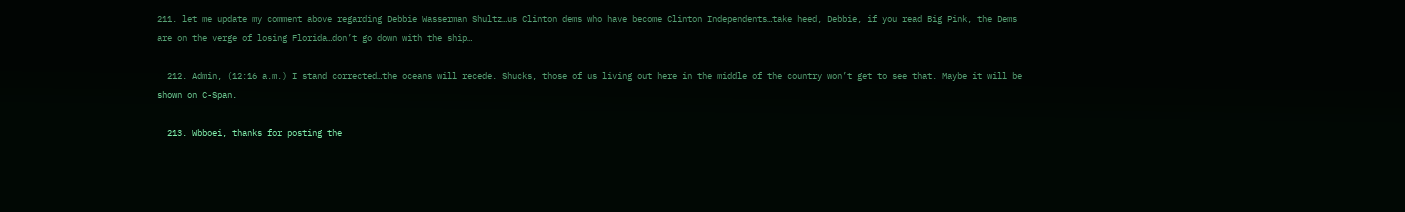211. let me update my comment above regarding Debbie Wasserman Shultz…us Clinton dems who have become Clinton Independents…take heed, Debbie, if you read Big Pink, the Dems are on the verge of losing Florida…don’t go down with the ship…

  212. Admin, (12:16 a.m.) I stand corrected…the oceans will recede. Shucks, those of us living out here in the middle of the country won’t get to see that. Maybe it will be shown on C-Span.

  213. Wbboei, thanks for posting the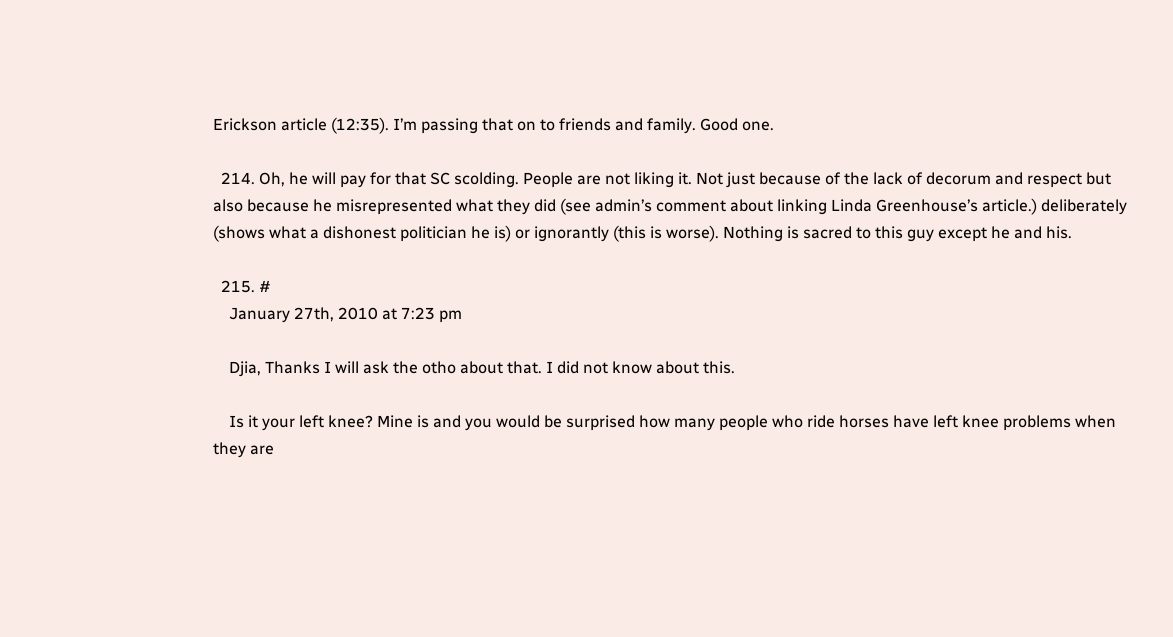Erickson article (12:35). I’m passing that on to friends and family. Good one.

  214. Oh, he will pay for that SC scolding. People are not liking it. Not just because of the lack of decorum and respect but also because he misrepresented what they did (see admin’s comment about linking Linda Greenhouse’s article.) deliberately (shows what a dishonest politician he is) or ignorantly (this is worse). Nothing is sacred to this guy except he and his.

  215. #
    January 27th, 2010 at 7:23 pm

    Djia, Thanks I will ask the otho about that. I did not know about this.

    Is it your left knee? Mine is and you would be surprised how many people who ride horses have left knee problems when they are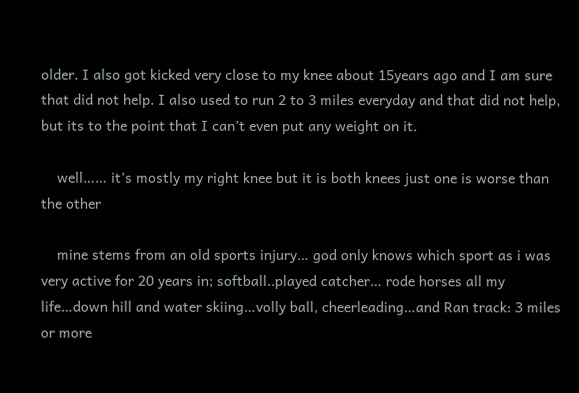older. I also got kicked very close to my knee about 15years ago and I am sure that did not help. I also used to run 2 to 3 miles everyday and that did not help, but its to the point that I can’t even put any weight on it.

    well…… it’s mostly my right knee but it is both knees just one is worse than the other

    mine stems from an old sports injury… god only knows which sport as i was very active for 20 years in; softball..played catcher… rode horses all my life…down hill and water skiing…volly ball, cheerleading…and Ran track: 3 miles or more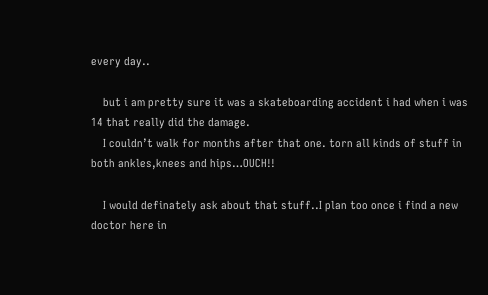every day..

    but i am pretty sure it was a skateboarding accident i had when i was 14 that really did the damage.
    I couldn’t walk for months after that one. torn all kinds of stuff in both ankles,knees and hips…OUCH!!

    I would definately ask about that stuff..I plan too once i find a new doctor here in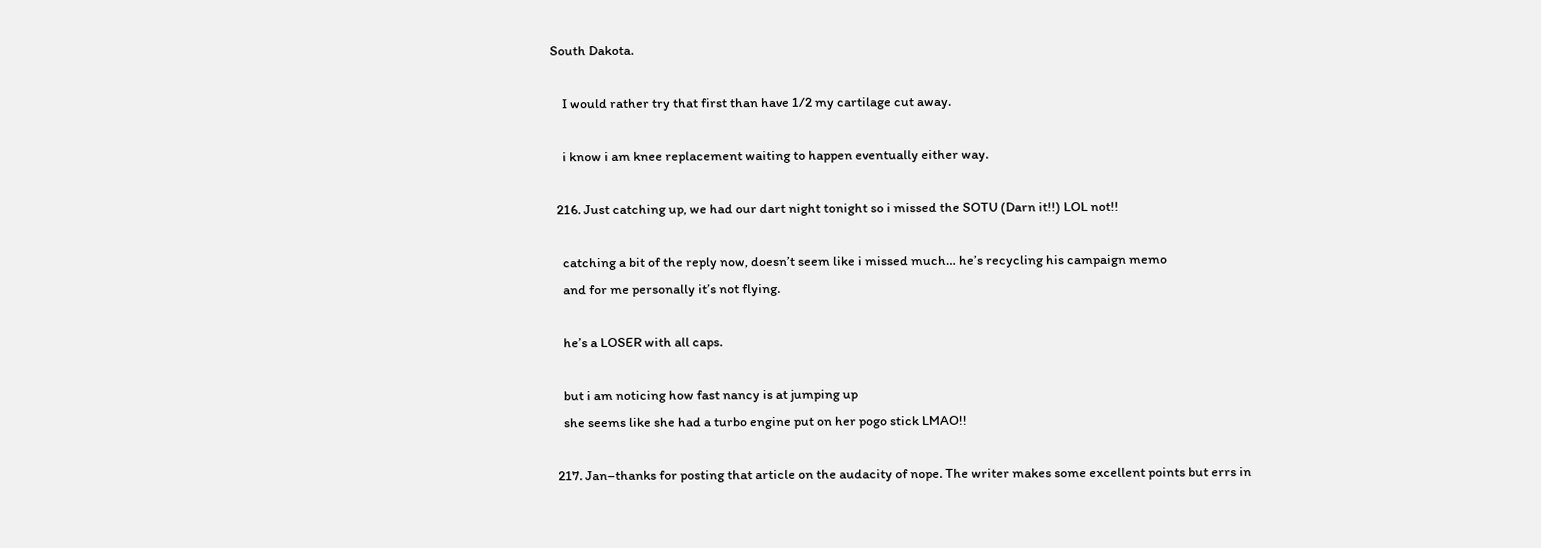South Dakota.

    I would rather try that first than have 1/2 my cartilage cut away.

    i know i am knee replacement waiting to happen eventually either way.

  216. Just catching up, we had our dart night tonight so i missed the SOTU (Darn it!!) LOL not!!

    catching a bit of the reply now, doesn’t seem like i missed much… he’s recycling his campaign memo
    and for me personally it’s not flying.

    he’s a LOSER with all caps.

    but i am noticing how fast nancy is at jumping up
    she seems like she had a turbo engine put on her pogo stick LMAO!!

  217. Jan–thanks for posting that article on the audacity of nope. The writer makes some excellent points but errs in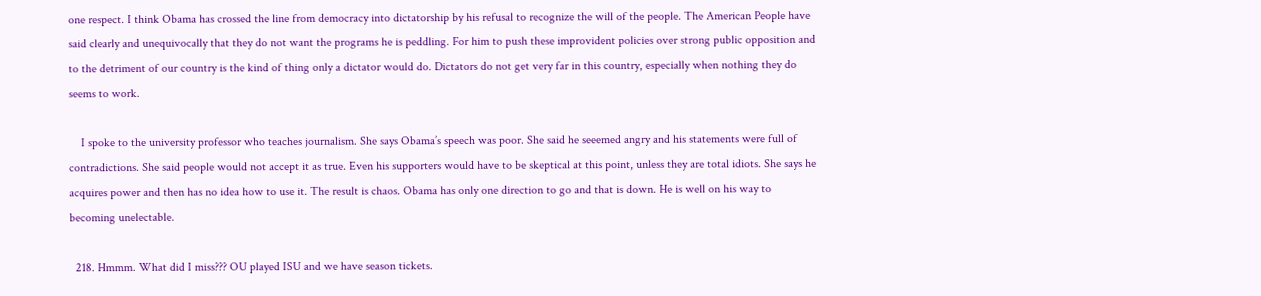one respect. I think Obama has crossed the line from democracy into dictatorship by his refusal to recognize the will of the people. The American People have said clearly and unequivocally that they do not want the programs he is peddling. For him to push these improvident policies over strong public opposition and to the detriment of our country is the kind of thing only a dictator would do. Dictators do not get very far in this country, especially when nothing they do seems to work.

    I spoke to the university professor who teaches journalism. She says Obama’s speech was poor. She said he seeemed angry and his statements were full of contradictions. She said people would not accept it as true. Even his supporters would have to be skeptical at this point, unless they are total idiots. She says he acquires power and then has no idea how to use it. The result is chaos. Obama has only one direction to go and that is down. He is well on his way to becoming unelectable.

  218. Hmmm. What did I miss??? OU played ISU and we have season tickets.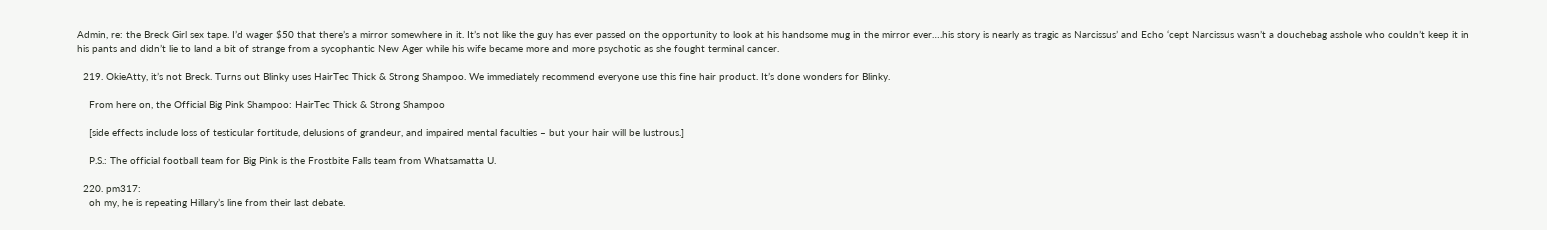Admin, re: the Breck Girl sex tape. I’d wager $50 that there’s a mirror somewhere in it. It’s not like the guy has ever passed on the opportunity to look at his handsome mug in the mirror ever….his story is nearly as tragic as Narcissus’ and Echo ‘cept Narcissus wasn’t a douchebag asshole who couldn’t keep it in his pants and didn’t lie to land a bit of strange from a sycophantic New Ager while his wife became more and more psychotic as she fought terminal cancer.

  219. OkieAtty, it’s not Breck. Turns out Blinky uses HairTec Thick & Strong Shampoo. We immediately recommend everyone use this fine hair product. It’s done wonders for Blinky.

    From here on, the Official Big Pink Shampoo: HairTec Thick & Strong Shampoo

    [side effects include loss of testicular fortitude, delusions of grandeur, and impaired mental faculties – but your hair will be lustrous.]

    P.S.: The official football team for Big Pink is the Frostbite Falls team from Whatsamatta U.

  220. pm317:
    oh my, he is repeating Hillary’s line from their last debate.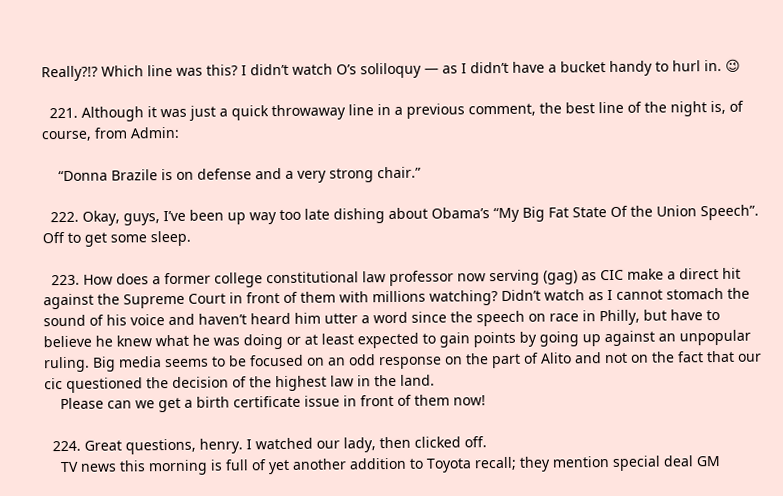Really?!? Which line was this? I didn’t watch O’s soliloquy — as I didn’t have a bucket handy to hurl in. 😉

  221. Although it was just a quick throwaway line in a previous comment, the best line of the night is, of course, from Admin:

    “Donna Brazile is on defense and a very strong chair.”

  222. Okay, guys, I’ve been up way too late dishing about Obama’s “My Big Fat State Of the Union Speech”. Off to get some sleep.

  223. How does a former college constitutional law professor now serving (gag) as CIC make a direct hit against the Supreme Court in front of them with millions watching? Didn’t watch as I cannot stomach the sound of his voice and haven’t heard him utter a word since the speech on race in Philly, but have to believe he knew what he was doing or at least expected to gain points by going up against an unpopular ruling. Big media seems to be focused on an odd response on the part of Alito and not on the fact that our cic questioned the decision of the highest law in the land.
    Please can we get a birth certificate issue in front of them now!

  224. Great questions, henry. I watched our lady, then clicked off.
    TV news this morning is full of yet another addition to Toyota recall; they mention special deal GM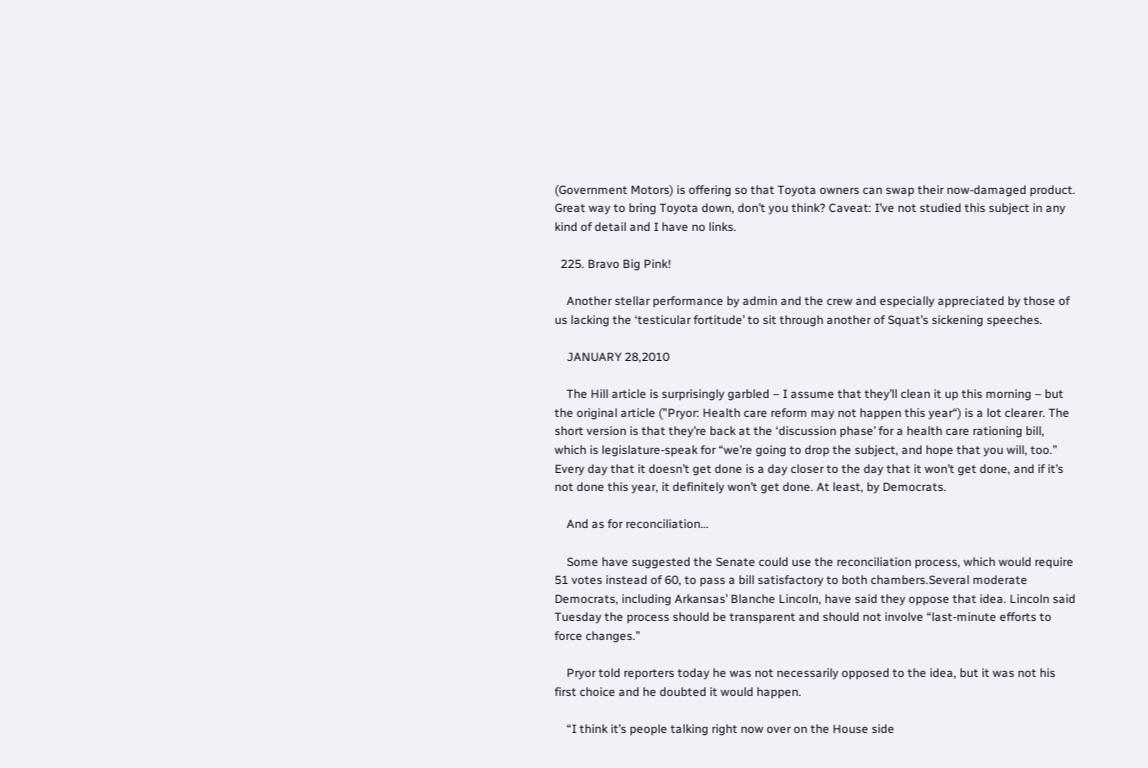(Government Motors) is offering so that Toyota owners can swap their now-damaged product. Great way to bring Toyota down, don’t you think? Caveat: I’ve not studied this subject in any kind of detail and I have no links.

  225. Bravo Big Pink!

    Another stellar performance by admin and the crew and especially appreciated by those of us lacking the ‘testicular fortitude’ to sit through another of Squat’s sickening speeches.

    JANUARY 28,2010

    The Hill article is surprisingly garbled – I assume that they’ll clean it up this morning – but the original article (”Pryor: Health care reform may not happen this year“) is a lot clearer. The short version is that they’re back at the ‘discussion phase’ for a health care rationing bill, which is legislature-speak for “we’re going to drop the subject, and hope that you will, too.” Every day that it doesn’t get done is a day closer to the day that it won’t get done, and if it’s not done this year, it definitely won’t get done. At least, by Democrats.

    And as for reconciliation…

    Some have suggested the Senate could use the reconciliation process, which would require 51 votes instead of 60, to pass a bill satisfactory to both chambers.Several moderate Democrats, including Arkansas’ Blanche Lincoln, have said they oppose that idea. Lincoln said Tuesday the process should be transparent and should not involve “last-minute efforts to force changes.”

    Pryor told reporters today he was not necessarily opposed to the idea, but it was not his first choice and he doubted it would happen.

    “I think it’s people talking right now over on the House side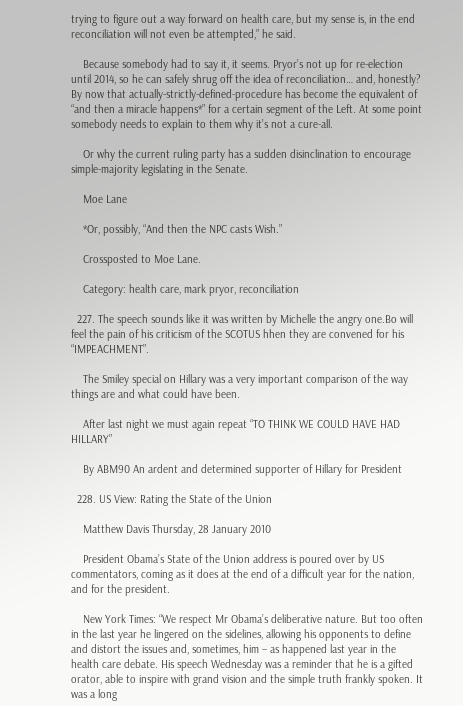trying to figure out a way forward on health care, but my sense is, in the end reconciliation will not even be attempted,” he said.

    Because somebody had to say it, it seems. Pryor’s not up for re-election until 2014, so he can safely shrug off the idea of reconciliation… and, honestly? By now that actually-strictly-defined-procedure has become the equivalent of “and then a miracle happens*” for a certain segment of the Left. At some point somebody needs to explain to them why it’s not a cure-all.

    Or why the current ruling party has a sudden disinclination to encourage simple-majority legislating in the Senate.

    Moe Lane

    *Or, possibly, “And then the NPC casts Wish.”

    Crossposted to Moe Lane.

    Category: health care, mark pryor, reconciliation

  227. The speech sounds like it was written by Michelle the angry one.Bo will feel the pain of his criticism of the SCOTUS hhen they are convened for his “IMPEACHMENT”.

    The Smiley special on Hillary was a very important comparison of the way things are and what could have been.

    After last night we must again repeat “TO THINK WE COULD HAVE HAD HILLARY”

    By ABM90 An ardent and determined supporter of Hillary for President

  228. US View: Rating the State of the Union

    Matthew Davis Thursday, 28 January 2010

    President Obama’s State of the Union address is poured over by US commentators, coming as it does at the end of a difficult year for the nation, and for the president.

    New York Times: “We respect Mr Obama’s deliberative nature. But too often in the last year he lingered on the sidelines, allowing his opponents to define and distort the issues and, sometimes, him – as happened last year in the health care debate. His speech Wednesday was a reminder that he is a gifted orator, able to inspire with grand vision and the simple truth frankly spoken. It was a long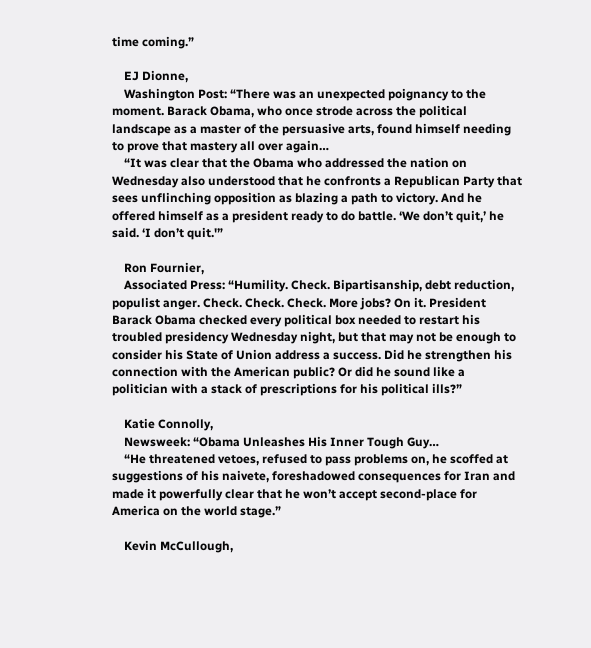time coming.”

    EJ Dionne,
    Washington Post: “There was an unexpected poignancy to the moment. Barack Obama, who once strode across the political landscape as a master of the persuasive arts, found himself needing to prove that mastery all over again…
    “It was clear that the Obama who addressed the nation on Wednesday also understood that he confronts a Republican Party that sees unflinching opposition as blazing a path to victory. And he offered himself as a president ready to do battle. ‘We don’t quit,’ he said. ‘I don’t quit.'”

    Ron Fournier,
    Associated Press: “Humility. Check. Bipartisanship, debt reduction, populist anger. Check. Check. Check. More jobs? On it. President Barack Obama checked every political box needed to restart his troubled presidency Wednesday night, but that may not be enough to consider his State of Union address a success. Did he strengthen his connection with the American public? Or did he sound like a politician with a stack of prescriptions for his political ills?”

    Katie Connolly,
    Newsweek: “Obama Unleashes His Inner Tough Guy…
    “He threatened vetoes, refused to pass problems on, he scoffed at suggestions of his naivete, foreshadowed consequences for Iran and made it powerfully clear that he won’t accept second-place for America on the world stage.”

    Kevin McCullough,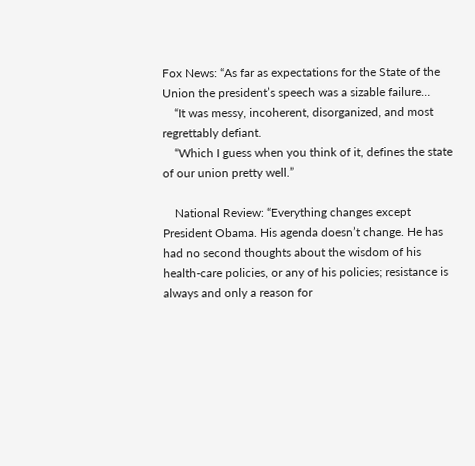Fox News: “As far as expectations for the State of the Union the president’s speech was a sizable failure…
    “It was messy, incoherent, disorganized, and most regrettably defiant.
    “Which I guess when you think of it, defines the state of our union pretty well.”

    National Review: “Everything changes except President Obama. His agenda doesn’t change. He has had no second thoughts about the wisdom of his health-care policies, or any of his policies; resistance is always and only a reason for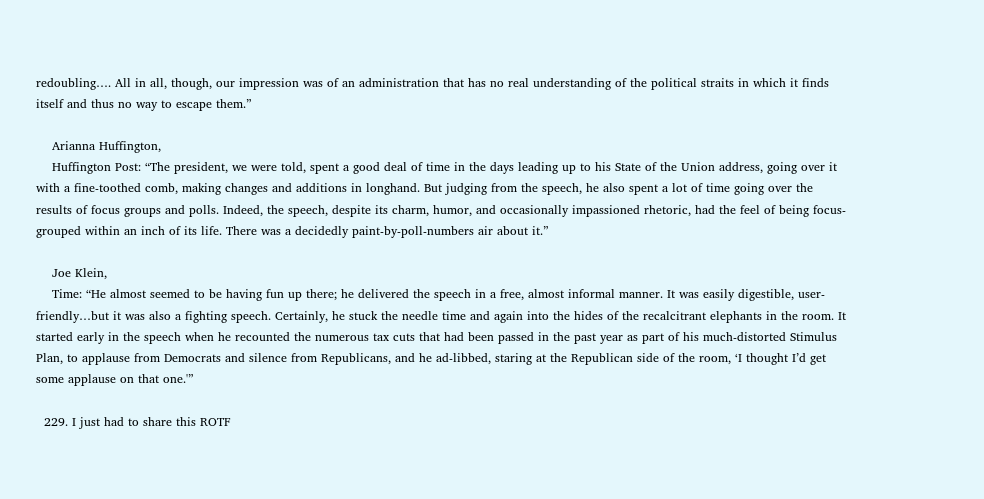redoubling…. All in all, though, our impression was of an administration that has no real understanding of the political straits in which it finds itself and thus no way to escape them.”

    Arianna Huffington,
    Huffington Post: “The president, we were told, spent a good deal of time in the days leading up to his State of the Union address, going over it with a fine-toothed comb, making changes and additions in longhand. But judging from the speech, he also spent a lot of time going over the results of focus groups and polls. Indeed, the speech, despite its charm, humor, and occasionally impassioned rhetoric, had the feel of being focus-grouped within an inch of its life. There was a decidedly paint-by-poll-numbers air about it.”

    Joe Klein,
    Time: “He almost seemed to be having fun up there; he delivered the speech in a free, almost informal manner. It was easily digestible, user-friendly…but it was also a fighting speech. Certainly, he stuck the needle time and again into the hides of the recalcitrant elephants in the room. It started early in the speech when he recounted the numerous tax cuts that had been passed in the past year as part of his much-distorted Stimulus Plan, to applause from Democrats and silence from Republicans, and he ad-libbed, staring at the Republican side of the room, ‘I thought I’d get some applause on that one.'”

  229. I just had to share this ROTF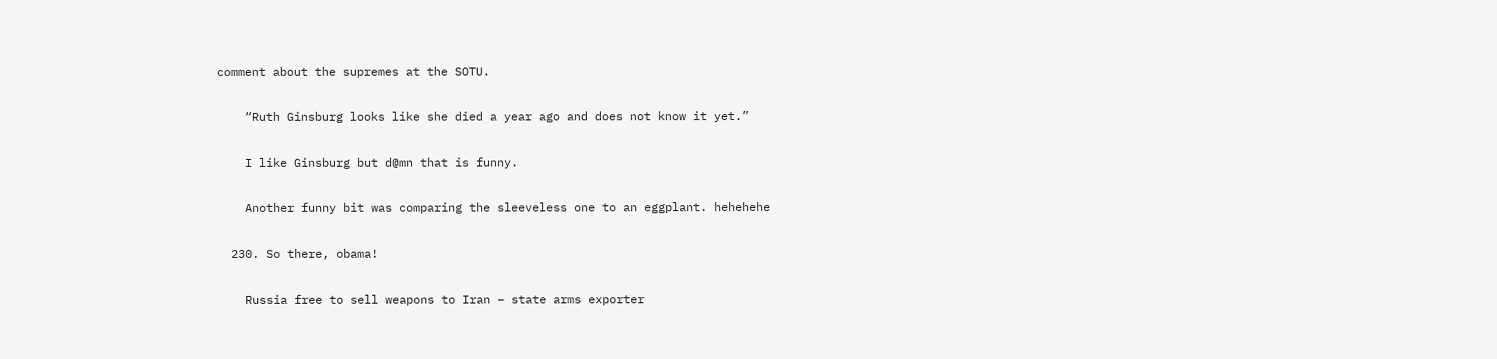comment about the supremes at the SOTU.

    “Ruth Ginsburg looks like she died a year ago and does not know it yet.”

    I like Ginsburg but d@mn that is funny.

    Another funny bit was comparing the sleeveless one to an eggplant. hehehehe

  230. So there, obama!

    Russia free to sell weapons to Iran – state arms exporter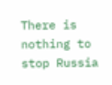There is nothing to stop Russia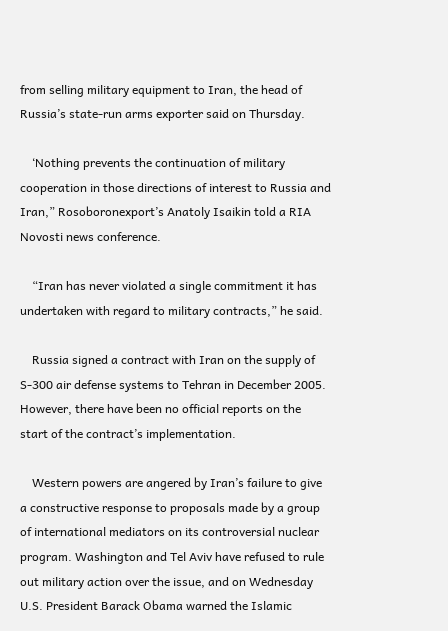from selling military equipment to Iran, the head of Russia’s state-run arms exporter said on Thursday.

    ‘Nothing prevents the continuation of military cooperation in those directions of interest to Russia and Iran,” Rosoboronexport’s Anatoly Isaikin told a RIA Novosti news conference.

    “Iran has never violated a single commitment it has undertaken with regard to military contracts,” he said.

    Russia signed a contract with Iran on the supply of S-300 air defense systems to Tehran in December 2005. However, there have been no official reports on the start of the contract’s implementation.

    Western powers are angered by Iran’s failure to give a constructive response to proposals made by a group of international mediators on its controversial nuclear program. Washington and Tel Aviv have refused to rule out military action over the issue, and on Wednesday U.S. President Barack Obama warned the Islamic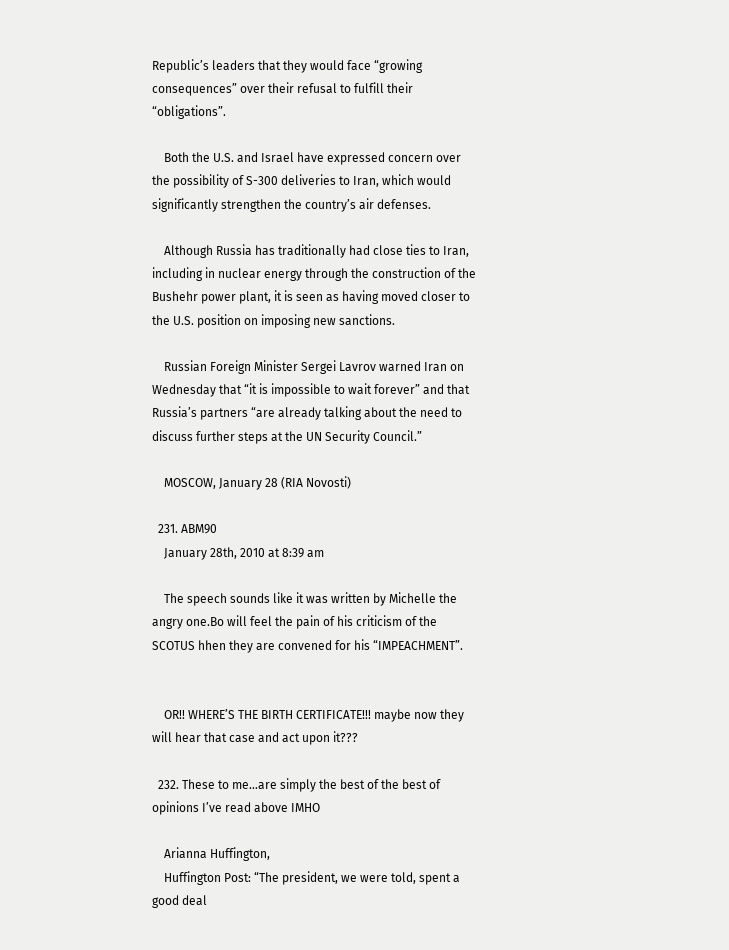Republic’s leaders that they would face “growing consequences” over their refusal to fulfill their “obligations”.

    Both the U.S. and Israel have expressed concern over the possibility of S-300 deliveries to Iran, which would significantly strengthen the country’s air defenses.

    Although Russia has traditionally had close ties to Iran, including in nuclear energy through the construction of the Bushehr power plant, it is seen as having moved closer to the U.S. position on imposing new sanctions.

    Russian Foreign Minister Sergei Lavrov warned Iran on Wednesday that “it is impossible to wait forever” and that Russia’s partners “are already talking about the need to discuss further steps at the UN Security Council.”

    MOSCOW, January 28 (RIA Novosti)

  231. ABM90
    January 28th, 2010 at 8:39 am

    The speech sounds like it was written by Michelle the angry one.Bo will feel the pain of his criticism of the SCOTUS hhen they are convened for his “IMPEACHMENT”.


    OR!! WHERE’S THE BIRTH CERTIFICATE!!! maybe now they will hear that case and act upon it???

  232. These to me…are simply the best of the best of opinions I’ve read above IMHO

    Arianna Huffington,
    Huffington Post: “The president, we were told, spent a good deal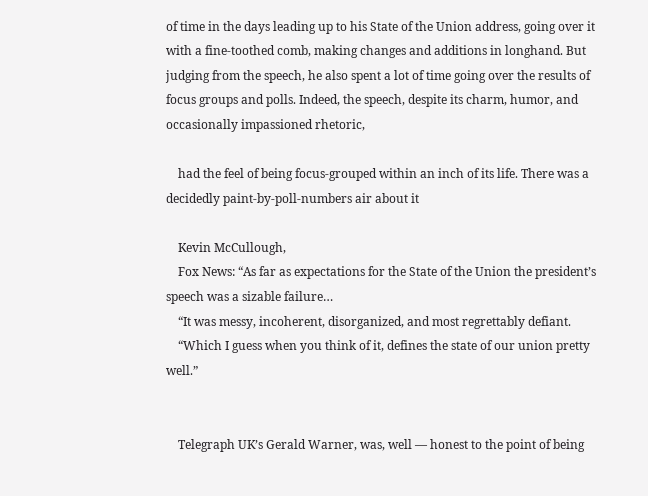of time in the days leading up to his State of the Union address, going over it with a fine-toothed comb, making changes and additions in longhand. But judging from the speech, he also spent a lot of time going over the results of focus groups and polls. Indeed, the speech, despite its charm, humor, and occasionally impassioned rhetoric,

    had the feel of being focus-grouped within an inch of its life. There was a decidedly paint-by-poll-numbers air about it

    Kevin McCullough,
    Fox News: “As far as expectations for the State of the Union the president’s speech was a sizable failure…
    “It was messy, incoherent, disorganized, and most regrettably defiant.
    “Which I guess when you think of it, defines the state of our union pretty well.”


    Telegraph UK’s Gerald Warner, was, well — honest to the point of being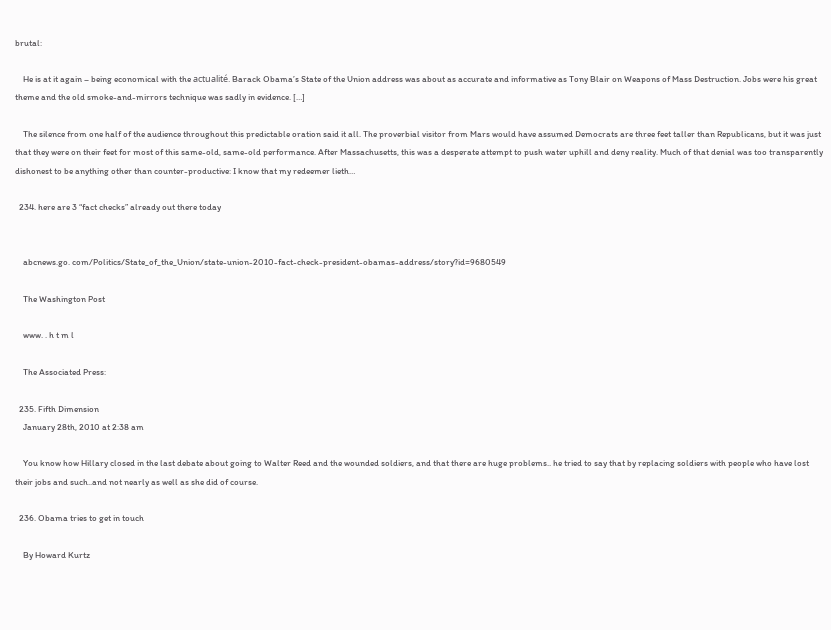brutal:

    He is at it again – being economical with the actualité. Barack Obama’s State of the Union address was about as accurate and informative as Tony Blair on Weapons of Mass Destruction. Jobs were his great theme and the old smoke-and-mirrors technique was sadly in evidence. […]

    The silence from one half of the audience throughout this predictable oration said it all. The proverbial visitor from Mars would have assumed Democrats are three feet taller than Republicans, but it was just that they were on their feet for most of this same-old, same-old performance. After Massachusetts, this was a desperate attempt to push water uphill and deny reality. Much of that denial was too transparently dishonest to be anything other than counter-productive: I know that my redeemer lieth…

  234. here are 3 “fact checks” already out there today


    abcnews.go. com/Politics/State_of_the_Union/state-union-2010-fact-check-president-obamas-address/story?id=9680549

    The Washington Post

    www. . h t m l

    The Associated Press:

  235. Fifth Dimension
    January 28th, 2010 at 2:38 am

    You know how Hillary closed in the last debate about going to Walter Reed and the wounded soldiers, and that there are huge problems.. he tried to say that by replacing soldiers with people who have lost their jobs and such..and not nearly as well as she did of course.

  236. Obama tries to get in touch

    By Howard Kurtz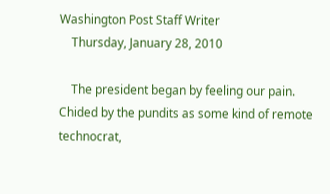Washington Post Staff Writer
    Thursday, January 28, 2010

    The president began by feeling our pain. Chided by the pundits as some kind of remote technocrat,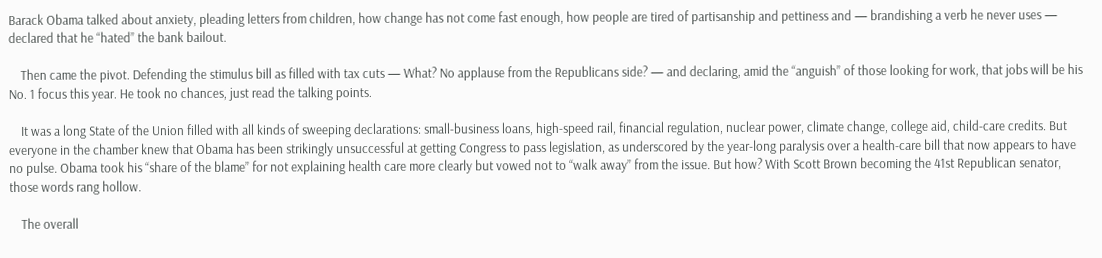Barack Obama talked about anxiety, pleading letters from children, how change has not come fast enough, how people are tired of partisanship and pettiness and — brandishing a verb he never uses — declared that he “hated” the bank bailout.

    Then came the pivot. Defending the stimulus bill as filled with tax cuts — What? No applause from the Republicans side? — and declaring, amid the “anguish” of those looking for work, that jobs will be his No. 1 focus this year. He took no chances, just read the talking points.

    It was a long State of the Union filled with all kinds of sweeping declarations: small-business loans, high-speed rail, financial regulation, nuclear power, climate change, college aid, child-care credits. But everyone in the chamber knew that Obama has been strikingly unsuccessful at getting Congress to pass legislation, as underscored by the year-long paralysis over a health-care bill that now appears to have no pulse. Obama took his “share of the blame” for not explaining health care more clearly but vowed not to “walk away” from the issue. But how? With Scott Brown becoming the 41st Republican senator, those words rang hollow.

    The overall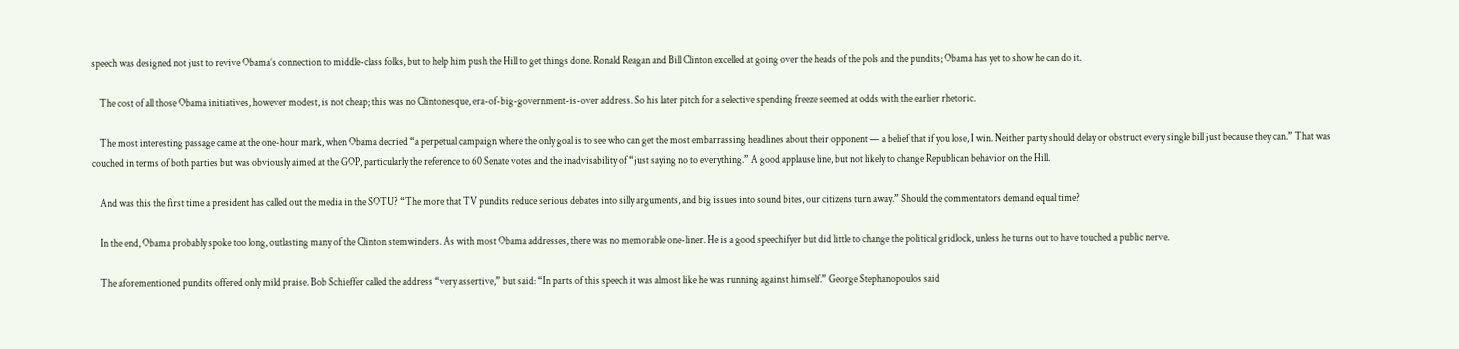speech was designed not just to revive Obama’s connection to middle-class folks, but to help him push the Hill to get things done. Ronald Reagan and Bill Clinton excelled at going over the heads of the pols and the pundits; Obama has yet to show he can do it.

    The cost of all those Obama initiatives, however modest, is not cheap; this was no Clintonesque, era-of-big-government-is-over address. So his later pitch for a selective spending freeze seemed at odds with the earlier rhetoric.

    The most interesting passage came at the one-hour mark, when Obama decried “a perpetual campaign where the only goal is to see who can get the most embarrassing headlines about their opponent — a belief that if you lose, I win. Neither party should delay or obstruct every single bill just because they can.” That was couched in terms of both parties but was obviously aimed at the GOP, particularly the reference to 60 Senate votes and the inadvisability of “just saying no to everything.” A good applause line, but not likely to change Republican behavior on the Hill.

    And was this the first time a president has called out the media in the SOTU? “The more that TV pundits reduce serious debates into silly arguments, and big issues into sound bites, our citizens turn away.” Should the commentators demand equal time?

    In the end, Obama probably spoke too long, outlasting many of the Clinton stemwinders. As with most Obama addresses, there was no memorable one-liner. He is a good speechifyer but did little to change the political gridlock, unless he turns out to have touched a public nerve.

    The aforementioned pundits offered only mild praise. Bob Schieffer called the address “very assertive,” but said: “In parts of this speech it was almost like he was running against himself.” George Stephanopoulos said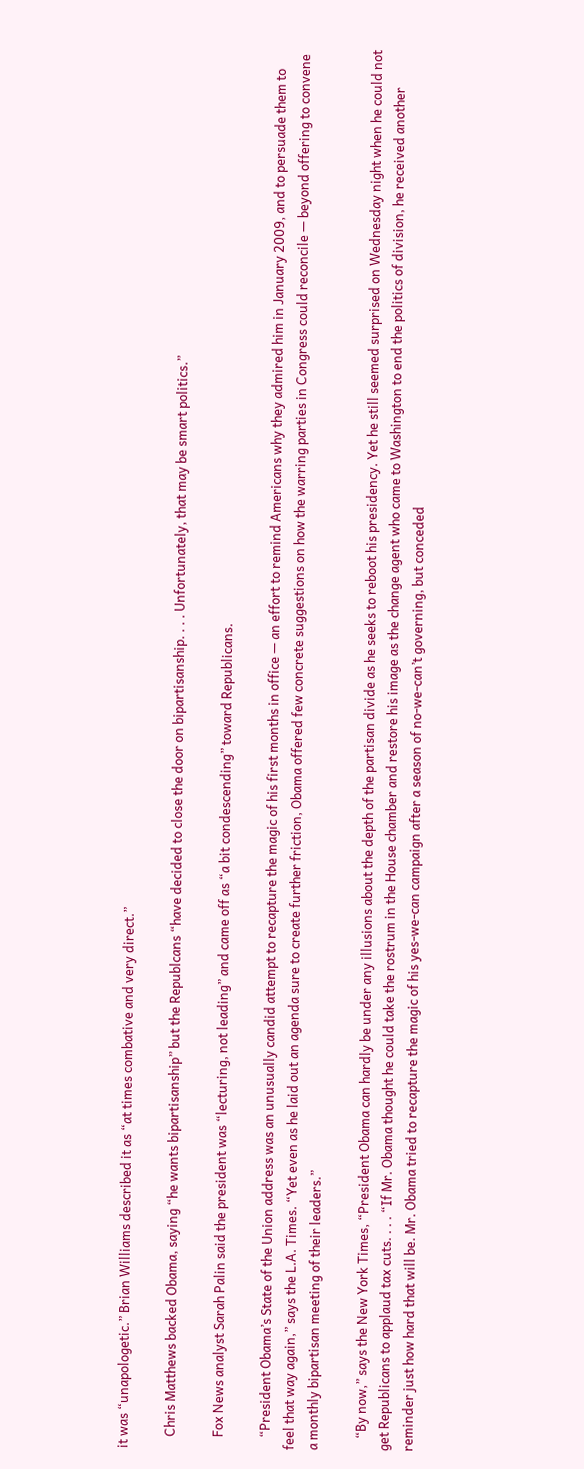it was “unapologetic.” Brian Williams described it as “at times combative and very direct.”

    Chris Matthews backed Obama, saying “he wants bipartisanship” but the Republcans “have decided to close the door on bipartisanship. . . . Unfortunately, that may be smart politics.”

    Fox News analyst Sarah Palin said the president was “lecturing, not leading” and came off as “a bit condescending” toward Republicans.

    “President Obama’s State of the Union address was an unusually candid attempt to recapture the magic of his first months in office — an effort to remind Americans why they admired him in January 2009, and to persuade them to feel that way again,” says the L.A. Times. “Yet even as he laid out an agenda sure to create further friction, Obama offered few concrete suggestions on how the warring parties in Congress could reconcile — beyond offering to convene a monthly bipartisan meeting of their leaders.”

    “By now,” says the New York Times, “President Obama can hardly be under any illusions about the depth of the partisan divide as he seeks to reboot his presidency. Yet he still seemed surprised on Wednesday night when he could not get Republicans to applaud tax cuts. . . . “If Mr. Obama thought he could take the rostrum in the House chamber and restore his image as the change agent who came to Washington to end the politics of division, he received another reminder just how hard that will be. Mr. Obama tried to recapture the magic of his yes-we-can campaign after a season of no-we-can’t governing, but conceded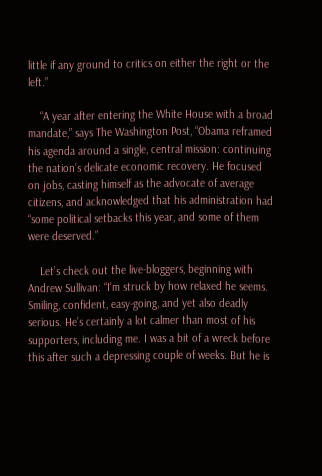little if any ground to critics on either the right or the left.”

    “A year after entering the White House with a broad mandate,” says The Washington Post, “Obama reframed his agenda around a single, central mission: continuing the nation’s delicate economic recovery. He focused on jobs, casting himself as the advocate of average citizens, and acknowledged that his administration had “some political setbacks this year, and some of them were deserved.”

    Let’s check out the live-bloggers, beginning with Andrew Sullivan: “I’m struck by how relaxed he seems. Smiling, confident, easy-going, and yet also deadly serious. He’s certainly a lot calmer than most of his supporters, including me. I was a bit of a wreck before this after such a depressing couple of weeks. But he is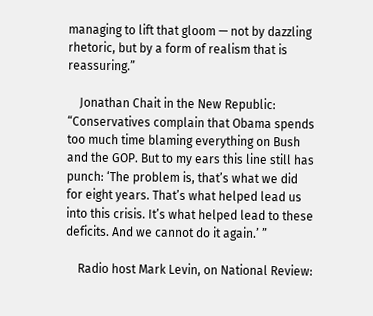managing to lift that gloom — not by dazzling rhetoric, but by a form of realism that is reassuring.”

    Jonathan Chait in the New Republic: “Conservatives complain that Obama spends too much time blaming everything on Bush and the GOP. But to my ears this line still has punch: ‘The problem is, that’s what we did for eight years. That’s what helped lead us into this crisis. It’s what helped lead to these deficits. And we cannot do it again.’ ”

    Radio host Mark Levin, on National Review: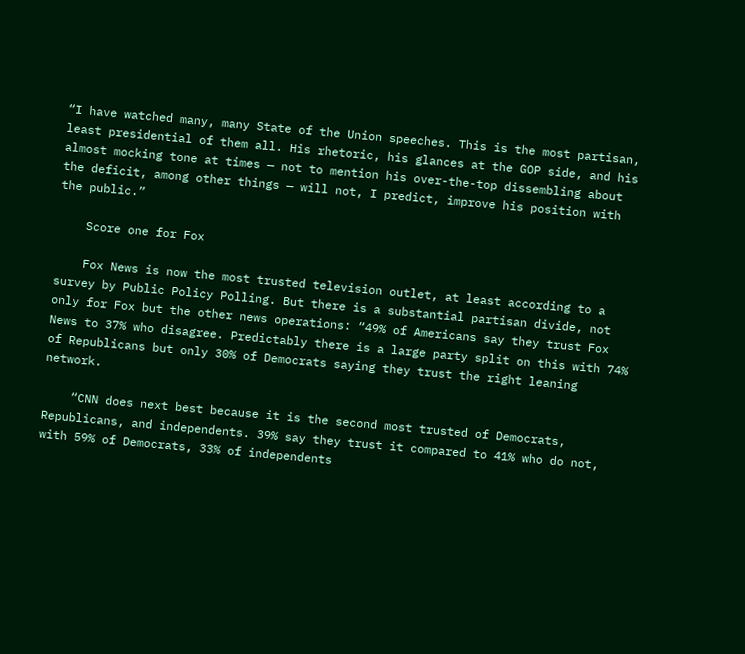“I have watched many, many State of the Union speeches. This is the most partisan, least presidential of them all. His rhetoric, his glances at the GOP side, and his almost mocking tone at times — not to mention his over-the-top dissembling about the deficit, among other things — will not, I predict, improve his position with the public.”

    Score one for Fox

    Fox News is now the most trusted television outlet, at least according to a survey by Public Policy Polling. But there is a substantial partisan divide, not only for Fox but the other news operations: “49% of Americans say they trust Fox News to 37% who disagree. Predictably there is a large party split on this with 74% of Republicans but only 30% of Democrats saying they trust the right leaning network.

    “CNN does next best because it is the second most trusted of Democrats, Republicans, and independents. 39% say they trust it compared to 41% who do not, with 59% of Democrats, 33% of independents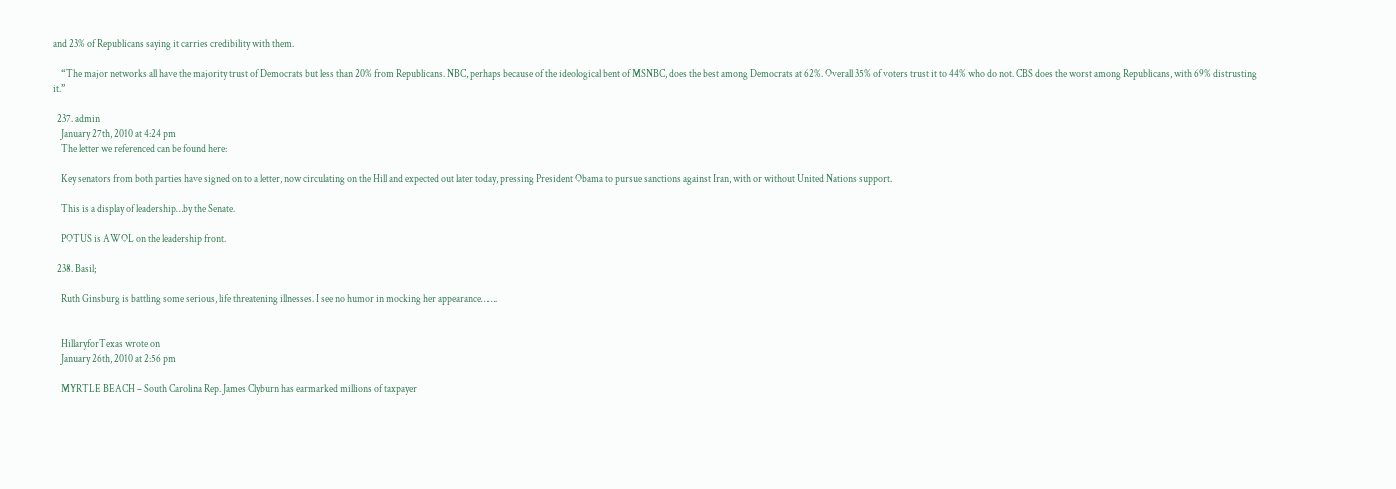and 23% of Republicans saying it carries credibility with them.

    “The major networks all have the majority trust of Democrats but less than 20% from Republicans. NBC, perhaps because of the ideological bent of MSNBC, does the best among Democrats at 62%. Overall 35% of voters trust it to 44% who do not. CBS does the worst among Republicans, with 69% distrusting it.”

  237. admin
    January 27th, 2010 at 4:24 pm
    The letter we referenced can be found here:

    Key senators from both parties have signed on to a letter, now circulating on the Hill and expected out later today, pressing President Obama to pursue sanctions against Iran, with or without United Nations support.

    This is a display of leadership…by the Senate.

    POTUS is AWOL on the leadership front.

  238. Basil;

    Ruth Ginsburg is battling some serious, life threatening illnesses. I see no humor in mocking her appearance…….


    HillaryforTexas wrote on
    January 26th, 2010 at 2:56 pm

    MYRTLE BEACH – South Carolina Rep. James Clyburn has earmarked millions of taxpayer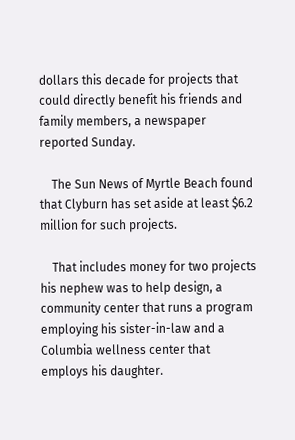dollars this decade for projects that could directly benefit his friends and family members, a newspaper reported Sunday.

    The Sun News of Myrtle Beach found that Clyburn has set aside at least $6.2 million for such projects.

    That includes money for two projects his nephew was to help design, a community center that runs a program employing his sister-in-law and a Columbia wellness center that employs his daughter.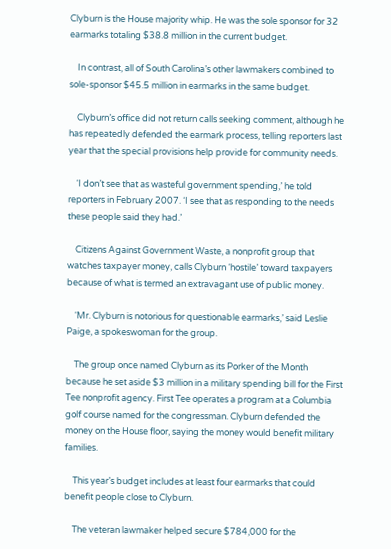Clyburn is the House majority whip. He was the sole sponsor for 32 earmarks totaling $38.8 million in the current budget.

    In contrast, all of South Carolina’s other lawmakers combined to sole-sponsor $45.5 million in earmarks in the same budget.

    Clyburn’s office did not return calls seeking comment, although he has repeatedly defended the earmark process, telling reporters last year that the special provisions help provide for community needs.

    ‘I don’t see that as wasteful government spending,’ he told reporters in February 2007. ‘I see that as responding to the needs these people said they had.’

    Citizens Against Government Waste, a nonprofit group that watches taxpayer money, calls Clyburn ‘hostile’ toward taxpayers because of what is termed an extravagant use of public money.

    ‘Mr. Clyburn is notorious for questionable earmarks,’ said Leslie Paige, a spokeswoman for the group.

    The group once named Clyburn as its Porker of the Month because he set aside $3 million in a military spending bill for the First Tee nonprofit agency. First Tee operates a program at a Columbia golf course named for the congressman. Clyburn defended the money on the House floor, saying the money would benefit military families.

    This year’s budget includes at least four earmarks that could benefit people close to Clyburn.

    The veteran lawmaker helped secure $784,000 for the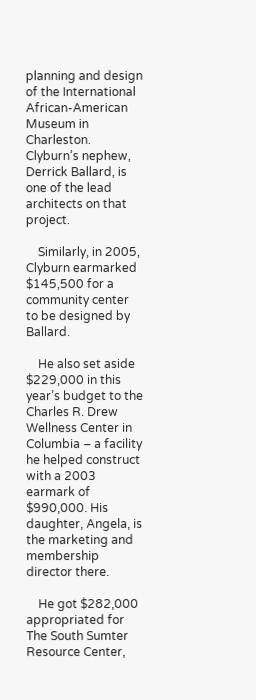planning and design of the International African-American Museum in Charleston. Clyburn’s nephew, Derrick Ballard, is one of the lead architects on that project.

    Similarly, in 2005, Clyburn earmarked $145,500 for a community center to be designed by Ballard.

    He also set aside $229,000 in this year’s budget to the Charles R. Drew Wellness Center in Columbia – a facility he helped construct with a 2003 earmark of $990,000. His daughter, Angela, is the marketing and membership director there.

    He got $282,000 appropriated for The South Sumter Resource Center,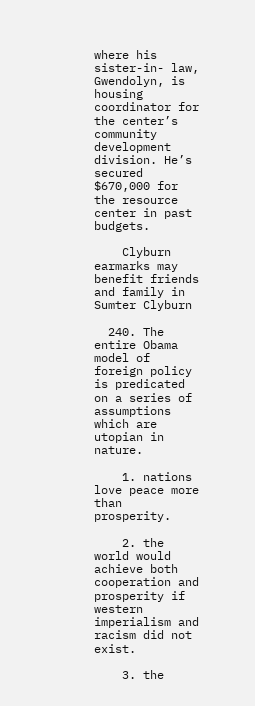where his sister-in- law, Gwendolyn, is housing coordinator for the center’s community development division. He’s secured $670,000 for the resource center in past budgets.

    Clyburn earmarks may benefit friends and family in Sumter Clyburn

  240. The entire Obama model of foreign policy is predicated on a series of assumptions which are utopian in nature.

    1. nations love peace more than prosperity.

    2. the world would achieve both cooperation and prosperity if western imperialism and racism did not exist.

    3. the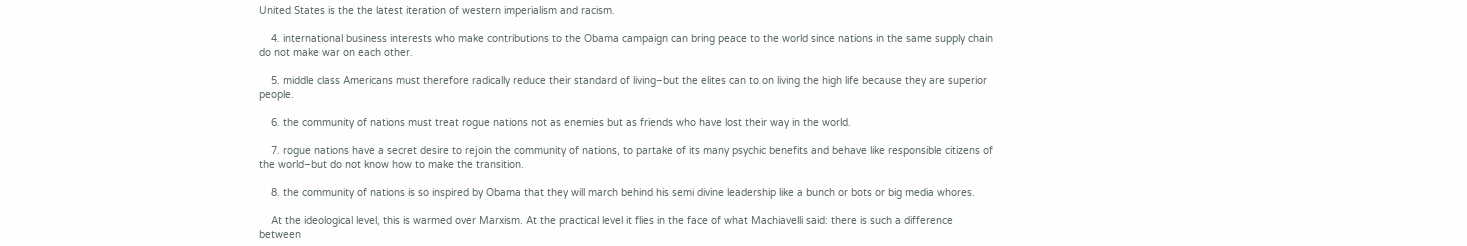United States is the the latest iteration of western imperialism and racism.

    4. international business interests who make contributions to the Obama campaign can bring peace to the world since nations in the same supply chain do not make war on each other.

    5. middle class Americans must therefore radically reduce their standard of living–but the elites can to on living the high life because they are superior people.

    6. the community of nations must treat rogue nations not as enemies but as friends who have lost their way in the world.

    7. rogue nations have a secret desire to rejoin the community of nations, to partake of its many psychic benefits and behave like responsible citizens of the world–but do not know how to make the transition.

    8. the community of nations is so inspired by Obama that they will march behind his semi divine leadership like a bunch or bots or big media whores.

    At the ideological level, this is warmed over Marxism. At the practical level it flies in the face of what Machiavelli said: there is such a difference between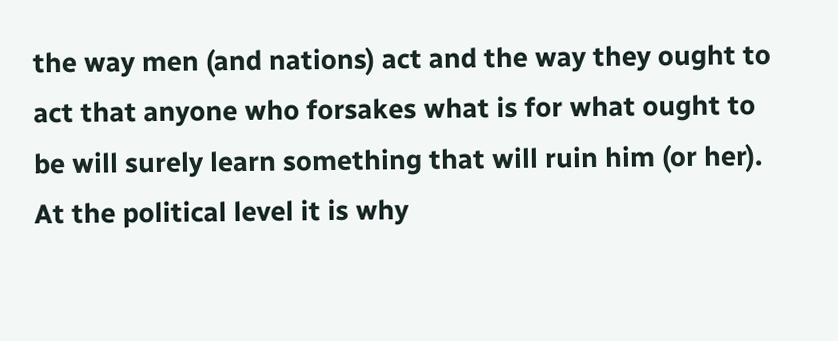the way men (and nations) act and the way they ought to act that anyone who forsakes what is for what ought to be will surely learn something that will ruin him (or her). At the political level it is why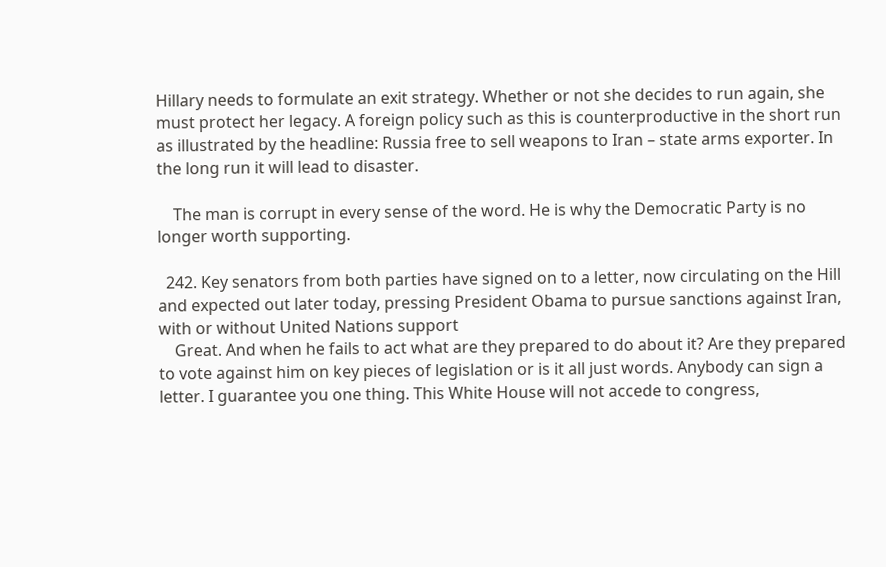Hillary needs to formulate an exit strategy. Whether or not she decides to run again, she must protect her legacy. A foreign policy such as this is counterproductive in the short run as illustrated by the headline: Russia free to sell weapons to Iran – state arms exporter. In the long run it will lead to disaster.

    The man is corrupt in every sense of the word. He is why the Democratic Party is no longer worth supporting.

  242. Key senators from both parties have signed on to a letter, now circulating on the Hill and expected out later today, pressing President Obama to pursue sanctions against Iran, with or without United Nations support
    Great. And when he fails to act what are they prepared to do about it? Are they prepared to vote against him on key pieces of legislation or is it all just words. Anybody can sign a letter. I guarantee you one thing. This White House will not accede to congress,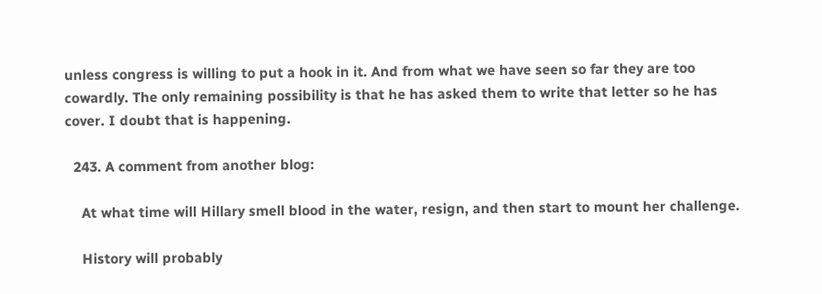unless congress is willing to put a hook in it. And from what we have seen so far they are too cowardly. The only remaining possibility is that he has asked them to write that letter so he has cover. I doubt that is happening.

  243. A comment from another blog:

    At what time will Hillary smell blood in the water, resign, and then start to mount her challenge.

    History will probably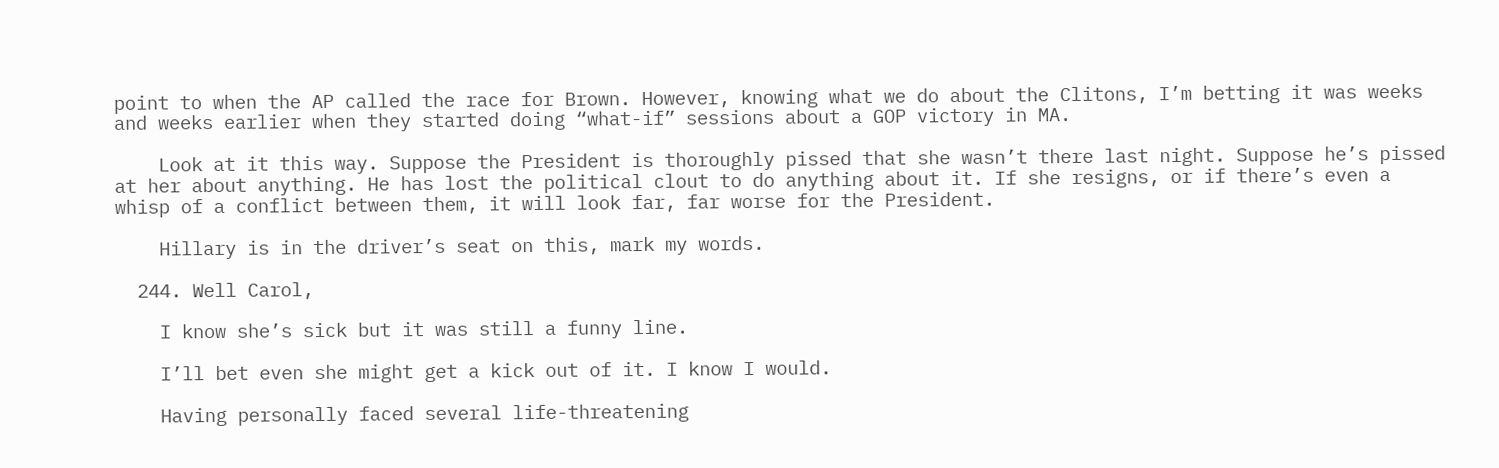point to when the AP called the race for Brown. However, knowing what we do about the Clitons, I’m betting it was weeks and weeks earlier when they started doing “what-if” sessions about a GOP victory in MA.

    Look at it this way. Suppose the President is thoroughly pissed that she wasn’t there last night. Suppose he’s pissed at her about anything. He has lost the political clout to do anything about it. If she resigns, or if there’s even a whisp of a conflict between them, it will look far, far worse for the President.

    Hillary is in the driver’s seat on this, mark my words.

  244. Well Carol,

    I know she’s sick but it was still a funny line.

    I’ll bet even she might get a kick out of it. I know I would.

    Having personally faced several life-threatening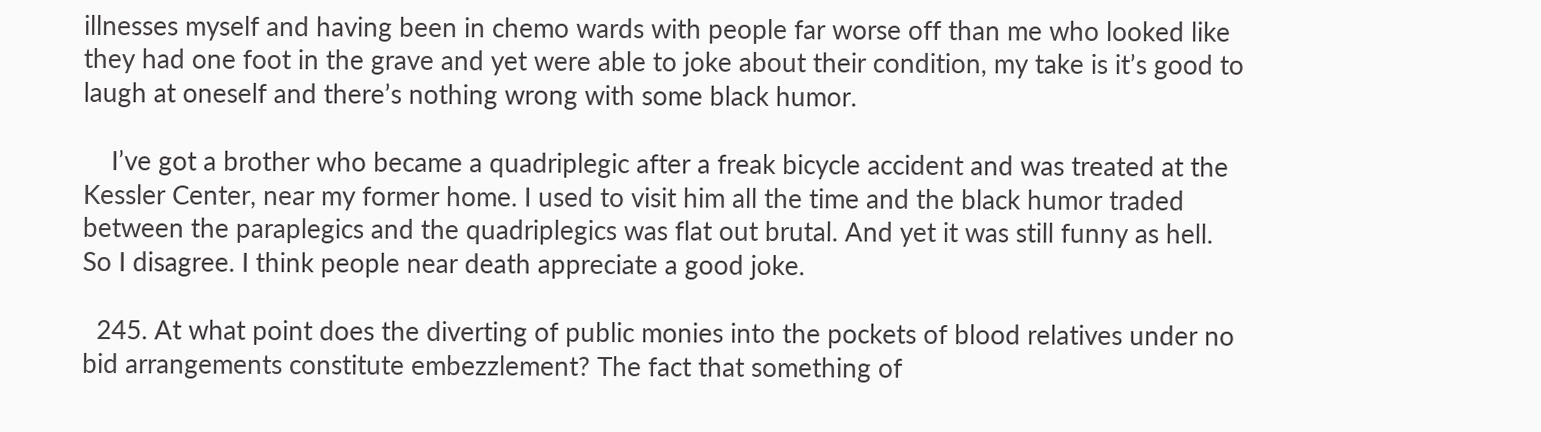illnesses myself and having been in chemo wards with people far worse off than me who looked like they had one foot in the grave and yet were able to joke about their condition, my take is it’s good to laugh at oneself and there’s nothing wrong with some black humor.

    I’ve got a brother who became a quadriplegic after a freak bicycle accident and was treated at the Kessler Center, near my former home. I used to visit him all the time and the black humor traded between the paraplegics and the quadriplegics was flat out brutal. And yet it was still funny as hell. So I disagree. I think people near death appreciate a good joke.

  245. At what point does the diverting of public monies into the pockets of blood relatives under no bid arrangements constitute embezzlement? The fact that something of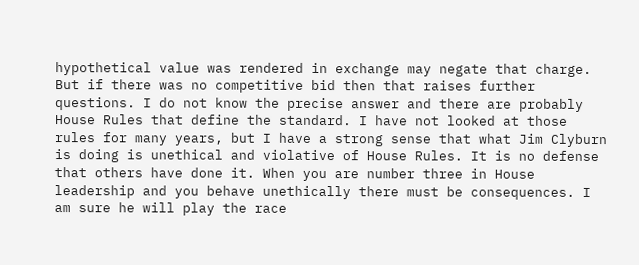hypothetical value was rendered in exchange may negate that charge. But if there was no competitive bid then that raises further questions. I do not know the precise answer and there are probably House Rules that define the standard. I have not looked at those rules for many years, but I have a strong sense that what Jim Clyburn is doing is unethical and violative of House Rules. It is no defense that others have done it. When you are number three in House leadership and you behave unethically there must be consequences. I am sure he will play the race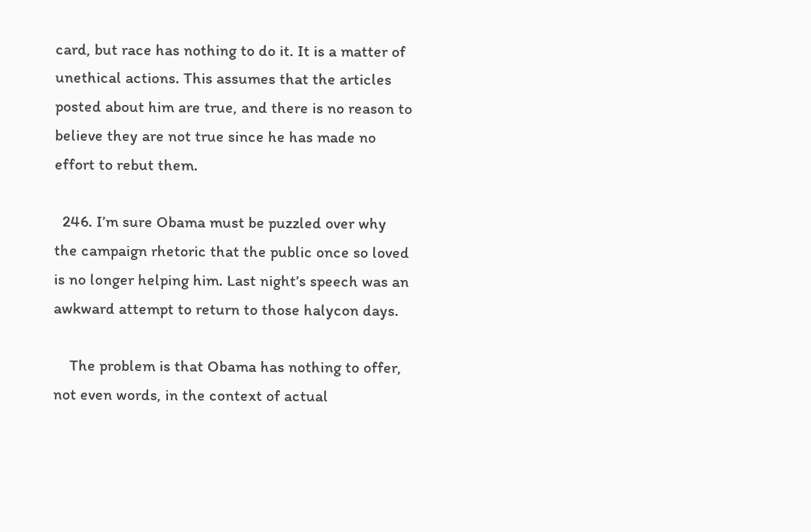card, but race has nothing to do it. It is a matter of unethical actions. This assumes that the articles posted about him are true, and there is no reason to believe they are not true since he has made no effort to rebut them.

  246. I’m sure Obama must be puzzled over why the campaign rhetoric that the public once so loved is no longer helping him. Last night’s speech was an awkward attempt to return to those halycon days.

    The problem is that Obama has nothing to offer, not even words, in the context of actual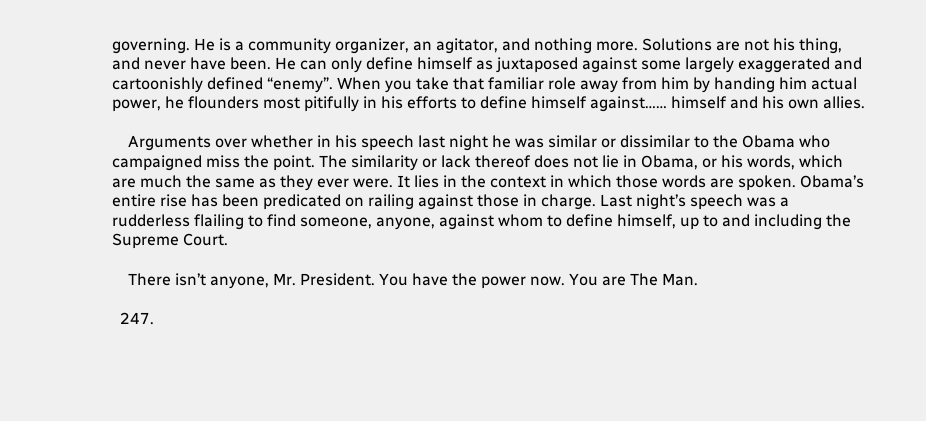governing. He is a community organizer, an agitator, and nothing more. Solutions are not his thing, and never have been. He can only define himself as juxtaposed against some largely exaggerated and cartoonishly defined “enemy”. When you take that familiar role away from him by handing him actual power, he flounders most pitifully in his efforts to define himself against…… himself and his own allies.

    Arguments over whether in his speech last night he was similar or dissimilar to the Obama who campaigned miss the point. The similarity or lack thereof does not lie in Obama, or his words, which are much the same as they ever were. It lies in the context in which those words are spoken. Obama’s entire rise has been predicated on railing against those in charge. Last night’s speech was a rudderless flailing to find someone, anyone, against whom to define himself, up to and including the Supreme Court.

    There isn’t anyone, Mr. President. You have the power now. You are The Man.

  247.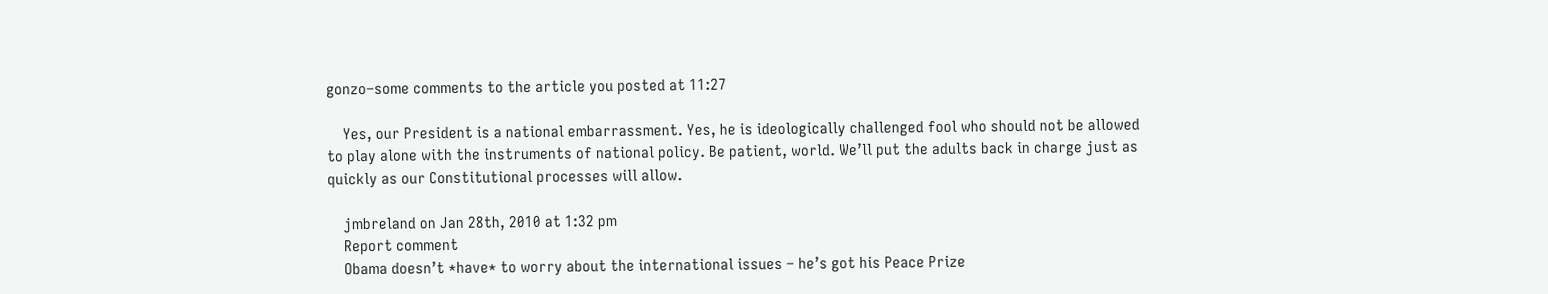gonzo–some comments to the article you posted at 11:27

    Yes, our President is a national embarrassment. Yes, he is ideologically challenged fool who should not be allowed to play alone with the instruments of national policy. Be patient, world. We’ll put the adults back in charge just as quickly as our Constitutional processes will allow.

    jmbreland on Jan 28th, 2010 at 1:32 pm
    Report comment
    Obama doesn’t *have* to worry about the international issues – he’s got his Peace Prize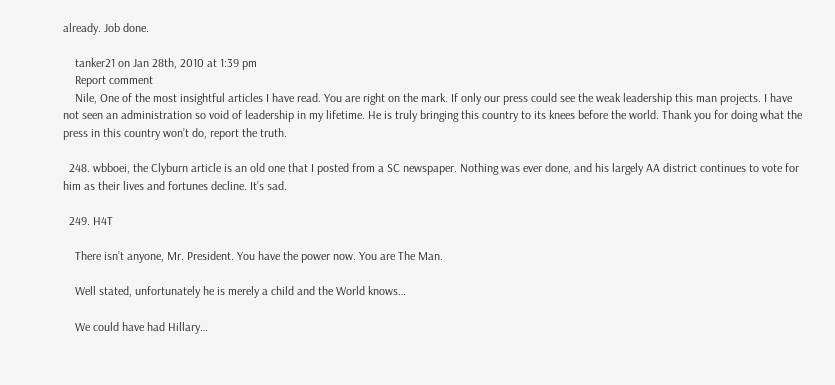already. Job done.

    tanker21 on Jan 28th, 2010 at 1:39 pm
    Report comment
    Nile, One of the most insightful articles I have read. You are right on the mark. If only our press could see the weak leadership this man projects. I have not seen an administration so void of leadership in my lifetime. He is truly bringing this country to its knees before the world. Thank you for doing what the press in this country won’t do, report the truth.

  248. wbboei, the Clyburn article is an old one that I posted from a SC newspaper. Nothing was ever done, and his largely AA district continues to vote for him as their lives and fortunes decline. It’s sad.

  249. H4T

    There isn’t anyone, Mr. President. You have the power now. You are The Man.

    Well stated, unfortunately he is merely a child and the World knows…

    We could have had Hillary…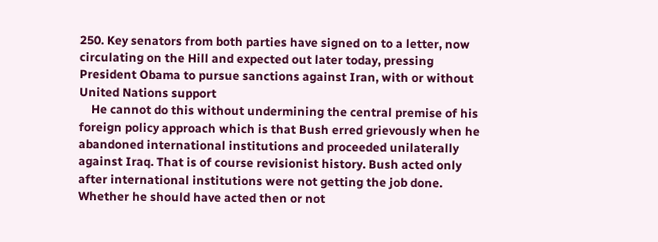250. Key senators from both parties have signed on to a letter, now circulating on the Hill and expected out later today, pressing President Obama to pursue sanctions against Iran, with or without United Nations support
    He cannot do this without undermining the central premise of his foreign policy approach which is that Bush erred grievously when he abandoned international institutions and proceeded unilaterally against Iraq. That is of course revisionist history. Bush acted only after international institutions were not getting the job done. Whether he should have acted then or not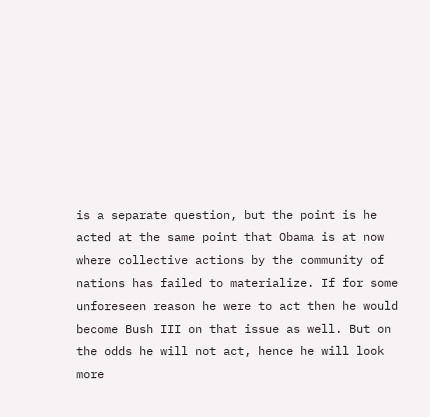is a separate question, but the point is he acted at the same point that Obama is at now where collective actions by the community of nations has failed to materialize. If for some unforeseen reason he were to act then he would become Bush III on that issue as well. But on the odds he will not act, hence he will look more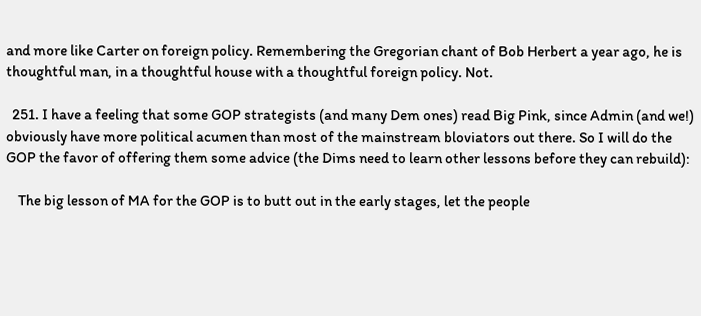and more like Carter on foreign policy. Remembering the Gregorian chant of Bob Herbert a year ago, he is thoughtful man, in a thoughtful house with a thoughtful foreign policy. Not.

  251. I have a feeling that some GOP strategists (and many Dem ones) read Big Pink, since Admin (and we!) obviously have more political acumen than most of the mainstream bloviators out there. So I will do the GOP the favor of offering them some advice (the Dims need to learn other lessons before they can rebuild):

    The big lesson of MA for the GOP is to butt out in the early stages, let the people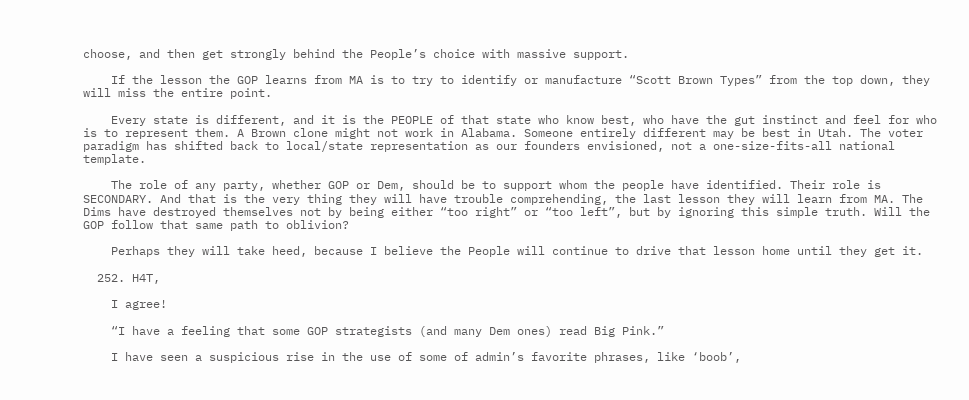choose, and then get strongly behind the People’s choice with massive support.

    If the lesson the GOP learns from MA is to try to identify or manufacture “Scott Brown Types” from the top down, they will miss the entire point.

    Every state is different, and it is the PEOPLE of that state who know best, who have the gut instinct and feel for who is to represent them. A Brown clone might not work in Alabama. Someone entirely different may be best in Utah. The voter paradigm has shifted back to local/state representation as our founders envisioned, not a one-size-fits-all national template.

    The role of any party, whether GOP or Dem, should be to support whom the people have identified. Their role is SECONDARY. And that is the very thing they will have trouble comprehending, the last lesson they will learn from MA. The Dims have destroyed themselves not by being either “too right” or “too left”, but by ignoring this simple truth. Will the GOP follow that same path to oblivion?

    Perhaps they will take heed, because I believe the People will continue to drive that lesson home until they get it.

  252. H4T,

    I agree!

    “I have a feeling that some GOP strategists (and many Dem ones) read Big Pink.”

    I have seen a suspicious rise in the use of some of admin’s favorite phrases, like ‘boob’,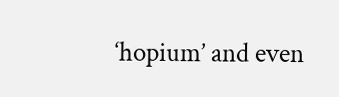‘hopium’ and even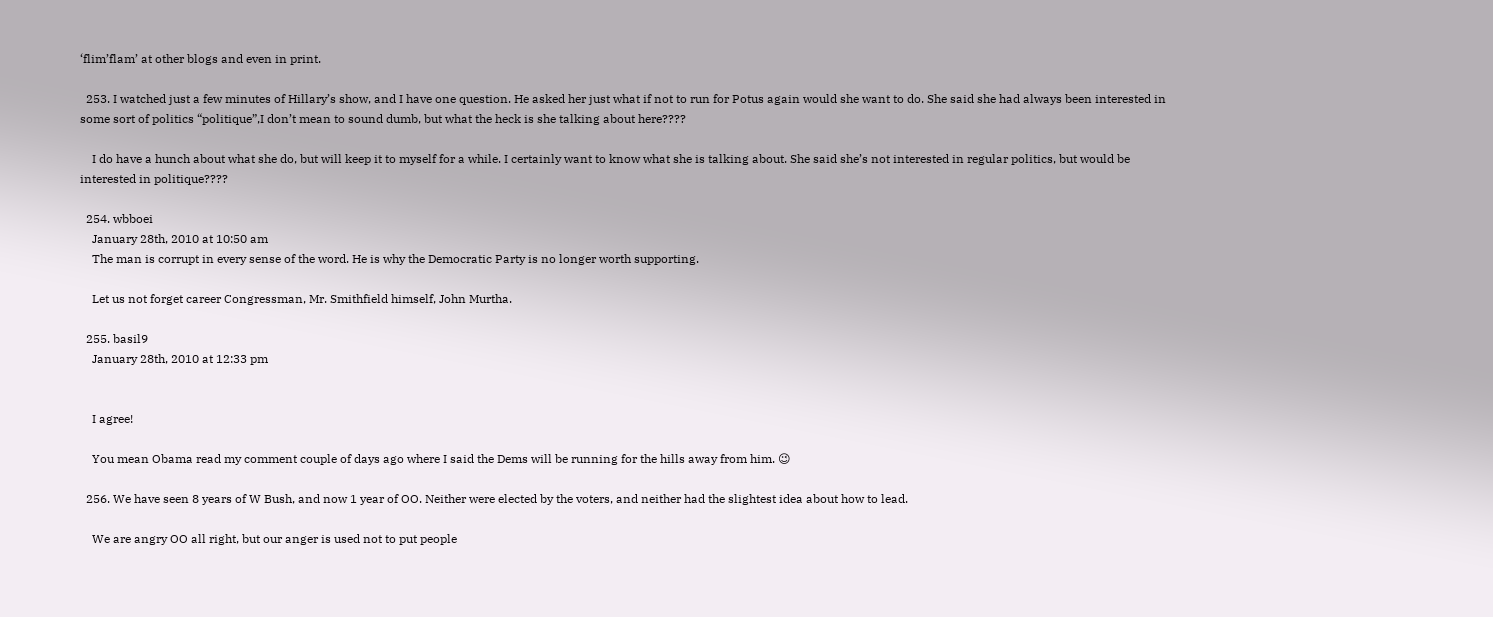‘flim’flam’ at other blogs and even in print.

  253. I watched just a few minutes of Hillary’s show, and I have one question. He asked her just what if not to run for Potus again would she want to do. She said she had always been interested in some sort of politics “politique”,I don’t mean to sound dumb, but what the heck is she talking about here????

    I do have a hunch about what she do, but will keep it to myself for a while. I certainly want to know what she is talking about. She said she’s not interested in regular politics, but would be interested in politique????

  254. wbboei
    January 28th, 2010 at 10:50 am
    The man is corrupt in every sense of the word. He is why the Democratic Party is no longer worth supporting.

    Let us not forget career Congressman, Mr. Smithfield himself, John Murtha.

  255. basil9
    January 28th, 2010 at 12:33 pm


    I agree!

    You mean Obama read my comment couple of days ago where I said the Dems will be running for the hills away from him. 😉

  256. We have seen 8 years of W Bush, and now 1 year of OO. Neither were elected by the voters, and neither had the slightest idea about how to lead.

    We are angry OO all right, but our anger is used not to put people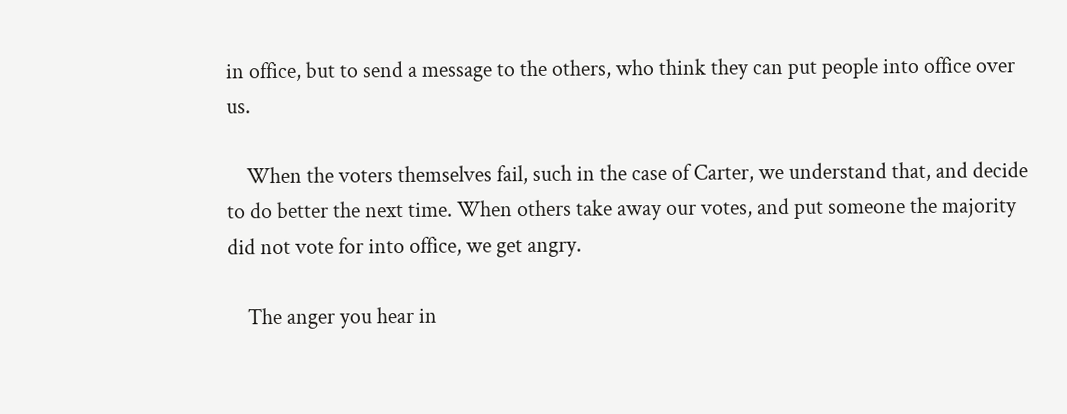in office, but to send a message to the others, who think they can put people into office over us.

    When the voters themselves fail, such in the case of Carter, we understand that, and decide to do better the next time. When others take away our votes, and put someone the majority did not vote for into office, we get angry.

    The anger you hear in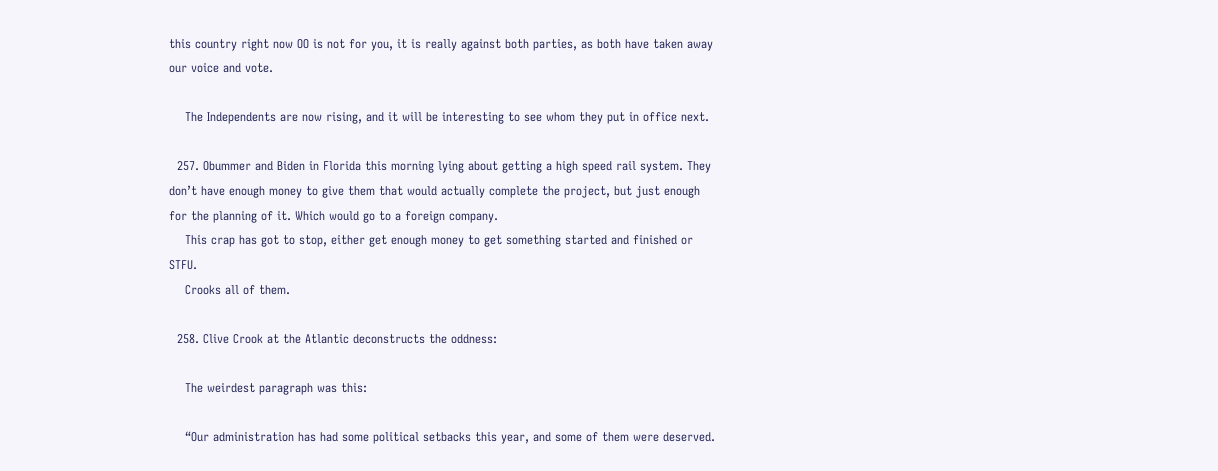this country right now OO is not for you, it is really against both parties, as both have taken away our voice and vote.

    The Independents are now rising, and it will be interesting to see whom they put in office next.

  257. Obummer and Biden in Florida this morning lying about getting a high speed rail system. They don’t have enough money to give them that would actually complete the project, but just enough for the planning of it. Which would go to a foreign company.
    This crap has got to stop, either get enough money to get something started and finished or STFU.
    Crooks all of them.

  258. Clive Crook at the Atlantic deconstructs the oddness:

    The weirdest paragraph was this:

    “Our administration has had some political setbacks this year, and some of them were deserved.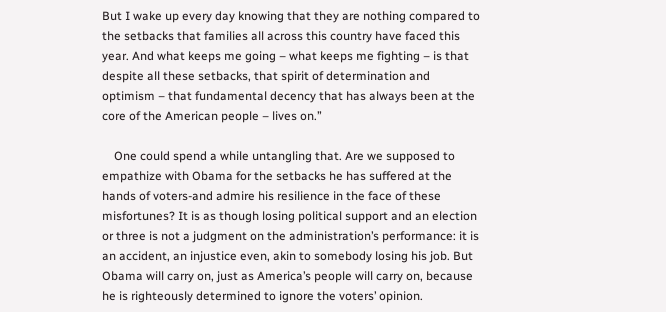But I wake up every day knowing that they are nothing compared to the setbacks that families all across this country have faced this year. And what keeps me going – what keeps me fighting – is that despite all these setbacks, that spirit of determination and optimism – that fundamental decency that has always been at the core of the American people – lives on.”

    One could spend a while untangling that. Are we supposed to empathize with Obama for the setbacks he has suffered at the hands of voters-and admire his resilience in the face of these misfortunes? It is as though losing political support and an election or three is not a judgment on the administration’s performance: it is an accident, an injustice even, akin to somebody losing his job. But Obama will carry on, just as America’s people will carry on, because he is righteously determined to ignore the voters’ opinion.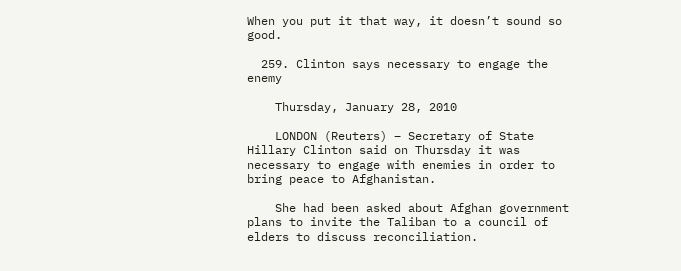When you put it that way, it doesn’t sound so good.

  259. Clinton says necessary to engage the enemy

    Thursday, January 28, 2010

    LONDON (Reuters) – Secretary of State Hillary Clinton said on Thursday it was necessary to engage with enemies in order to bring peace to Afghanistan.

    She had been asked about Afghan government plans to invite the Taliban to a council of elders to discuss reconciliation.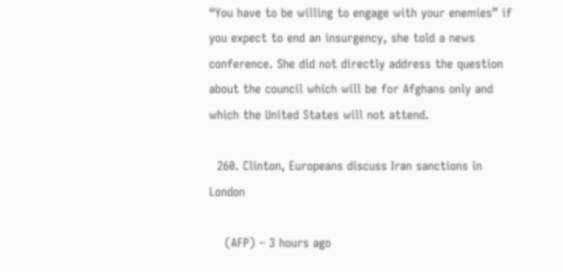“You have to be willing to engage with your enemies” if you expect to end an insurgency, she told a news conference. She did not directly address the question about the council which will be for Afghans only and which the United States will not attend.

  260. Clinton, Europeans discuss Iran sanctions in London

    (AFP) – 3 hours ago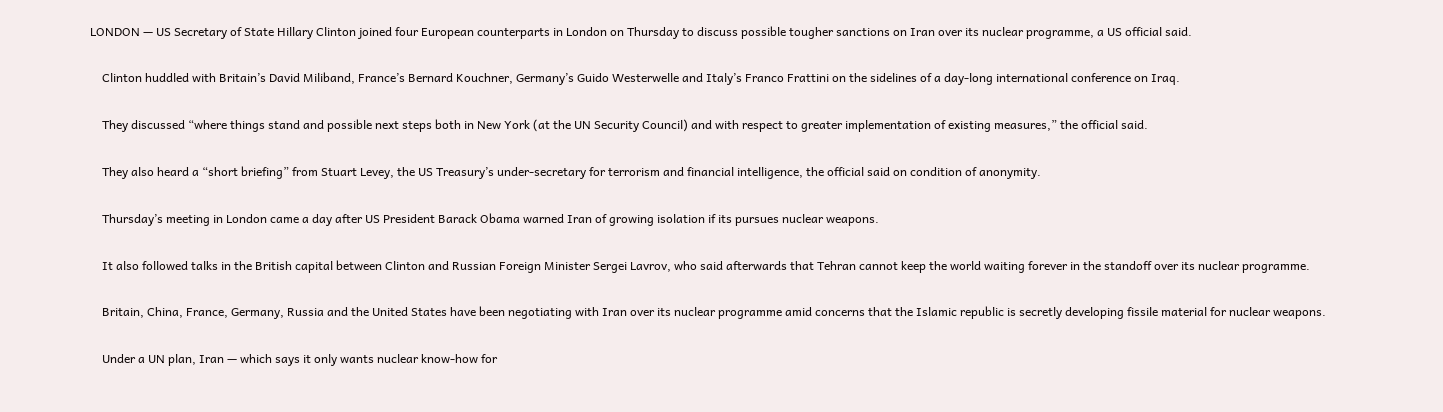LONDON — US Secretary of State Hillary Clinton joined four European counterparts in London on Thursday to discuss possible tougher sanctions on Iran over its nuclear programme, a US official said.

    Clinton huddled with Britain’s David Miliband, France’s Bernard Kouchner, Germany’s Guido Westerwelle and Italy’s Franco Frattini on the sidelines of a day-long international conference on Iraq.

    They discussed “where things stand and possible next steps both in New York (at the UN Security Council) and with respect to greater implementation of existing measures,” the official said.

    They also heard a “short briefing” from Stuart Levey, the US Treasury’s under-secretary for terrorism and financial intelligence, the official said on condition of anonymity.

    Thursday’s meeting in London came a day after US President Barack Obama warned Iran of growing isolation if its pursues nuclear weapons.

    It also followed talks in the British capital between Clinton and Russian Foreign Minister Sergei Lavrov, who said afterwards that Tehran cannot keep the world waiting forever in the standoff over its nuclear programme.

    Britain, China, France, Germany, Russia and the United States have been negotiating with Iran over its nuclear programme amid concerns that the Islamic republic is secretly developing fissile material for nuclear weapons.

    Under a UN plan, Iran — which says it only wants nuclear know-how for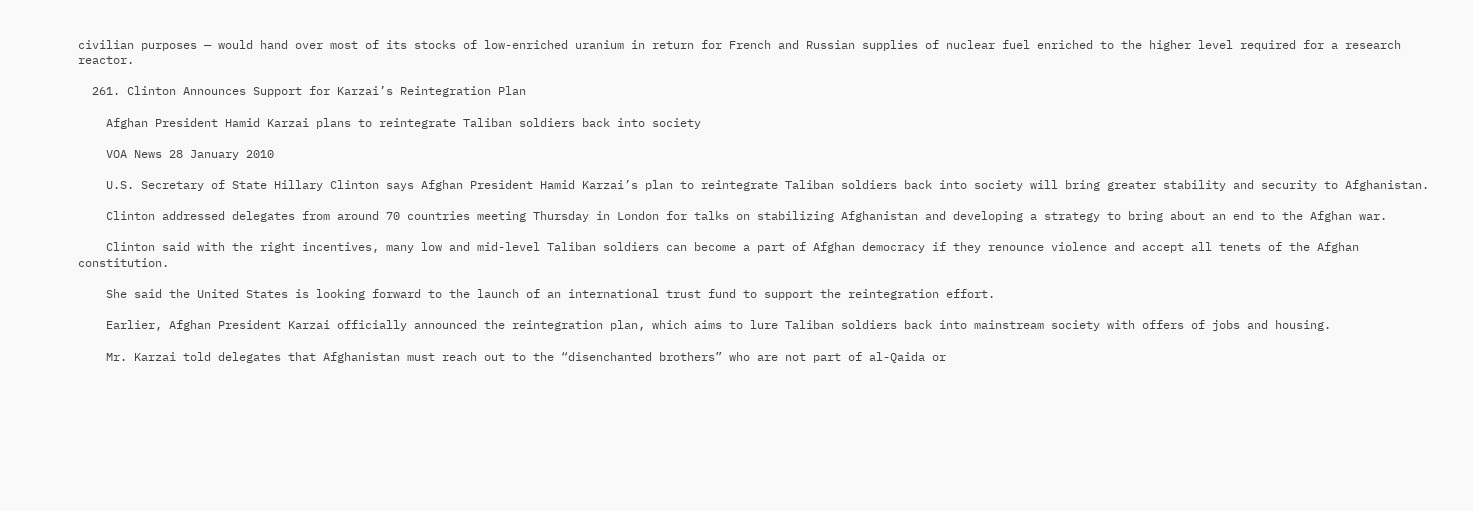civilian purposes — would hand over most of its stocks of low-enriched uranium in return for French and Russian supplies of nuclear fuel enriched to the higher level required for a research reactor.

  261. Clinton Announces Support for Karzai’s Reintegration Plan

    Afghan President Hamid Karzai plans to reintegrate Taliban soldiers back into society

    VOA News 28 January 2010

    U.S. Secretary of State Hillary Clinton says Afghan President Hamid Karzai’s plan to reintegrate Taliban soldiers back into society will bring greater stability and security to Afghanistan.

    Clinton addressed delegates from around 70 countries meeting Thursday in London for talks on stabilizing Afghanistan and developing a strategy to bring about an end to the Afghan war.

    Clinton said with the right incentives, many low and mid-level Taliban soldiers can become a part of Afghan democracy if they renounce violence and accept all tenets of the Afghan constitution.

    She said the United States is looking forward to the launch of an international trust fund to support the reintegration effort.

    Earlier, Afghan President Karzai officially announced the reintegration plan, which aims to lure Taliban soldiers back into mainstream society with offers of jobs and housing.

    Mr. Karzai told delegates that Afghanistan must reach out to the “disenchanted brothers” who are not part of al-Qaida or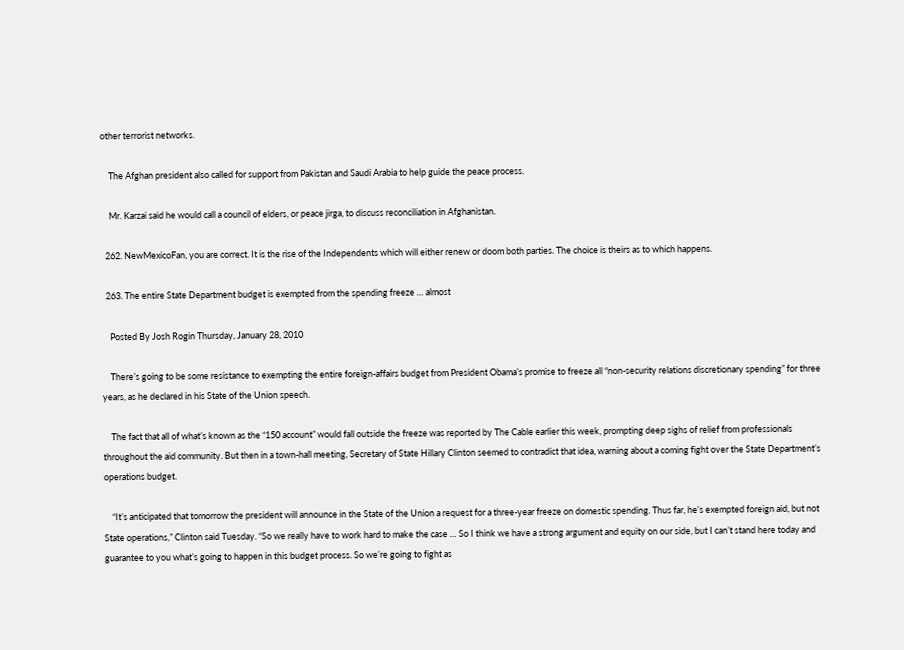other terrorist networks.

    The Afghan president also called for support from Pakistan and Saudi Arabia to help guide the peace process.

    Mr. Karzai said he would call a council of elders, or peace jirga, to discuss reconciliation in Afghanistan.

  262. NewMexicoFan, you are correct. It is the rise of the Independents which will either renew or doom both parties. The choice is theirs as to which happens.

  263. The entire State Department budget is exempted from the spending freeze … almost

    Posted By Josh Rogin Thursday, January 28, 2010

    There’s going to be some resistance to exempting the entire foreign-affairs budget from President Obama’s promise to freeze all “non-security relations discretionary spending” for three years, as he declared in his State of the Union speech.

    The fact that all of what’s known as the “150 account” would fall outside the freeze was reported by The Cable earlier this week, prompting deep sighs of relief from professionals throughout the aid community. But then in a town-hall meeting, Secretary of State Hillary Clinton seemed to contradict that idea, warning about a coming fight over the State Department’s operations budget.

    “It’s anticipated that tomorrow the president will announce in the State of the Union a request for a three-year freeze on domestic spending. Thus far, he’s exempted foreign aid, but not State operations,” Clinton said Tuesday. “So we really have to work hard to make the case … So I think we have a strong argument and equity on our side, but I can’t stand here today and guarantee to you what’s going to happen in this budget process. So we’re going to fight as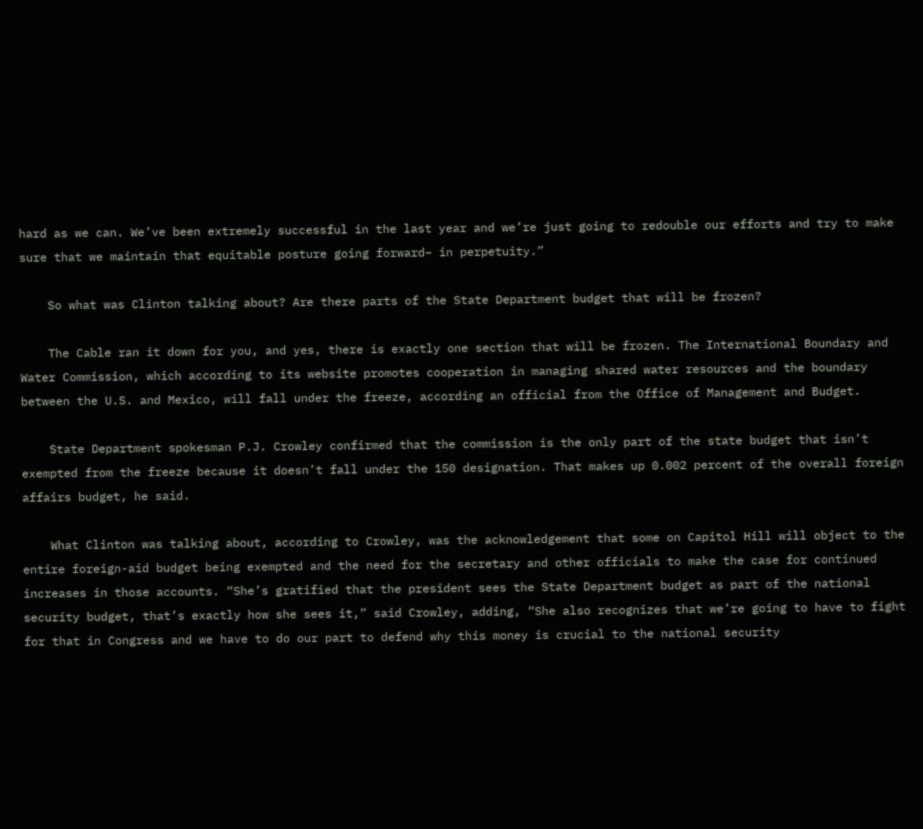hard as we can. We’ve been extremely successful in the last year and we’re just going to redouble our efforts and try to make sure that we maintain that equitable posture going forward– in perpetuity.”

    So what was Clinton talking about? Are there parts of the State Department budget that will be frozen?

    The Cable ran it down for you, and yes, there is exactly one section that will be frozen. The International Boundary and Water Commission, which according to its website promotes cooperation in managing shared water resources and the boundary between the U.S. and Mexico, will fall under the freeze, according an official from the Office of Management and Budget.

    State Department spokesman P.J. Crowley confirmed that the commission is the only part of the state budget that isn’t exempted from the freeze because it doesn’t fall under the 150 designation. That makes up 0.002 percent of the overall foreign affairs budget, he said.

    What Clinton was talking about, according to Crowley, was the acknowledgement that some on Capitol Hill will object to the entire foreign-aid budget being exempted and the need for the secretary and other officials to make the case for continued increases in those accounts. “She’s gratified that the president sees the State Department budget as part of the national security budget, that’s exactly how she sees it,” said Crowley, adding, “She also recognizes that we’re going to have to fight for that in Congress and we have to do our part to defend why this money is crucial to the national security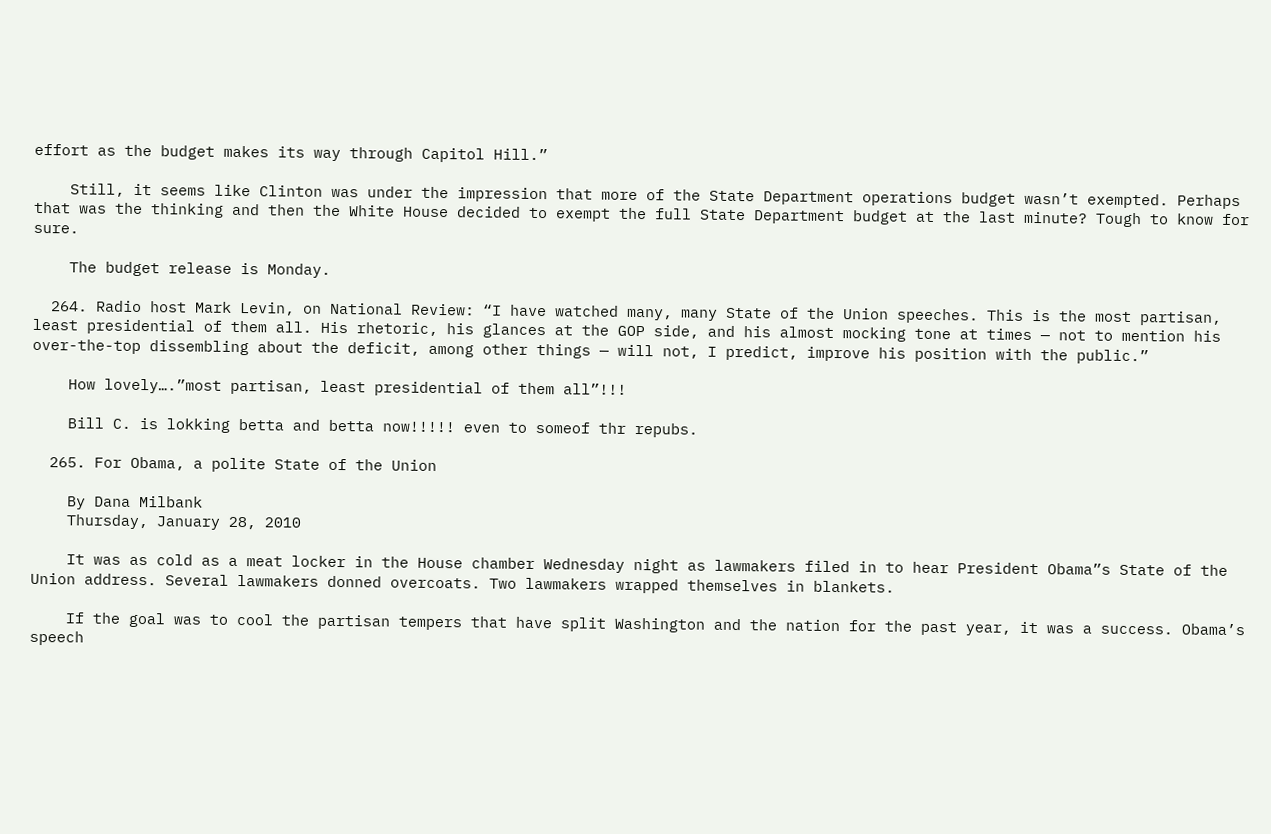effort as the budget makes its way through Capitol Hill.”

    Still, it seems like Clinton was under the impression that more of the State Department operations budget wasn’t exempted. Perhaps that was the thinking and then the White House decided to exempt the full State Department budget at the last minute? Tough to know for sure.

    The budget release is Monday.

  264. Radio host Mark Levin, on National Review: “I have watched many, many State of the Union speeches. This is the most partisan, least presidential of them all. His rhetoric, his glances at the GOP side, and his almost mocking tone at times — not to mention his over-the-top dissembling about the deficit, among other things — will not, I predict, improve his position with the public.”

    How lovely….”most partisan, least presidential of them all”!!!

    Bill C. is lokking betta and betta now!!!!! even to someof thr repubs.

  265. For Obama, a polite State of the Union

    By Dana Milbank
    Thursday, January 28, 2010

    It was as cold as a meat locker in the House chamber Wednesday night as lawmakers filed in to hear President Obama”s State of the Union address. Several lawmakers donned overcoats. Two lawmakers wrapped themselves in blankets.

    If the goal was to cool the partisan tempers that have split Washington and the nation for the past year, it was a success. Obama’s speech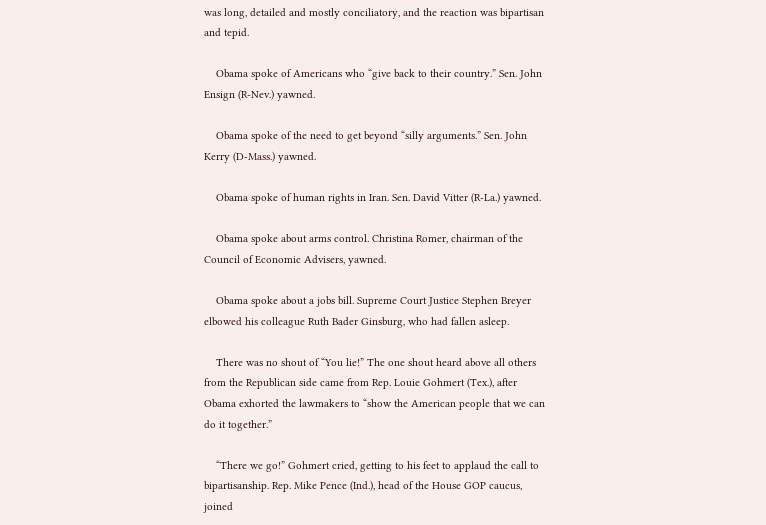was long, detailed and mostly conciliatory, and the reaction was bipartisan and tepid.

    Obama spoke of Americans who “give back to their country.” Sen. John Ensign (R-Nev.) yawned.

    Obama spoke of the need to get beyond “silly arguments.” Sen. John Kerry (D-Mass.) yawned.

    Obama spoke of human rights in Iran. Sen. David Vitter (R-La.) yawned.

    Obama spoke about arms control. Christina Romer, chairman of the Council of Economic Advisers, yawned.

    Obama spoke about a jobs bill. Supreme Court Justice Stephen Breyer elbowed his colleague Ruth Bader Ginsburg, who had fallen asleep.

    There was no shout of “You lie!” The one shout heard above all others from the Republican side came from Rep. Louie Gohmert (Tex.), after Obama exhorted the lawmakers to “show the American people that we can do it together.”

    “There we go!” Gohmert cried, getting to his feet to applaud the call to bipartisanship. Rep. Mike Pence (Ind.), head of the House GOP caucus, joined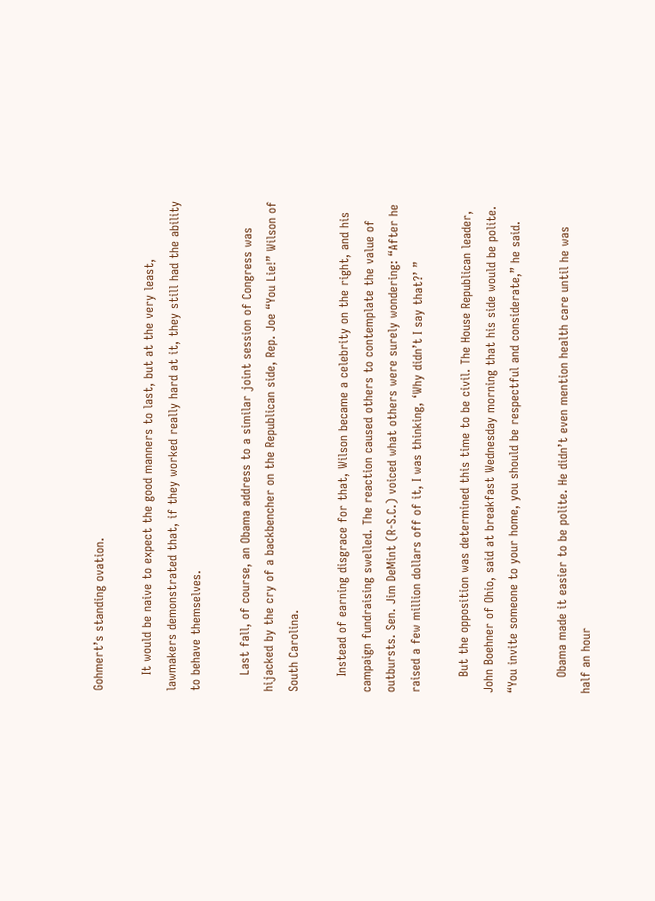Gohmert’s standing ovation.

    It would be naive to expect the good manners to last, but at the very least, lawmakers demonstrated that, if they worked really hard at it, they still had the ability to behave themselves.

    Last fall, of course, an Obama address to a similar joint session of Congress was hijacked by the cry of a backbencher on the Republican side, Rep. Joe “You Lie!” Wilson of South Carolina.

    Instead of earning disgrace for that, Wilson became a celebrity on the right, and his campaign fundraising swelled. The reaction caused others to contemplate the value of outbursts. Sen. Jim DeMint (R-S.C.) voiced what others were surely wondering: “After he raised a few million dollars off of it, I was thinking, ‘Why didn’t I say that?’ ”

    But the opposition was determined this time to be civil. The House Republican leader, John Boehner of Ohio, said at breakfast Wednesday morning that his side would be polite. “You invite someone to your home, you should be respectful and considerate,” he said.

    Obama made it easier to be polite. He didn’t even mention health care until he was half an hour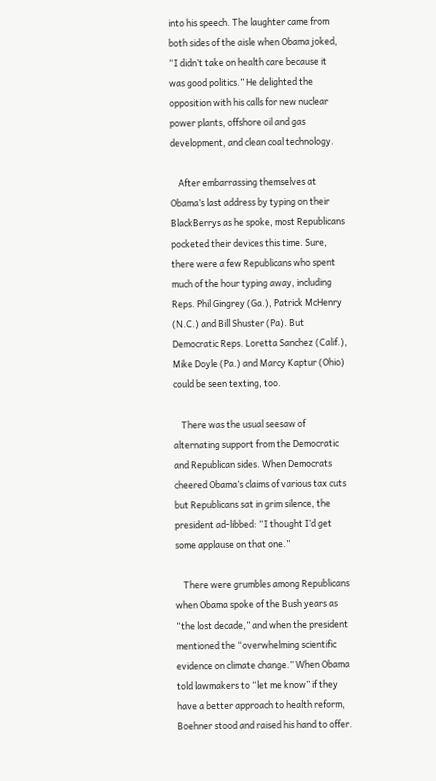into his speech. The laughter came from both sides of the aisle when Obama joked, “I didn’t take on health care because it was good politics.” He delighted the opposition with his calls for new nuclear power plants, offshore oil and gas development, and clean coal technology.

    After embarrassing themselves at Obama’s last address by typing on their BlackBerrys as he spoke, most Republicans pocketed their devices this time. Sure, there were a few Republicans who spent much of the hour typing away, including Reps. Phil Gingrey (Ga.), Patrick McHenry (N.C.) and Bill Shuster (Pa). But Democratic Reps. Loretta Sanchez (Calif.), Mike Doyle (Pa.) and Marcy Kaptur (Ohio) could be seen texting, too.

    There was the usual seesaw of alternating support from the Democratic and Republican sides. When Democrats cheered Obama’s claims of various tax cuts but Republicans sat in grim silence, the president ad-libbed: “I thought I’d get some applause on that one.”

    There were grumbles among Republicans when Obama spoke of the Bush years as “the lost decade,” and when the president mentioned the “overwhelming scientific evidence on climate change.” When Obama told lawmakers to “let me know” if they have a better approach to health reform, Boehner stood and raised his hand to offer.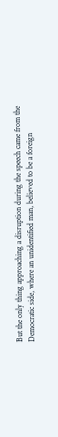But the only thing approaching a disruption during the speech came from the Democratic side, where an unidentified man, believed to be a foreign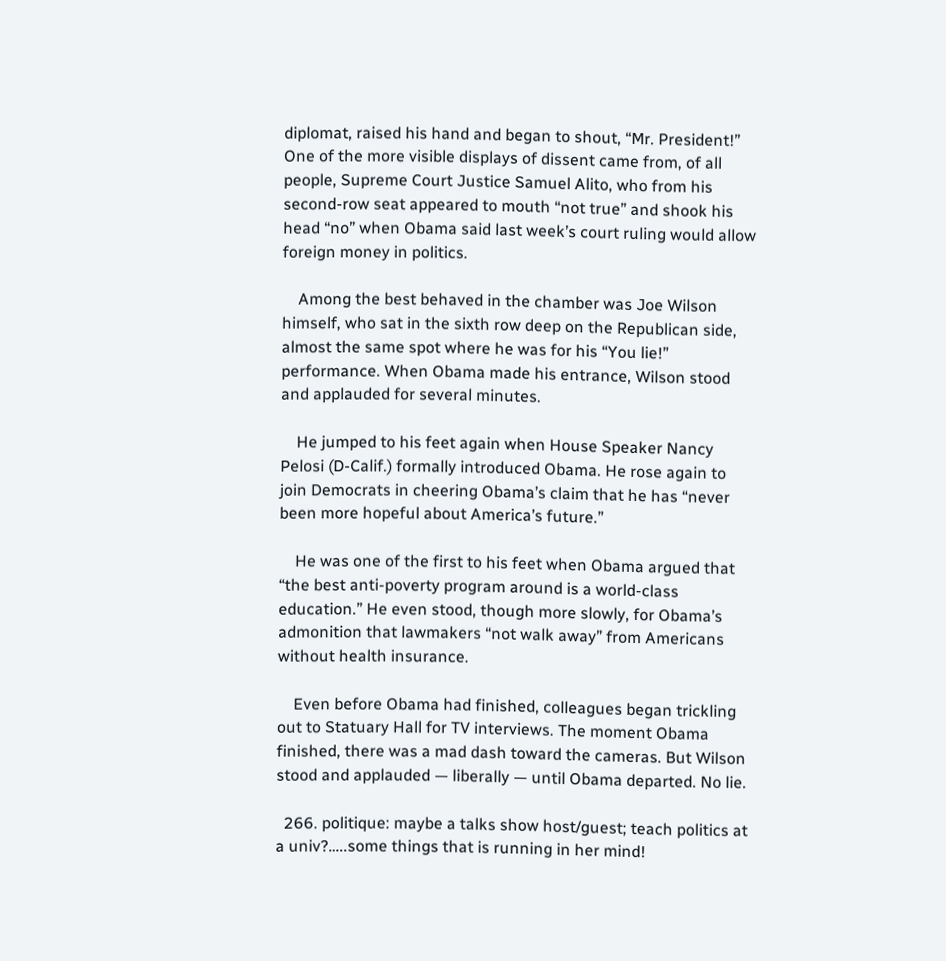diplomat, raised his hand and began to shout, “Mr. President!” One of the more visible displays of dissent came from, of all people, Supreme Court Justice Samuel Alito, who from his second-row seat appeared to mouth “not true” and shook his head “no” when Obama said last week’s court ruling would allow foreign money in politics.

    Among the best behaved in the chamber was Joe Wilson himself, who sat in the sixth row deep on the Republican side, almost the same spot where he was for his “You lie!” performance. When Obama made his entrance, Wilson stood and applauded for several minutes.

    He jumped to his feet again when House Speaker Nancy Pelosi (D-Calif.) formally introduced Obama. He rose again to join Democrats in cheering Obama’s claim that he has “never been more hopeful about America’s future.”

    He was one of the first to his feet when Obama argued that “the best anti-poverty program around is a world-class education.” He even stood, though more slowly, for Obama’s admonition that lawmakers “not walk away” from Americans without health insurance.

    Even before Obama had finished, colleagues began trickling out to Statuary Hall for TV interviews. The moment Obama finished, there was a mad dash toward the cameras. But Wilson stood and applauded — liberally — until Obama departed. No lie.

  266. politique: maybe a talks show host/guest; teach politics at a univ?…..some things that is running in her mind!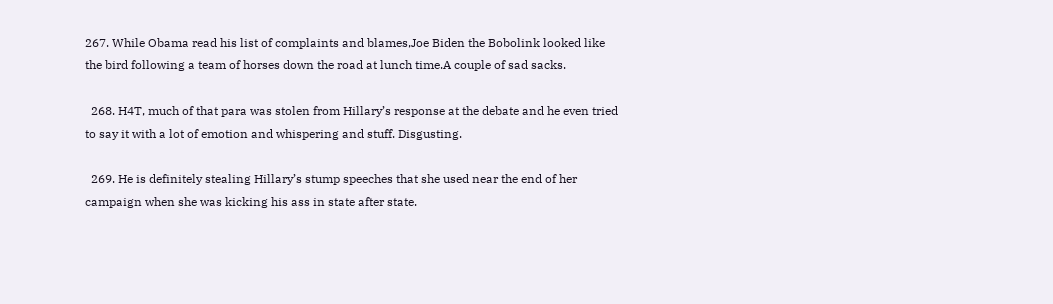267. While Obama read his list of complaints and blames,Joe Biden the Bobolink looked like the bird following a team of horses down the road at lunch time.A couple of sad sacks.

  268. H4T, much of that para was stolen from Hillary’s response at the debate and he even tried to say it with a lot of emotion and whispering and stuff. Disgusting.

  269. He is definitely stealing Hillary’s stump speeches that she used near the end of her campaign when she was kicking his ass in state after state.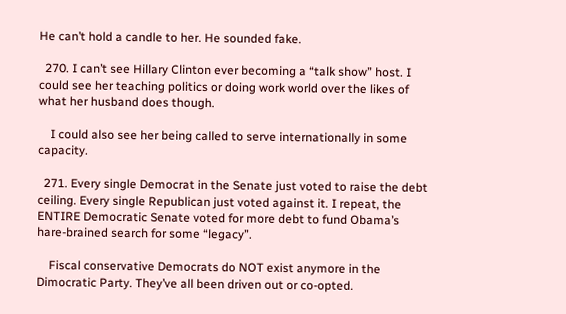He can’t hold a candle to her. He sounded fake.

  270. I can’t see Hillary Clinton ever becoming a “talk show” host. I could see her teaching politics or doing work world over the likes of what her husband does though.

    I could also see her being called to serve internationally in some capacity.

  271. Every single Democrat in the Senate just voted to raise the debt ceiling. Every single Republican just voted against it. I repeat, the ENTIRE Democratic Senate voted for more debt to fund Obama’s hare-brained search for some “legacy”.

    Fiscal conservative Democrats do NOT exist anymore in the Dimocratic Party. They’ve all been driven out or co-opted.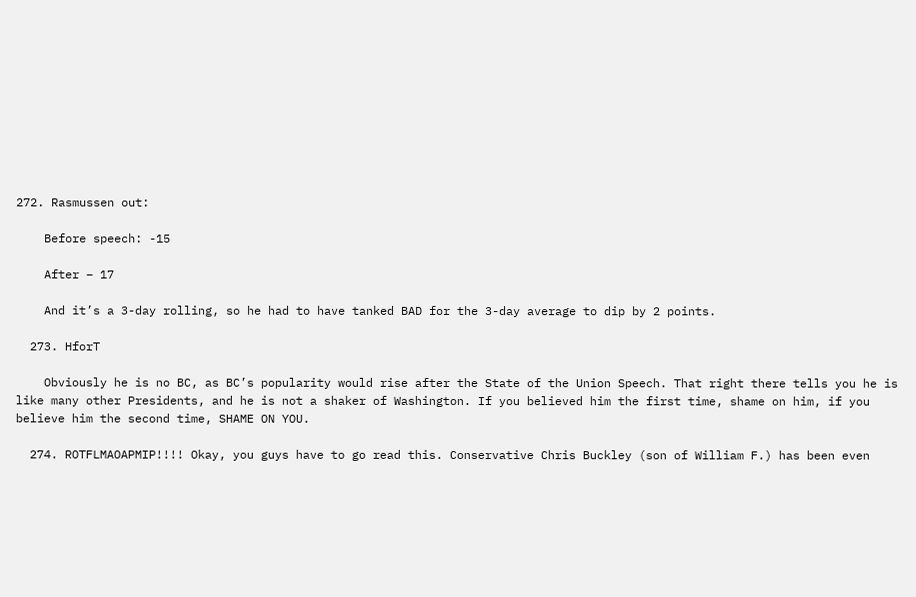272. Rasmussen out:

    Before speech: -15

    After – 17

    And it’s a 3-day rolling, so he had to have tanked BAD for the 3-day average to dip by 2 points.

  273. HforT

    Obviously he is no BC, as BC’s popularity would rise after the State of the Union Speech. That right there tells you he is like many other Presidents, and he is not a shaker of Washington. If you believed him the first time, shame on him, if you believe him the second time, SHAME ON YOU.

  274. ROTFLMAOAPMIP!!!! Okay, you guys have to go read this. Conservative Chris Buckley (son of William F.) has been even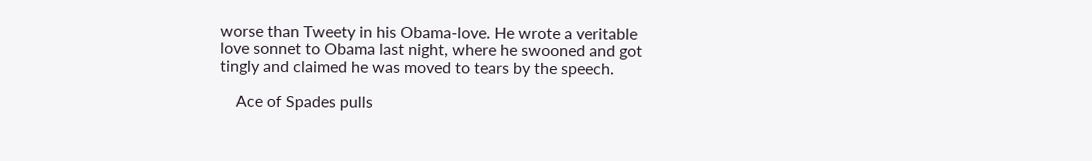worse than Tweety in his Obama-love. He wrote a veritable love sonnet to Obama last night, where he swooned and got tingly and claimed he was moved to tears by the speech.

    Ace of Spades pulls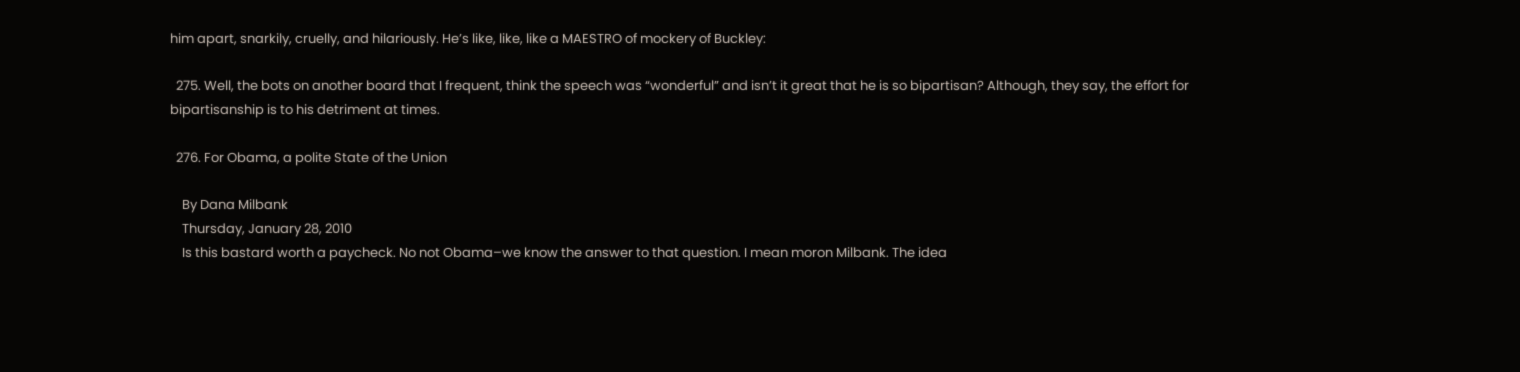him apart, snarkily, cruelly, and hilariously. He’s like, like, like a MAESTRO of mockery of Buckley:

  275. Well, the bots on another board that I frequent, think the speech was “wonderful” and isn’t it great that he is so bipartisan? Although, they say, the effort for bipartisanship is to his detriment at times.

  276. For Obama, a polite State of the Union

    By Dana Milbank
    Thursday, January 28, 2010
    Is this bastard worth a paycheck. No not Obama–we know the answer to that question. I mean moron Milbank. The idea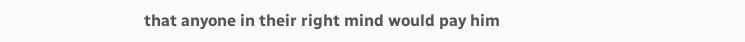that anyone in their right mind would pay him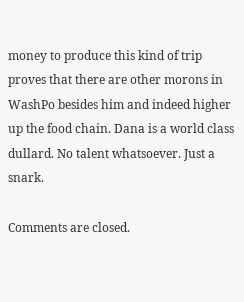money to produce this kind of trip proves that there are other morons in WashPo besides him and indeed higher up the food chain. Dana is a world class dullard. No talent whatsoever. Just a snark.

Comments are closed.